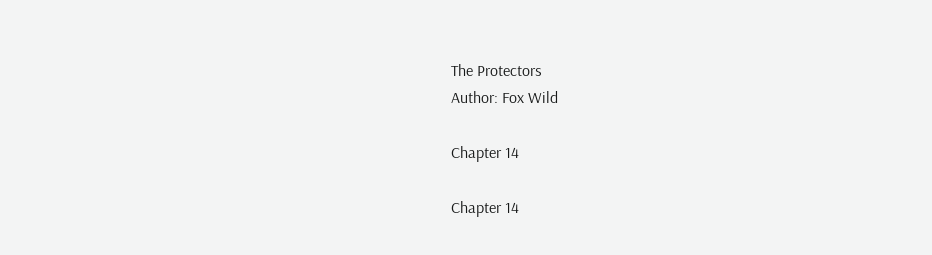The Protectors
Author: Fox Wild

Chapter 14

Chapter 14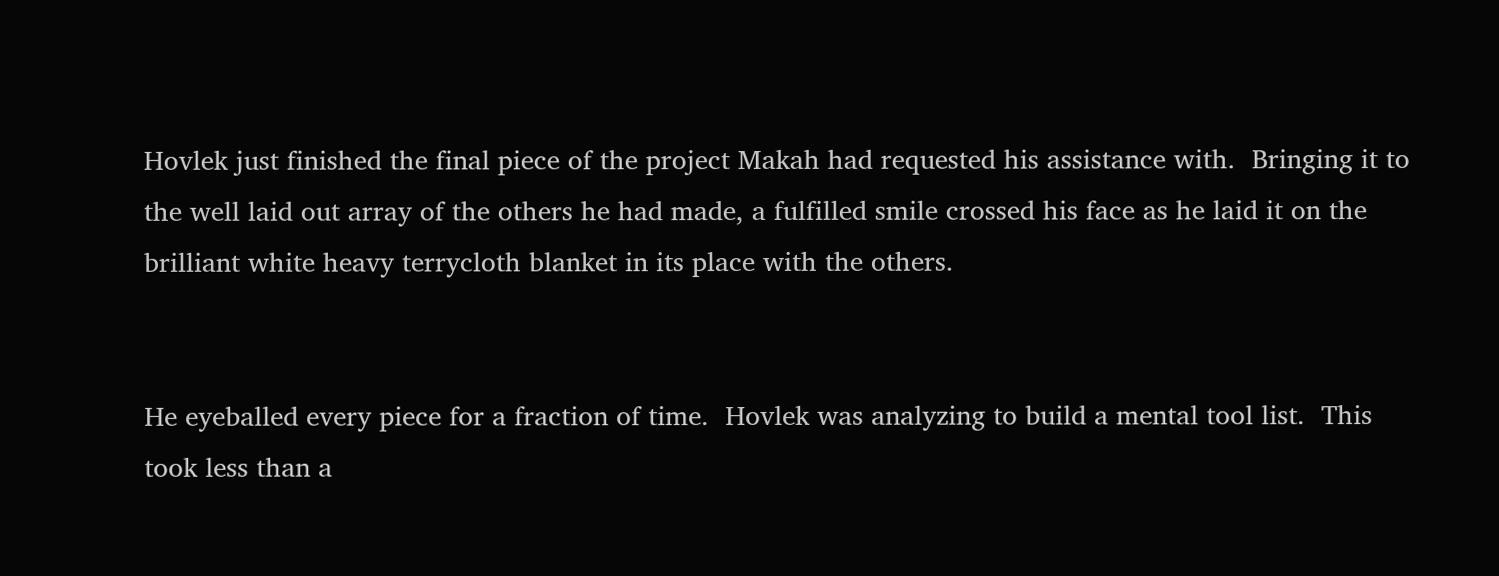Hovlek just finished the final piece of the project Makah had requested his assistance with.  Bringing it to the well laid out array of the others he had made, a fulfilled smile crossed his face as he laid it on the brilliant white heavy terrycloth blanket in its place with the others.


He eyeballed every piece for a fraction of time.  Hovlek was analyzing to build a mental tool list.  This took less than a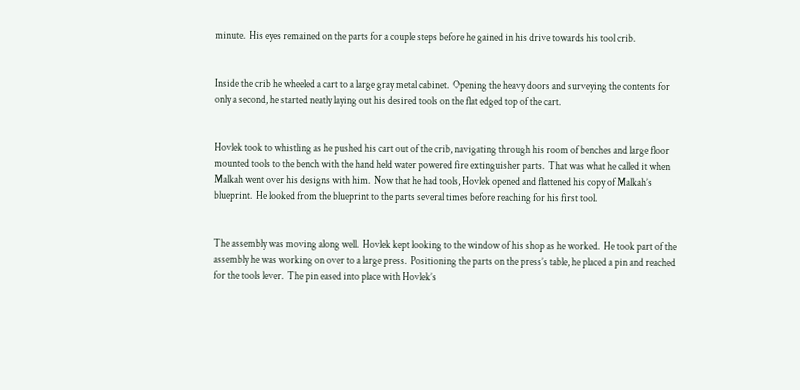minute.  His eyes remained on the parts for a couple steps before he gained in his drive towards his tool crib.


Inside the crib he wheeled a cart to a large gray metal cabinet.  Opening the heavy doors and surveying the contents for only a second, he started neatly laying out his desired tools on the flat edged top of the cart.


Hovlek took to whistling as he pushed his cart out of the crib, navigating through his room of benches and large floor mounted tools to the bench with the hand held water powered fire extinguisher parts.  That was what he called it when Malkah went over his designs with him.  Now that he had tools, Hovlek opened and flattened his copy of Malkah’s blueprint.  He looked from the blueprint to the parts several times before reaching for his first tool.


The assembly was moving along well.  Hovlek kept looking to the window of his shop as he worked.  He took part of the assembly he was working on over to a large press.  Positioning the parts on the press’s table, he placed a pin and reached for the tools lever.  The pin eased into place with Hovlek’s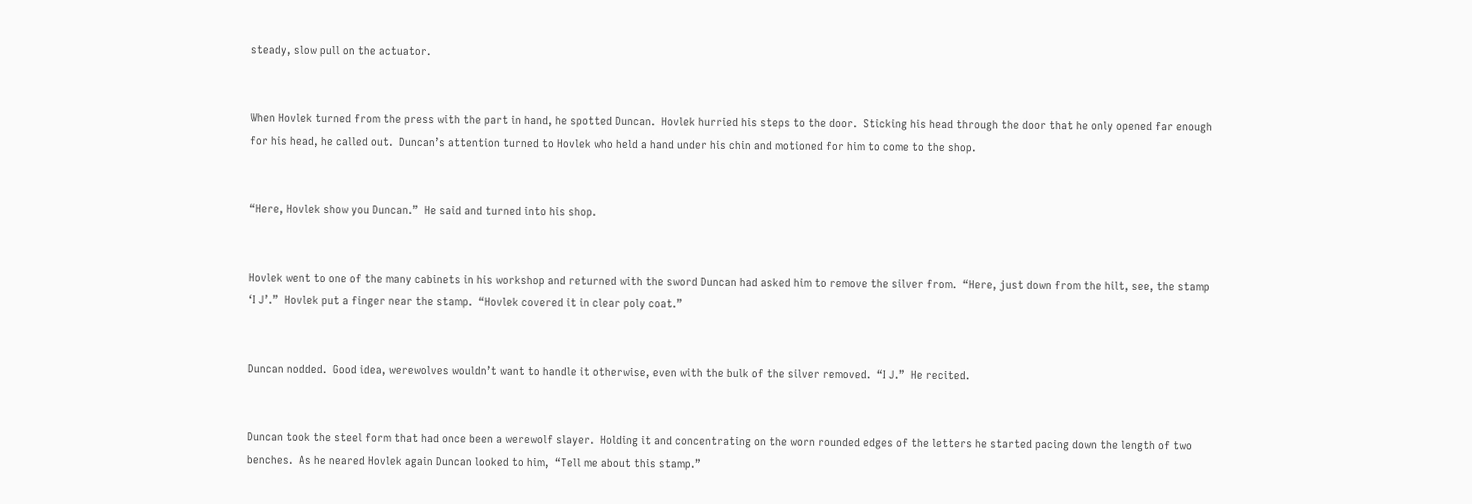steady, slow pull on the actuator.


When Hovlek turned from the press with the part in hand, he spotted Duncan.  Hovlek hurried his steps to the door.  Sticking his head through the door that he only opened far enough for his head, he called out.  Duncan’s attention turned to Hovlek who held a hand under his chin and motioned for him to come to the shop.


“Here, Hovlek show you Duncan.”  He said and turned into his shop.


Hovlek went to one of the many cabinets in his workshop and returned with the sword Duncan had asked him to remove the silver from.  “Here, just down from the hilt, see, the stamp ‘I J’.”  Hovlek put a finger near the stamp.  “Hovlek covered it in clear poly coat.”


Duncan nodded.  Good idea, werewolves wouldn’t want to handle it otherwise, even with the bulk of the silver removed.  “I J.”  He recited.


Duncan took the steel form that had once been a werewolf slayer.  Holding it and concentrating on the worn rounded edges of the letters he started pacing down the length of two benches.  As he neared Hovlek again Duncan looked to him,  “Tell me about this stamp.”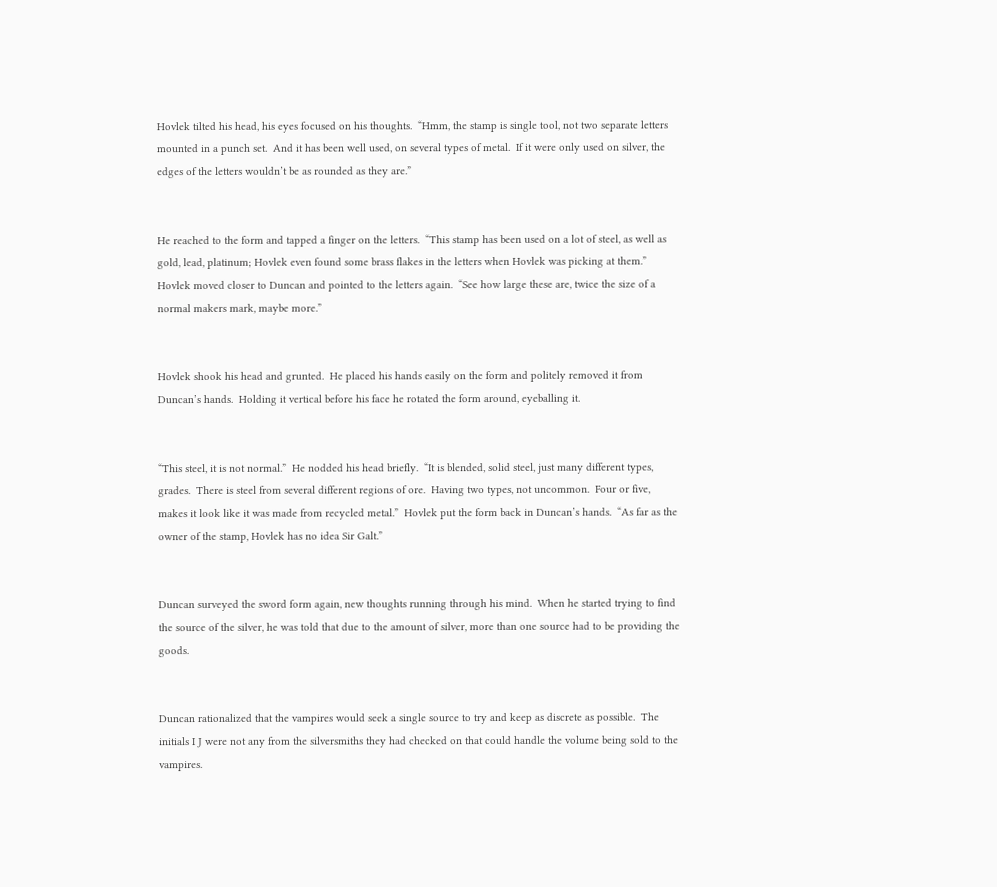Hovlek tilted his head, his eyes focused on his thoughts.  “Hmm, the stamp is single tool, not two separate letters mounted in a punch set.  And it has been well used, on several types of metal.  If it were only used on silver, the edges of the letters wouldn’t be as rounded as they are.”


He reached to the form and tapped a finger on the letters.  “This stamp has been used on a lot of steel, as well as gold, lead, platinum; Hovlek even found some brass flakes in the letters when Hovlek was picking at them.” Hovlek moved closer to Duncan and pointed to the letters again.  “See how large these are, twice the size of a normal makers mark, maybe more.”


Hovlek shook his head and grunted.  He placed his hands easily on the form and politely removed it from Duncan’s hands.  Holding it vertical before his face he rotated the form around, eyeballing it.


“This steel, it is not normal.”  He nodded his head briefly.  “It is blended, solid steel, just many different types, grades.  There is steel from several different regions of ore.  Having two types, not uncommon.  Four or five, makes it look like it was made from recycled metal.”  Hovlek put the form back in Duncan’s hands.  “As far as the owner of the stamp, Hovlek has no idea Sir Galt.”


Duncan surveyed the sword form again, new thoughts running through his mind.  When he started trying to find the source of the silver, he was told that due to the amount of silver, more than one source had to be providing the goods.


Duncan rationalized that the vampires would seek a single source to try and keep as discrete as possible.  The initials I J were not any from the silversmiths they had checked on that could handle the volume being sold to the vampires.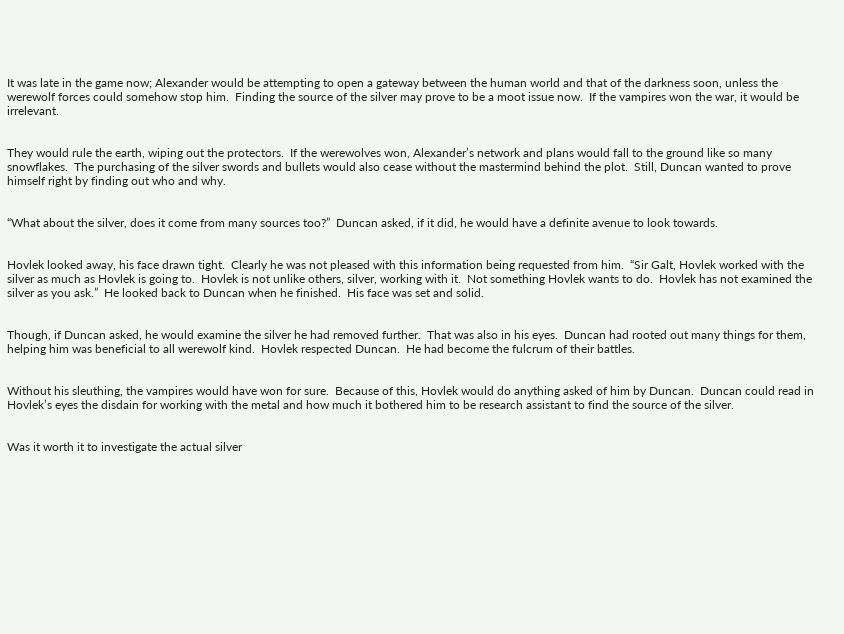It was late in the game now; Alexander would be attempting to open a gateway between the human world and that of the darkness soon, unless the werewolf forces could somehow stop him.  Finding the source of the silver may prove to be a moot issue now.  If the vampires won the war, it would be irrelevant.


They would rule the earth, wiping out the protectors.  If the werewolves won, Alexander’s network and plans would fall to the ground like so many snowflakes.  The purchasing of the silver swords and bullets would also cease without the mastermind behind the plot.  Still, Duncan wanted to prove himself right by finding out who and why.


“What about the silver, does it come from many sources too?”  Duncan asked, if it did, he would have a definite avenue to look towards.


Hovlek looked away, his face drawn tight.  Clearly he was not pleased with this information being requested from him.  “Sir Galt, Hovlek worked with the silver as much as Hovlek is going to.  Hovlek is not unlike others, silver, working with it.  Not something Hovlek wants to do.  Hovlek has not examined the silver as you ask.”  He looked back to Duncan when he finished.  His face was set and solid.


Though, if Duncan asked, he would examine the silver he had removed further.  That was also in his eyes.  Duncan had rooted out many things for them, helping him was beneficial to all werewolf kind.  Hovlek respected Duncan.  He had become the fulcrum of their battles.


Without his sleuthing, the vampires would have won for sure.  Because of this, Hovlek would do anything asked of him by Duncan.  Duncan could read in Hovlek’s eyes the disdain for working with the metal and how much it bothered him to be research assistant to find the source of the silver.


Was it worth it to investigate the actual silver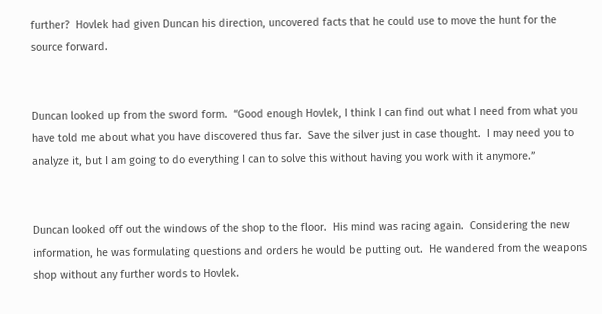further?  Hovlek had given Duncan his direction, uncovered facts that he could use to move the hunt for the source forward.


Duncan looked up from the sword form.  “Good enough Hovlek, I think I can find out what I need from what you have told me about what you have discovered thus far.  Save the silver just in case thought.  I may need you to analyze it, but I am going to do everything I can to solve this without having you work with it anymore.”


Duncan looked off out the windows of the shop to the floor.  His mind was racing again.  Considering the new information, he was formulating questions and orders he would be putting out.  He wandered from the weapons shop without any further words to Hovlek.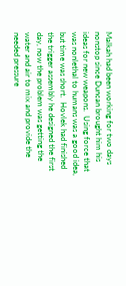Malkah had been working for two days nonstop since Duncan brought him his ideas for new weapons.  Using force that was nonlethal to humans was a good idea, but time was short.  Hovlek had finished the trigger assembly he designed the first day, now the problem was getting the water and air to mix and provide the needed pressure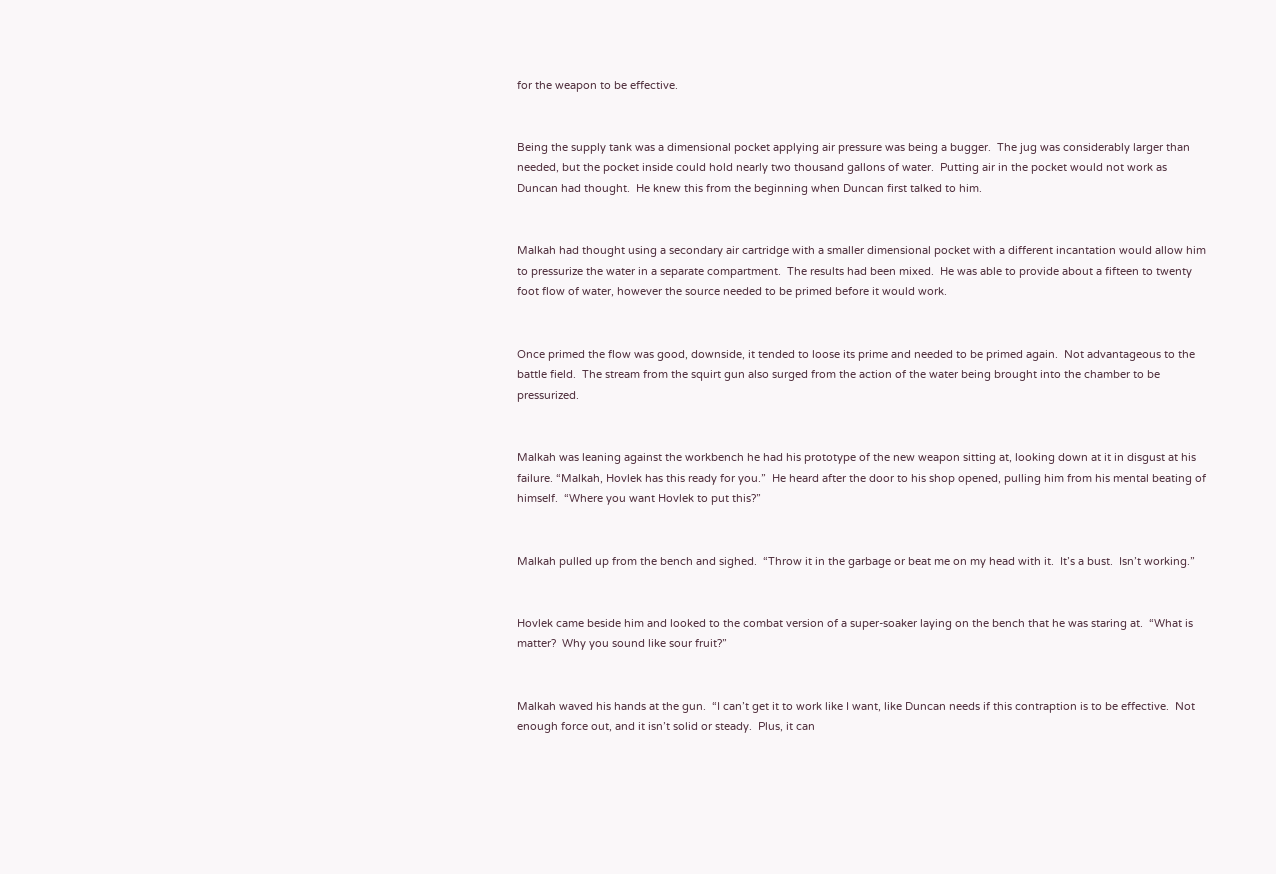for the weapon to be effective.


Being the supply tank was a dimensional pocket applying air pressure was being a bugger.  The jug was considerably larger than needed, but the pocket inside could hold nearly two thousand gallons of water.  Putting air in the pocket would not work as Duncan had thought.  He knew this from the beginning when Duncan first talked to him.


Malkah had thought using a secondary air cartridge with a smaller dimensional pocket with a different incantation would allow him to pressurize the water in a separate compartment.  The results had been mixed.  He was able to provide about a fifteen to twenty foot flow of water, however the source needed to be primed before it would work.


Once primed the flow was good, downside, it tended to loose its prime and needed to be primed again.  Not advantageous to the battle field.  The stream from the squirt gun also surged from the action of the water being brought into the chamber to be pressurized.


Malkah was leaning against the workbench he had his prototype of the new weapon sitting at, looking down at it in disgust at his failure. “Malkah, Hovlek has this ready for you.”  He heard after the door to his shop opened, pulling him from his mental beating of himself.  “Where you want Hovlek to put this?”


Malkah pulled up from the bench and sighed.  “Throw it in the garbage or beat me on my head with it.  It’s a bust.  Isn’t working.”


Hovlek came beside him and looked to the combat version of a super-soaker laying on the bench that he was staring at.  “What is matter?  Why you sound like sour fruit?”


Malkah waved his hands at the gun.  “I can’t get it to work like I want, like Duncan needs if this contraption is to be effective.  Not enough force out, and it isn’t solid or steady.  Plus, it can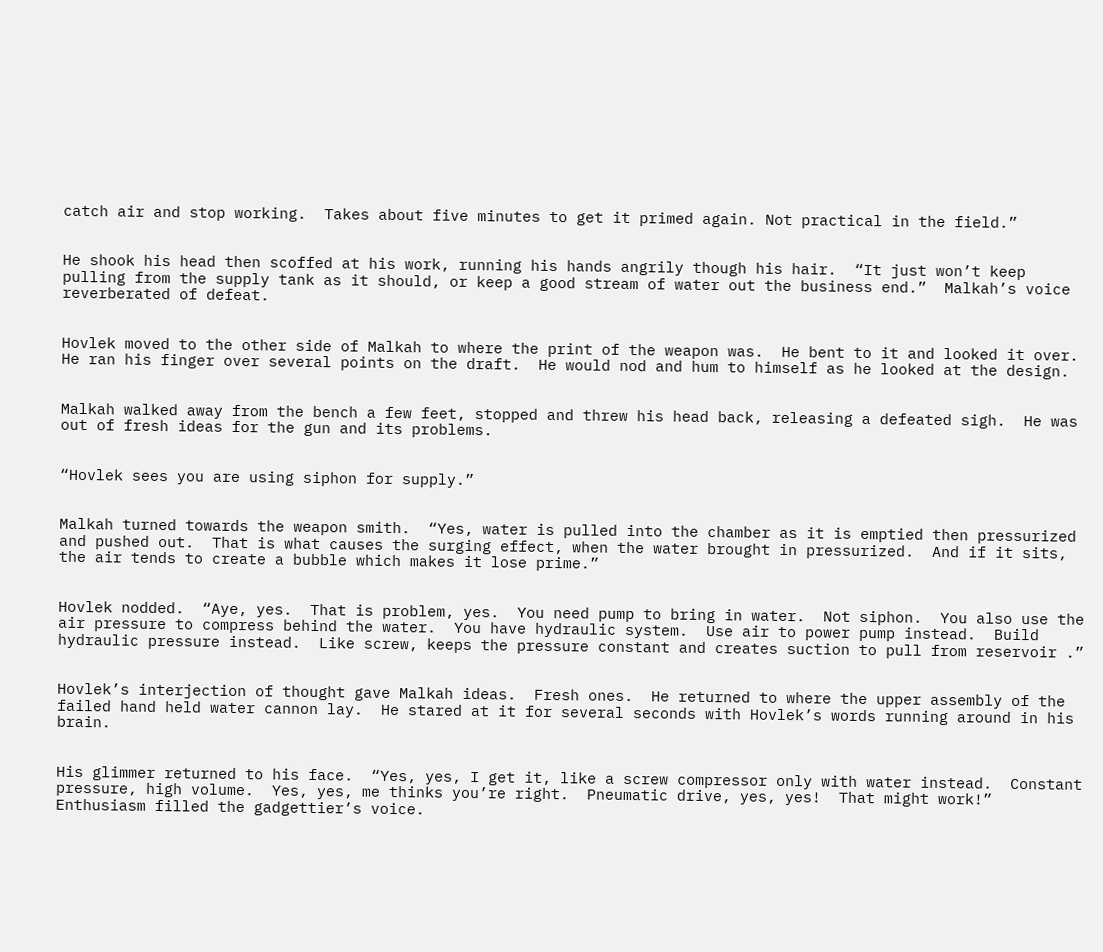catch air and stop working.  Takes about five minutes to get it primed again. Not practical in the field.”


He shook his head then scoffed at his work, running his hands angrily though his hair.  “It just won’t keep pulling from the supply tank as it should, or keep a good stream of water out the business end.”  Malkah’s voice reverberated of defeat.


Hovlek moved to the other side of Malkah to where the print of the weapon was.  He bent to it and looked it over.  He ran his finger over several points on the draft.  He would nod and hum to himself as he looked at the design.


Malkah walked away from the bench a few feet, stopped and threw his head back, releasing a defeated sigh.  He was out of fresh ideas for the gun and its problems.


“Hovlek sees you are using siphon for supply.”


Malkah turned towards the weapon smith.  “Yes, water is pulled into the chamber as it is emptied then pressurized and pushed out.  That is what causes the surging effect, when the water brought in pressurized.  And if it sits, the air tends to create a bubble which makes it lose prime.”


Hovlek nodded.  “Aye, yes.  That is problem, yes.  You need pump to bring in water.  Not siphon.  You also use the air pressure to compress behind the water.  You have hydraulic system.  Use air to power pump instead.  Build hydraulic pressure instead.  Like screw, keeps the pressure constant and creates suction to pull from reservoir .”


Hovlek’s interjection of thought gave Malkah ideas.  Fresh ones.  He returned to where the upper assembly of the failed hand held water cannon lay.  He stared at it for several seconds with Hovlek’s words running around in his brain.


His glimmer returned to his face.  “Yes, yes, I get it, like a screw compressor only with water instead.  Constant pressure, high volume.  Yes, yes, me thinks you’re right.  Pneumatic drive, yes, yes!  That might work!”  Enthusiasm filled the gadgettier’s voice.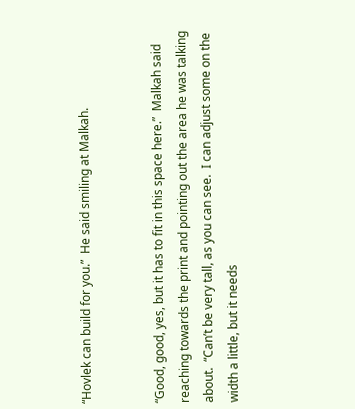“Hovlek can build for you.”  He said smiling at Malkah.


“Good, good, yes, but it has to fit in this space here.”  Malkah said reaching towards the print and pointing out the area he was talking about.  “Can’t be very tall, as you can see.  I can adjust some on the width a little, but it needs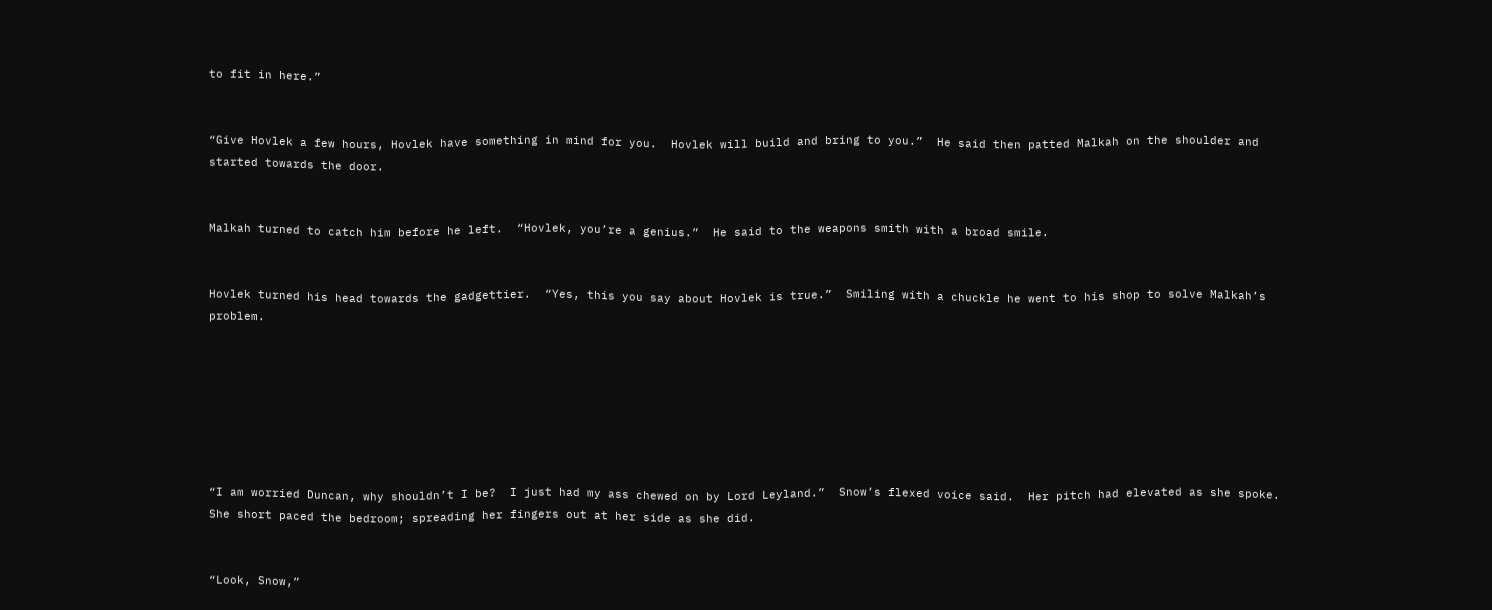to fit in here.”


“Give Hovlek a few hours, Hovlek have something in mind for you.  Hovlek will build and bring to you.”  He said then patted Malkah on the shoulder and started towards the door.


Malkah turned to catch him before he left.  “Hovlek, you’re a genius.”  He said to the weapons smith with a broad smile.


Hovlek turned his head towards the gadgettier.  “Yes, this you say about Hovlek is true.”  Smiling with a chuckle he went to his shop to solve Malkah’s problem.







“I am worried Duncan, why shouldn’t I be?  I just had my ass chewed on by Lord Leyland.”  Snow’s flexed voice said.  Her pitch had elevated as she spoke.  She short paced the bedroom; spreading her fingers out at her side as she did.


“Look, Snow,”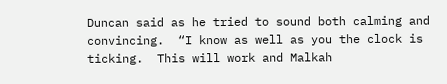Duncan said as he tried to sound both calming and convincing.  “I know as well as you the clock is ticking.  This will work and Malkah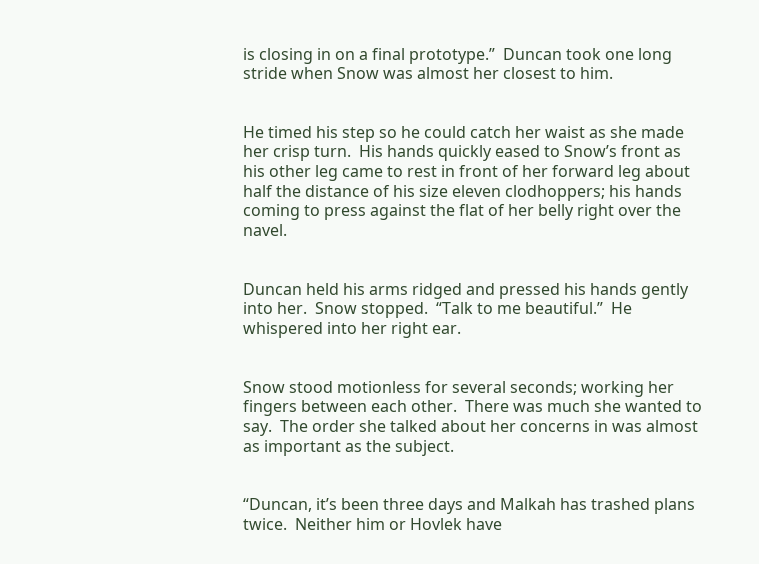is closing in on a final prototype.”  Duncan took one long stride when Snow was almost her closest to him.


He timed his step so he could catch her waist as she made her crisp turn.  His hands quickly eased to Snow’s front as his other leg came to rest in front of her forward leg about half the distance of his size eleven clodhoppers; his hands coming to press against the flat of her belly right over the navel.


Duncan held his arms ridged and pressed his hands gently into her.  Snow stopped.  “Talk to me beautiful.”  He whispered into her right ear.


Snow stood motionless for several seconds; working her fingers between each other.  There was much she wanted to say.  The order she talked about her concerns in was almost as important as the subject.


“Duncan, it’s been three days and Malkah has trashed plans twice.  Neither him or Hovlek have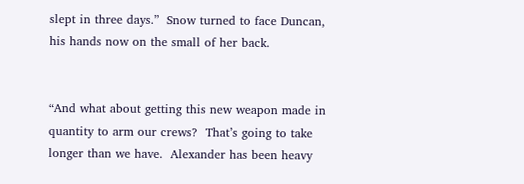slept in three days.”  Snow turned to face Duncan, his hands now on the small of her back.


“And what about getting this new weapon made in quantity to arm our crews?  That’s going to take longer than we have.  Alexander has been heavy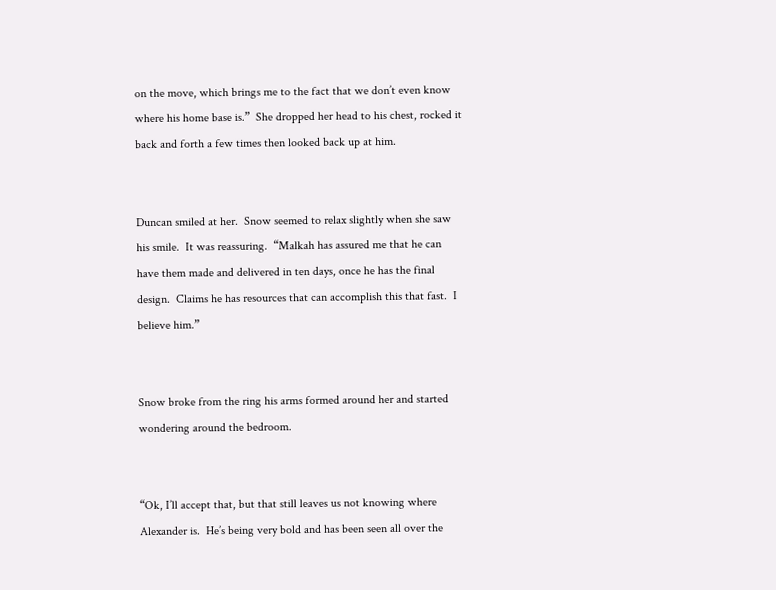on the move, which brings me to the fact that we don’t even know where his home base is.”  She dropped her head to his chest, rocked it back and forth a few times then looked back up at him.


Duncan smiled at her.  Snow seemed to relax slightly when she saw his smile.  It was reassuring.  “Malkah has assured me that he can have them made and delivered in ten days, once he has the final design.  Claims he has resources that can accomplish this that fast.  I believe him.”


Snow broke from the ring his arms formed around her and started wondering around the bedroom.


“Ok, I’ll accept that, but that still leaves us not knowing where Alexander is.  He’s being very bold and has been seen all over the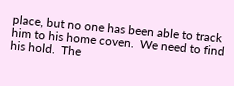place, but no one has been able to track him to his home coven.  We need to find his hold.  The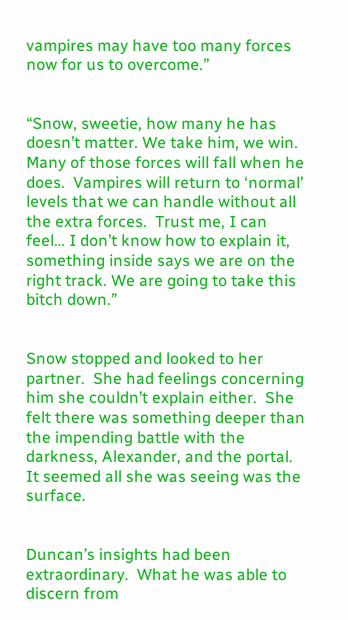vampires may have too many forces now for us to overcome.”


“Snow, sweetie, how many he has doesn’t matter. We take him, we win.  Many of those forces will fall when he does.  Vampires will return to ‘normal’ levels that we can handle without all the extra forces.  Trust me, I can feel… I don’t know how to explain it, something inside says we are on the right track. We are going to take this bitch down.”


Snow stopped and looked to her partner.  She had feelings concerning him she couldn’t explain either.  She felt there was something deeper than the impending battle with the darkness, Alexander, and the portal.  It seemed all she was seeing was the surface.


Duncan’s insights had been extraordinary.  What he was able to discern from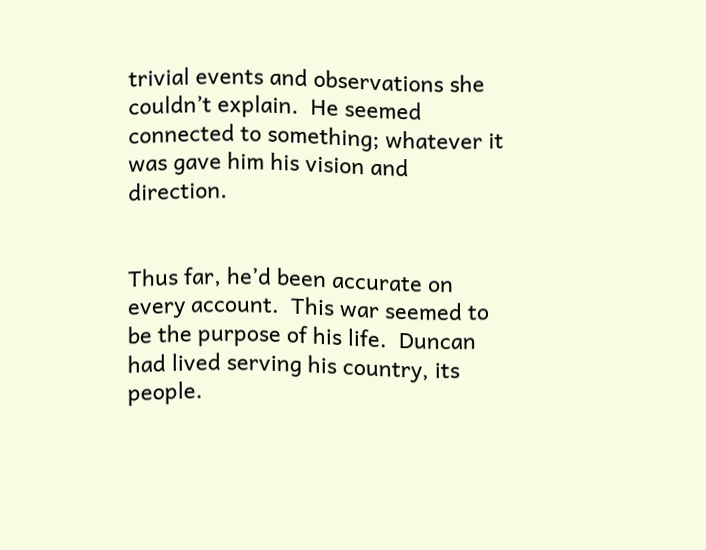trivial events and observations she couldn’t explain.  He seemed connected to something; whatever it was gave him his vision and direction.


Thus far, he’d been accurate on every account.  This war seemed to be the purpose of his life.  Duncan had lived serving his country, its people.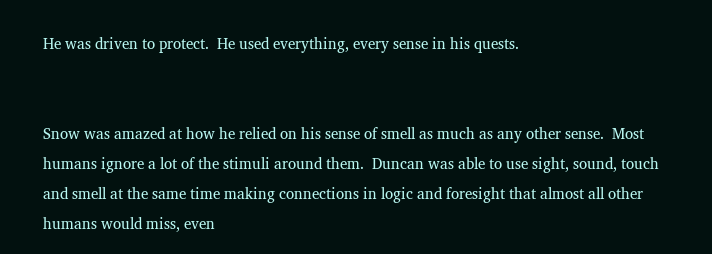He was driven to protect.  He used everything, every sense in his quests.


Snow was amazed at how he relied on his sense of smell as much as any other sense.  Most humans ignore a lot of the stimuli around them.  Duncan was able to use sight, sound, touch and smell at the same time making connections in logic and foresight that almost all other humans would miss, even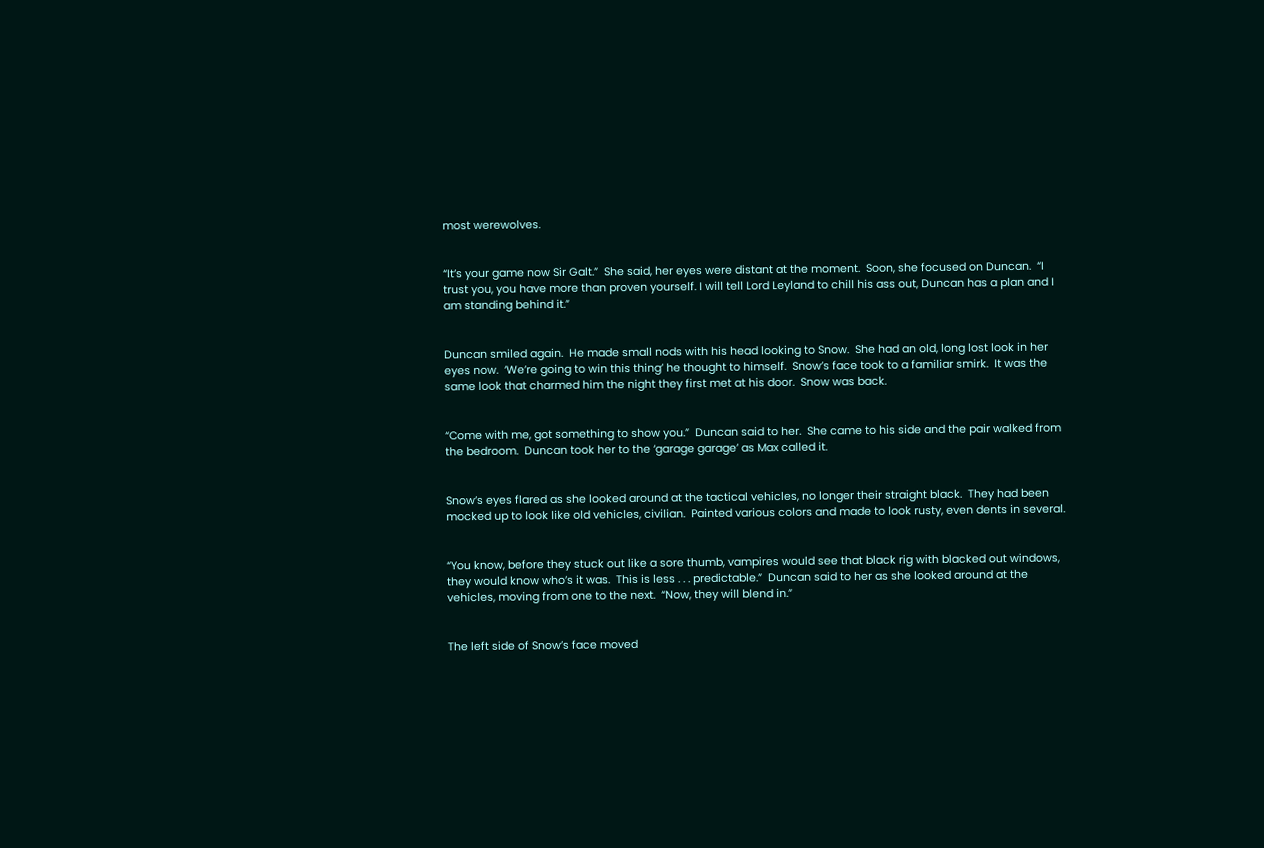most werewolves.


“It’s your game now Sir Galt.”  She said, her eyes were distant at the moment.  Soon, she focused on Duncan.  “I trust you, you have more than proven yourself. I will tell Lord Leyland to chill his ass out, Duncan has a plan and I am standing behind it.”


Duncan smiled again.  He made small nods with his head looking to Snow.  She had an old, long lost look in her eyes now.  ‘We’re going to win this thing’ he thought to himself.  Snow’s face took to a familiar smirk.  It was the same look that charmed him the night they first met at his door.  Snow was back.


“Come with me, got something to show you.”  Duncan said to her.  She came to his side and the pair walked from the bedroom.  Duncan took her to the ‘garage garage’ as Max called it.


Snow’s eyes flared as she looked around at the tactical vehicles, no longer their straight black.  They had been mocked up to look like old vehicles, civilian.  Painted various colors and made to look rusty, even dents in several.


“You know, before they stuck out like a sore thumb, vampires would see that black rig with blacked out windows, they would know who’s it was.  This is less . . . predictable.”  Duncan said to her as she looked around at the vehicles, moving from one to the next.  “Now, they will blend in.”


The left side of Snow’s face moved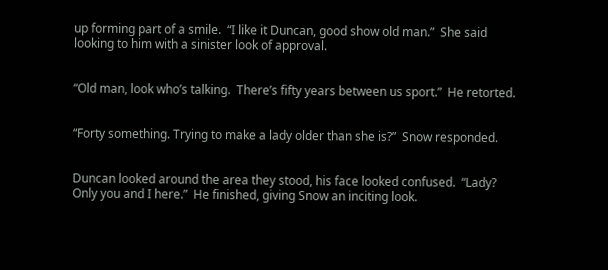up forming part of a smile.  “I like it Duncan, good show old man.”  She said looking to him with a sinister look of approval.


“Old man, look who’s talking.  There’s fifty years between us sport.”  He retorted.


“Forty something. Trying to make a lady older than she is?”  Snow responded.


Duncan looked around the area they stood, his face looked confused.  “Lady?  Only you and I here.”  He finished, giving Snow an inciting look.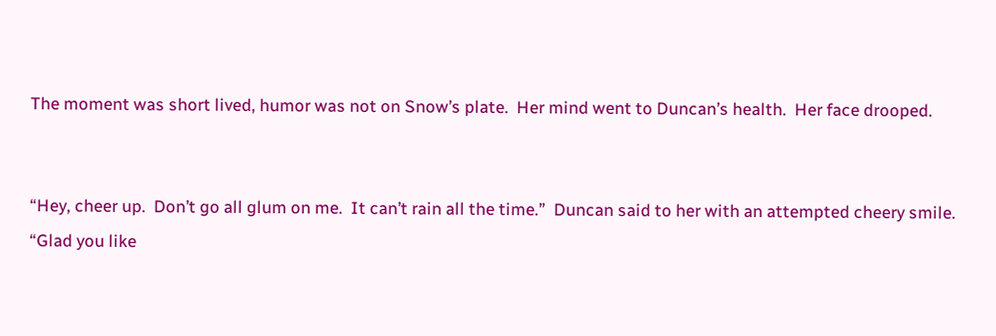The moment was short lived, humor was not on Snow’s plate.  Her mind went to Duncan’s health.  Her face drooped.


“Hey, cheer up.  Don’t go all glum on me.  It can’t rain all the time.”  Duncan said to her with an attempted cheery smile.  “Glad you like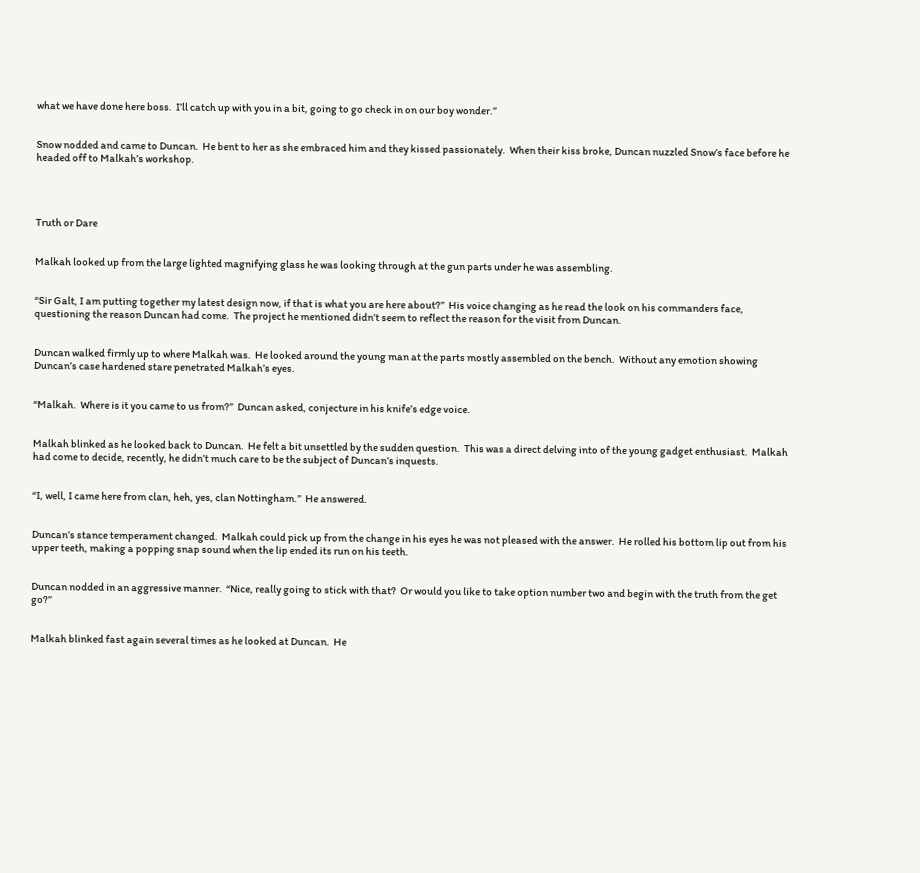what we have done here boss.  I’ll catch up with you in a bit, going to go check in on our boy wonder.”


Snow nodded and came to Duncan.  He bent to her as she embraced him and they kissed passionately.  When their kiss broke, Duncan nuzzled Snow’s face before he headed off to Malkah’s workshop.




Truth or Dare


Malkah looked up from the large lighted magnifying glass he was looking through at the gun parts under he was assembling.


“Sir Galt, I am putting together my latest design now, if that is what you are here about?”  His voice changing as he read the look on his commanders face, questioning the reason Duncan had come.  The project he mentioned didn’t seem to reflect the reason for the visit from Duncan.


Duncan walked firmly up to where Malkah was.  He looked around the young man at the parts mostly assembled on the bench.  Without any emotion showing Duncan’s case hardened stare penetrated Malkah’s eyes.


“Malkah.  Where is it you came to us from?”  Duncan asked, conjecture in his knife’s edge voice.


Malkah blinked as he looked back to Duncan.  He felt a bit unsettled by the sudden question.  This was a direct delving into of the young gadget enthusiast.  Malkah had come to decide, recently, he didn’t much care to be the subject of Duncan’s inquests.


“I, well, I came here from clan, heh, yes, clan Nottingham.”  He answered.


Duncan’s stance temperament changed.  Malkah could pick up from the change in his eyes he was not pleased with the answer.  He rolled his bottom lip out from his upper teeth, making a popping snap sound when the lip ended its run on his teeth.


Duncan nodded in an aggressive manner.  “Nice, really going to stick with that?  Or would you like to take option number two and begin with the truth from the get go?”


Malkah blinked fast again several times as he looked at Duncan.  He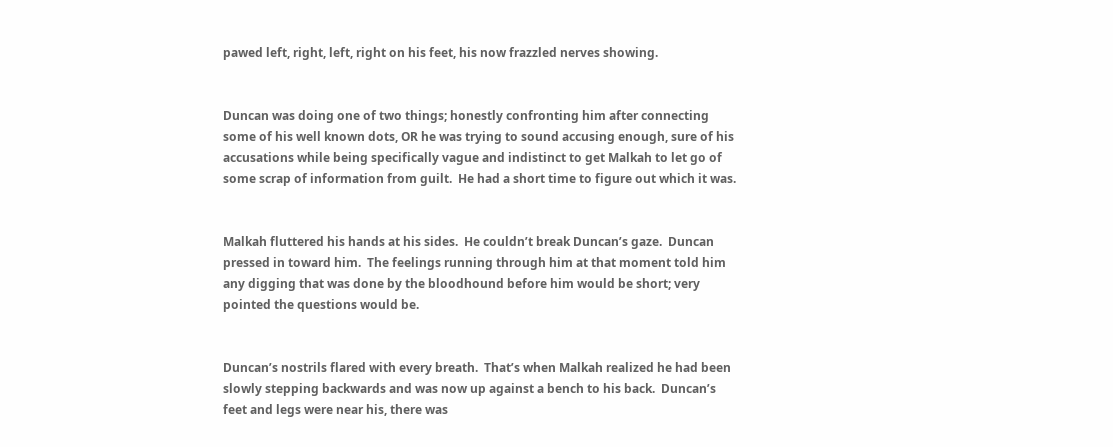pawed left, right, left, right on his feet, his now frazzled nerves showing.


Duncan was doing one of two things; honestly confronting him after connecting some of his well known dots, OR he was trying to sound accusing enough, sure of his accusations while being specifically vague and indistinct to get Malkah to let go of some scrap of information from guilt.  He had a short time to figure out which it was.


Malkah fluttered his hands at his sides.  He couldn’t break Duncan’s gaze.  Duncan pressed in toward him.  The feelings running through him at that moment told him any digging that was done by the bloodhound before him would be short; very pointed the questions would be.


Duncan’s nostrils flared with every breath.  That’s when Malkah realized he had been slowly stepping backwards and was now up against a bench to his back.  Duncan’s feet and legs were near his, there was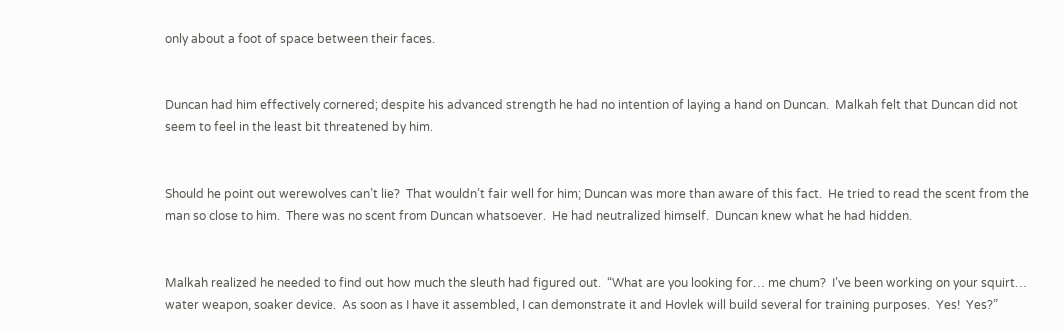only about a foot of space between their faces.


Duncan had him effectively cornered; despite his advanced strength he had no intention of laying a hand on Duncan.  Malkah felt that Duncan did not seem to feel in the least bit threatened by him.


Should he point out werewolves can’t lie?  That wouldn’t fair well for him; Duncan was more than aware of this fact.  He tried to read the scent from the man so close to him.  There was no scent from Duncan whatsoever.  He had neutralized himself.  Duncan knew what he had hidden.


Malkah realized he needed to find out how much the sleuth had figured out.  “What are you looking for… me chum?  I’ve been working on your squirt… water weapon, soaker device.  As soon as I have it assembled, I can demonstrate it and Hovlek will build several for training purposes.  Yes!  Yes?”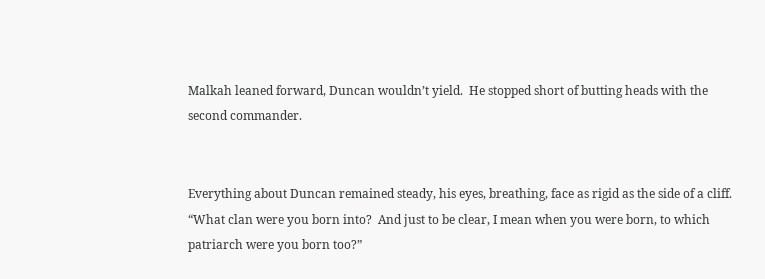Malkah leaned forward, Duncan wouldn’t yield.  He stopped short of butting heads with the second commander.


Everything about Duncan remained steady, his eyes, breathing, face as rigid as the side of a cliff.  “What clan were you born into?  And just to be clear, I mean when you were born, to which patriarch were you born too?”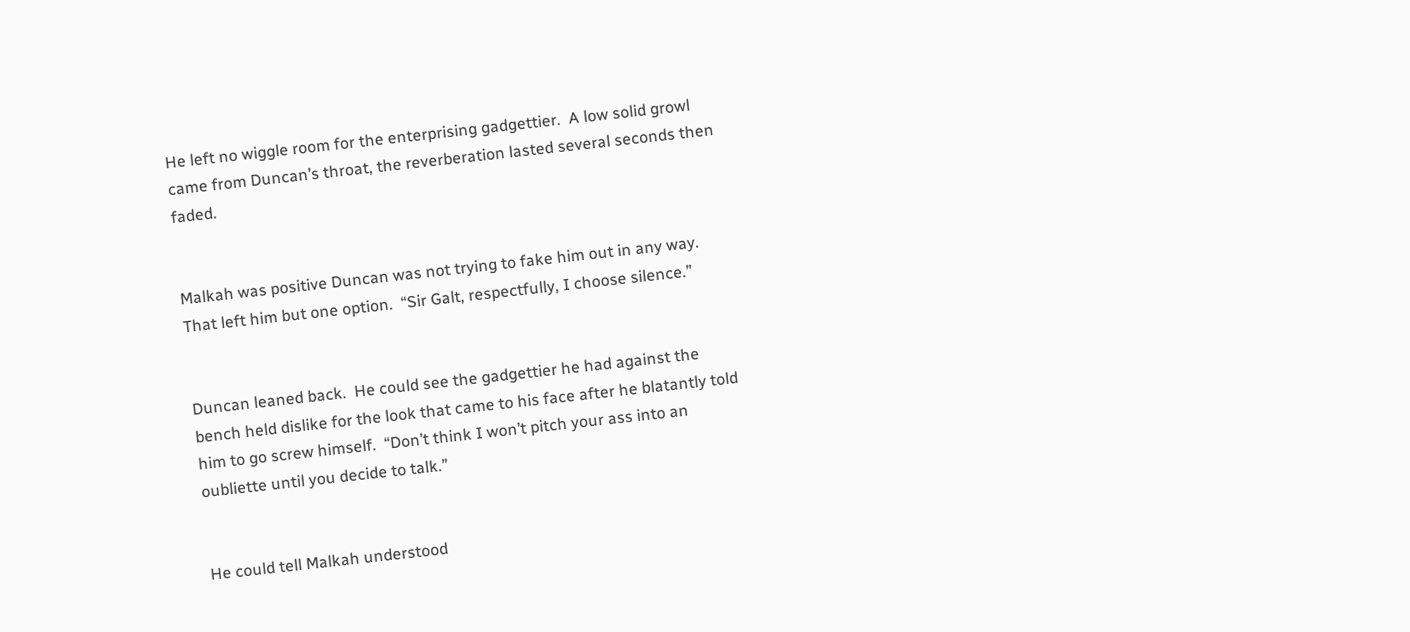He left no wiggle room for the enterprising gadgettier.  A low solid growl came from Duncan’s throat, the reverberation lasted several seconds then faded.


Malkah was positive Duncan was not trying to fake him out in any way.  That left him but one option.  “Sir Galt, respectfully, I choose silence.”


Duncan leaned back.  He could see the gadgettier he had against the bench held dislike for the look that came to his face after he blatantly told him to go screw himself.  “Don’t think I won’t pitch your ass into an oubliette until you decide to talk.”


He could tell Malkah understood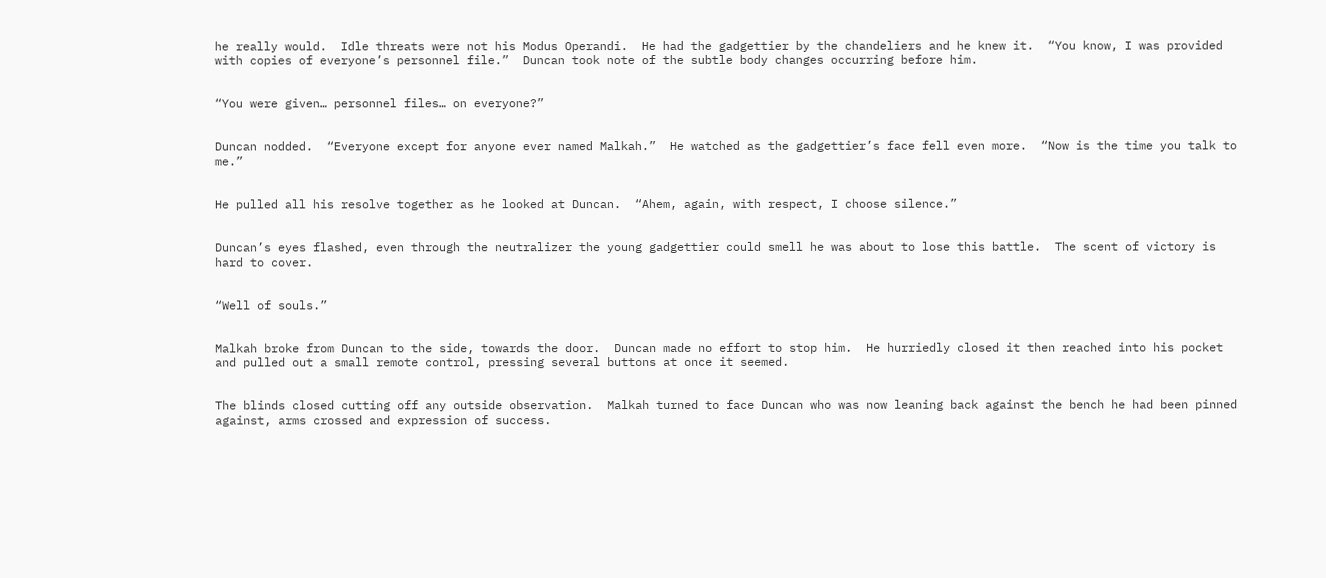he really would.  Idle threats were not his Modus Operandi.  He had the gadgettier by the chandeliers and he knew it.  “You know, I was provided with copies of everyone’s personnel file.”  Duncan took note of the subtle body changes occurring before him.


“You were given… personnel files… on everyone?”


Duncan nodded.  “Everyone except for anyone ever named Malkah.”  He watched as the gadgettier’s face fell even more.  “Now is the time you talk to me.”


He pulled all his resolve together as he looked at Duncan.  “Ahem, again, with respect, I choose silence.”


Duncan’s eyes flashed, even through the neutralizer the young gadgettier could smell he was about to lose this battle.  The scent of victory is hard to cover.


“Well of souls.”


Malkah broke from Duncan to the side, towards the door.  Duncan made no effort to stop him.  He hurriedly closed it then reached into his pocket and pulled out a small remote control, pressing several buttons at once it seemed.


The blinds closed cutting off any outside observation.  Malkah turned to face Duncan who was now leaning back against the bench he had been pinned against, arms crossed and expression of success.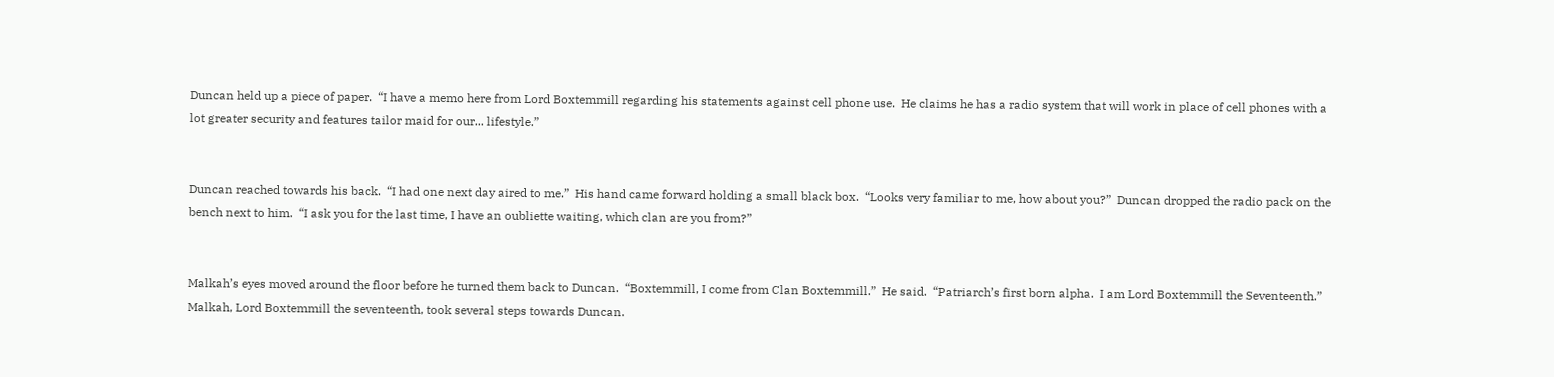Duncan held up a piece of paper.  “I have a memo here from Lord Boxtemmill regarding his statements against cell phone use.  He claims he has a radio system that will work in place of cell phones with a lot greater security and features tailor maid for our... lifestyle.”


Duncan reached towards his back.  “I had one next day aired to me.”  His hand came forward holding a small black box.  “Looks very familiar to me, how about you?”  Duncan dropped the radio pack on the bench next to him.  “I ask you for the last time, I have an oubliette waiting, which clan are you from?”


Malkah’s eyes moved around the floor before he turned them back to Duncan.  “Boxtemmill, I come from Clan Boxtemmill.”  He said.  “Patriarch’s first born alpha.  I am Lord Boxtemmill the Seventeenth.”  Malkah, Lord Boxtemmill the seventeenth, took several steps towards Duncan.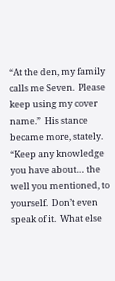“At the den, my family calls me Seven.  Please keep using my cover name.”  His stance became more, stately. “Keep any knowledge you have about… the well you mentioned, to yourself.  Don’t even speak of it.  What else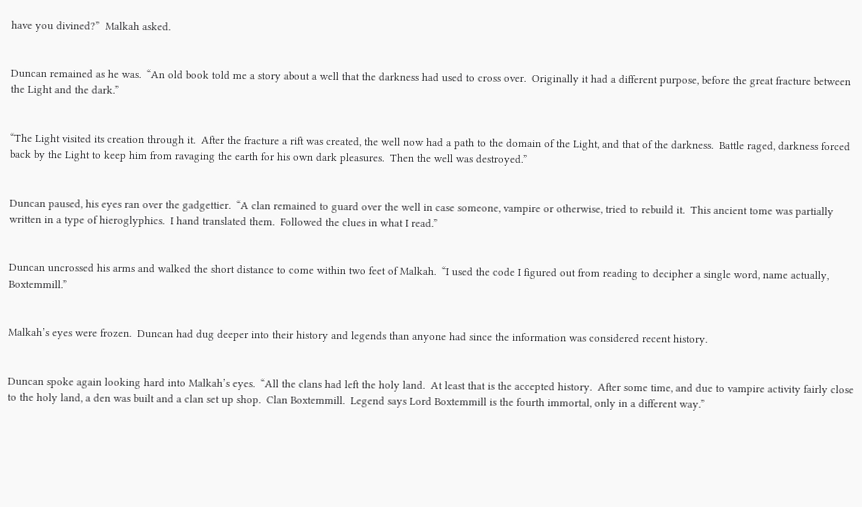have you divined?”  Malkah asked.


Duncan remained as he was.  “An old book told me a story about a well that the darkness had used to cross over.  Originally it had a different purpose, before the great fracture between the Light and the dark.”


“The Light visited its creation through it.  After the fracture a rift was created, the well now had a path to the domain of the Light, and that of the darkness.  Battle raged, darkness forced back by the Light to keep him from ravaging the earth for his own dark pleasures.  Then the well was destroyed.”


Duncan paused, his eyes ran over the gadgettier.  “A clan remained to guard over the well in case someone, vampire or otherwise, tried to rebuild it.  This ancient tome was partially written in a type of hieroglyphics.  I hand translated them.  Followed the clues in what I read.”


Duncan uncrossed his arms and walked the short distance to come within two feet of Malkah.  “I used the code I figured out from reading to decipher a single word, name actually, Boxtemmill.”


Malkah’s eyes were frozen.  Duncan had dug deeper into their history and legends than anyone had since the information was considered recent history.


Duncan spoke again looking hard into Malkah’s eyes.  “All the clans had left the holy land.  At least that is the accepted history.  After some time, and due to vampire activity fairly close to the holy land, a den was built and a clan set up shop.  Clan Boxtemmill.  Legend says Lord Boxtemmill is the fourth immortal, only in a different way.”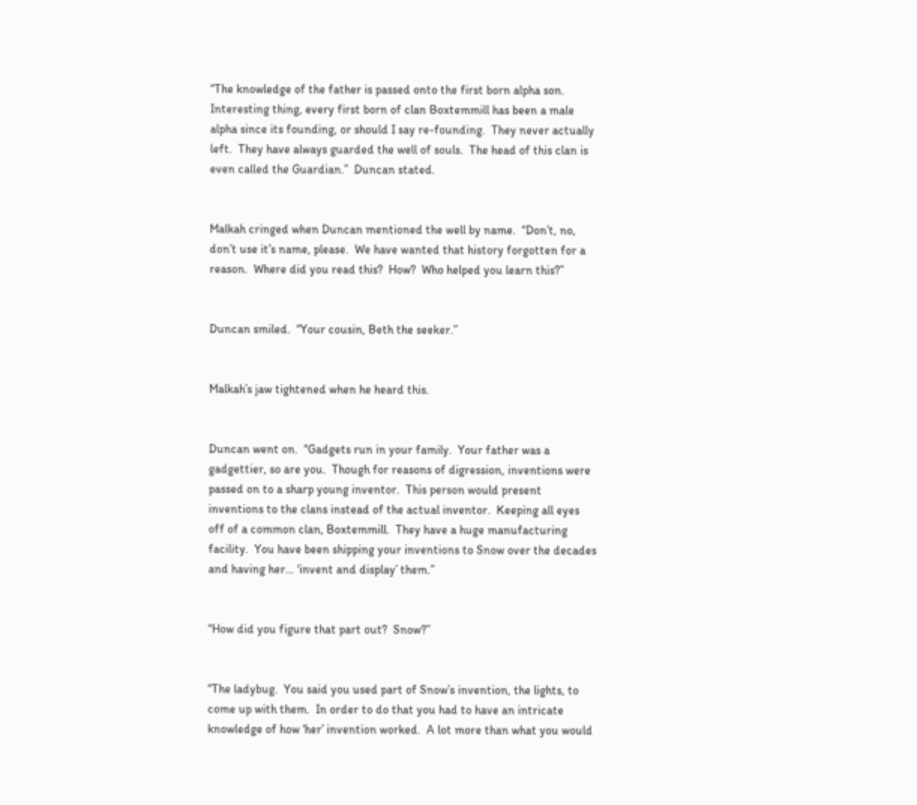“The knowledge of the father is passed onto the first born alpha son.  Interesting thing, every first born of clan Boxtemmill has been a male alpha since its founding, or should I say re-founding.  They never actually left.  They have always guarded the well of souls.  The head of this clan is even called the Guardian.”  Duncan stated.


Malkah cringed when Duncan mentioned the well by name.  “Don’t, no, don’t use it’s name, please.  We have wanted that history forgotten for a reason.  Where did you read this?  How?  Who helped you learn this?”


Duncan smiled.  “Your cousin, Beth the seeker.”


Malkah’s jaw tightened when he heard this.


Duncan went on.  “Gadgets run in your family.  Your father was a gadgettier, so are you.  Though for reasons of digression, inventions were passed on to a sharp young inventor.  This person would present inventions to the clans instead of the actual inventor.  Keeping all eyes off of a common clan, Boxtemmill.  They have a huge manufacturing facility.  You have been shipping your inventions to Snow over the decades and having her… ‘invent and display’ them.”


“How did you figure that part out?  Snow?”


“The ladybug.  You said you used part of Snow’s invention, the lights, to come up with them.  In order to do that you had to have an intricate knowledge of how ‘her’ invention worked.  A lot more than what you would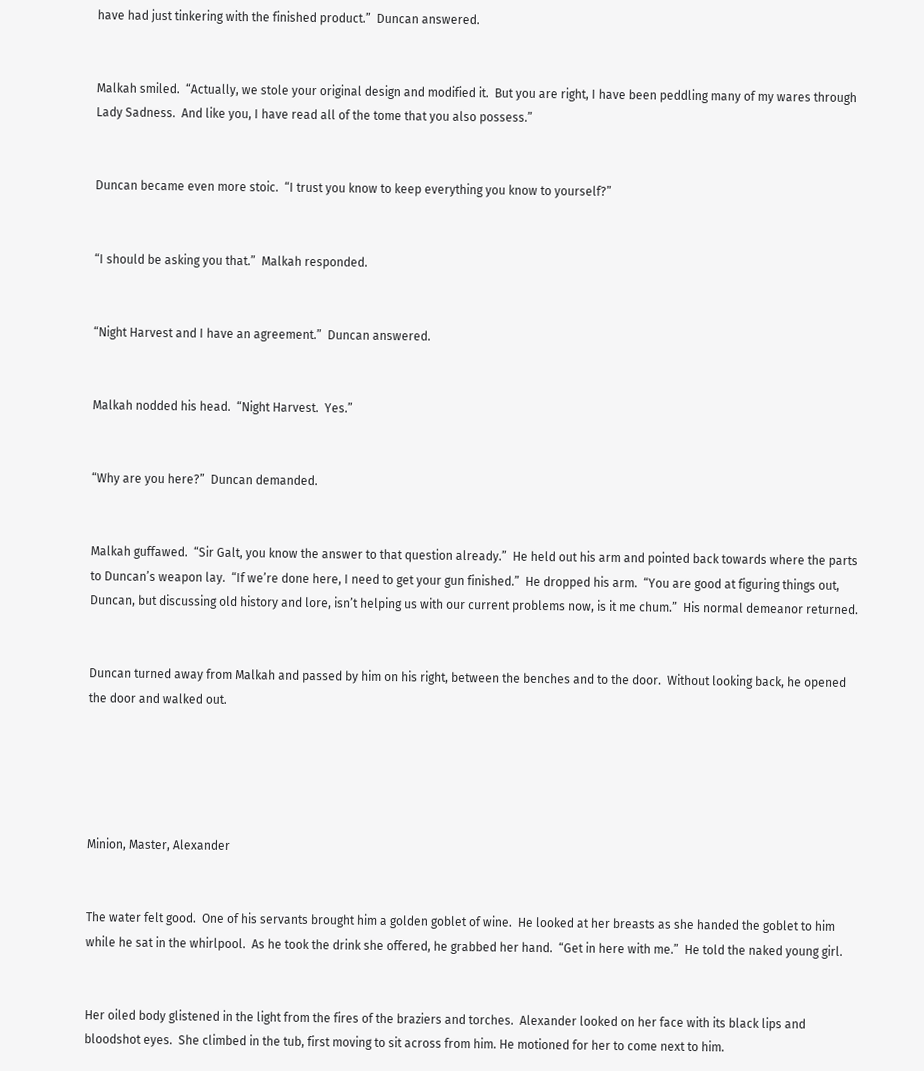have had just tinkering with the finished product.”  Duncan answered.


Malkah smiled.  “Actually, we stole your original design and modified it.  But you are right, I have been peddling many of my wares through Lady Sadness.  And like you, I have read all of the tome that you also possess.”


Duncan became even more stoic.  “I trust you know to keep everything you know to yourself?”


“I should be asking you that.”  Malkah responded.


“Night Harvest and I have an agreement.”  Duncan answered.


Malkah nodded his head.  “Night Harvest.  Yes.”


“Why are you here?”  Duncan demanded.


Malkah guffawed.  “Sir Galt, you know the answer to that question already.”  He held out his arm and pointed back towards where the parts to Duncan’s weapon lay.  “If we’re done here, I need to get your gun finished.”  He dropped his arm.  “You are good at figuring things out, Duncan, but discussing old history and lore, isn’t helping us with our current problems now, is it me chum.”  His normal demeanor returned.


Duncan turned away from Malkah and passed by him on his right, between the benches and to the door.  Without looking back, he opened the door and walked out.





Minion, Master, Alexander


The water felt good.  One of his servants brought him a golden goblet of wine.  He looked at her breasts as she handed the goblet to him while he sat in the whirlpool.  As he took the drink she offered, he grabbed her hand.  “Get in here with me.”  He told the naked young girl.


Her oiled body glistened in the light from the fires of the braziers and torches.  Alexander looked on her face with its black lips and bloodshot eyes.  She climbed in the tub, first moving to sit across from him. He motioned for her to come next to him.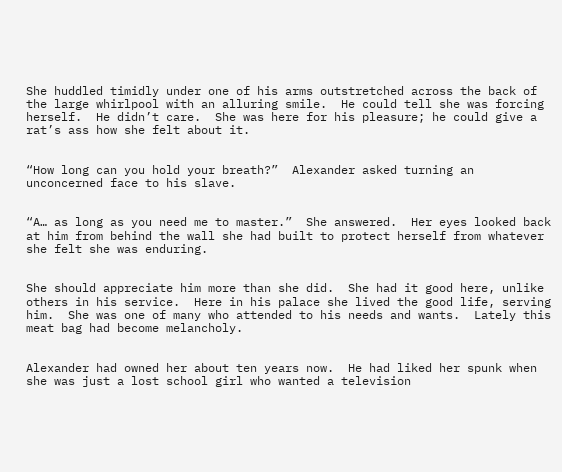She huddled timidly under one of his arms outstretched across the back of the large whirlpool with an alluring smile.  He could tell she was forcing herself.  He didn’t care.  She was here for his pleasure; he could give a rat’s ass how she felt about it.


“How long can you hold your breath?”  Alexander asked turning an unconcerned face to his slave.


“A… as long as you need me to master.”  She answered.  Her eyes looked back at him from behind the wall she had built to protect herself from whatever she felt she was enduring.


She should appreciate him more than she did.  She had it good here, unlike others in his service.  Here in his palace she lived the good life, serving him.  She was one of many who attended to his needs and wants.  Lately this meat bag had become melancholy.


Alexander had owned her about ten years now.  He had liked her spunk when she was just a lost school girl who wanted a television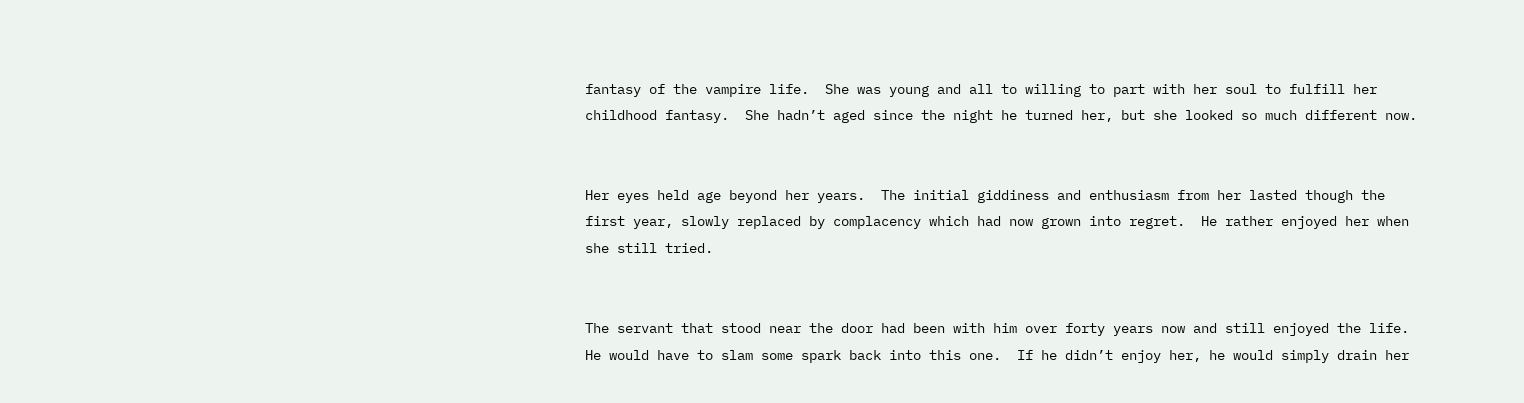fantasy of the vampire life.  She was young and all to willing to part with her soul to fulfill her childhood fantasy.  She hadn’t aged since the night he turned her, but she looked so much different now.


Her eyes held age beyond her years.  The initial giddiness and enthusiasm from her lasted though the first year, slowly replaced by complacency which had now grown into regret.  He rather enjoyed her when she still tried.


The servant that stood near the door had been with him over forty years now and still enjoyed the life.  He would have to slam some spark back into this one.  If he didn’t enjoy her, he would simply drain her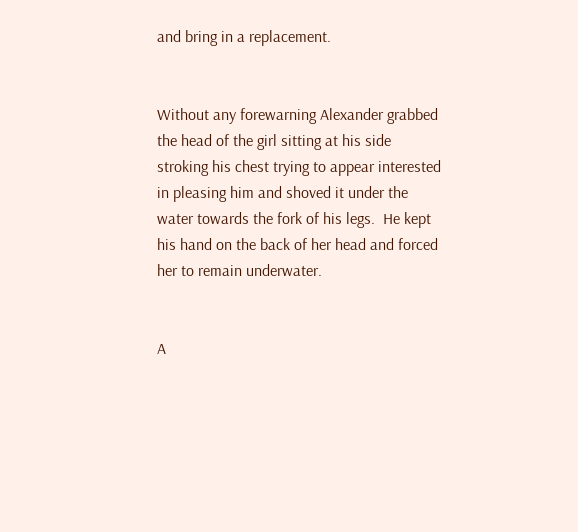and bring in a replacement.


Without any forewarning Alexander grabbed the head of the girl sitting at his side stroking his chest trying to appear interested in pleasing him and shoved it under the water towards the fork of his legs.  He kept his hand on the back of her head and forced her to remain underwater.


A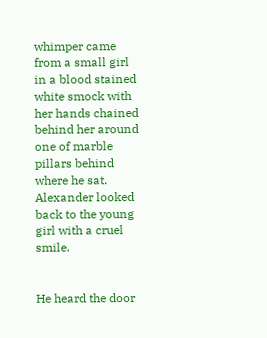whimper came from a small girl in a blood stained white smock with her hands chained behind her around one of marble pillars behind where he sat.  Alexander looked back to the young girl with a cruel smile.


He heard the door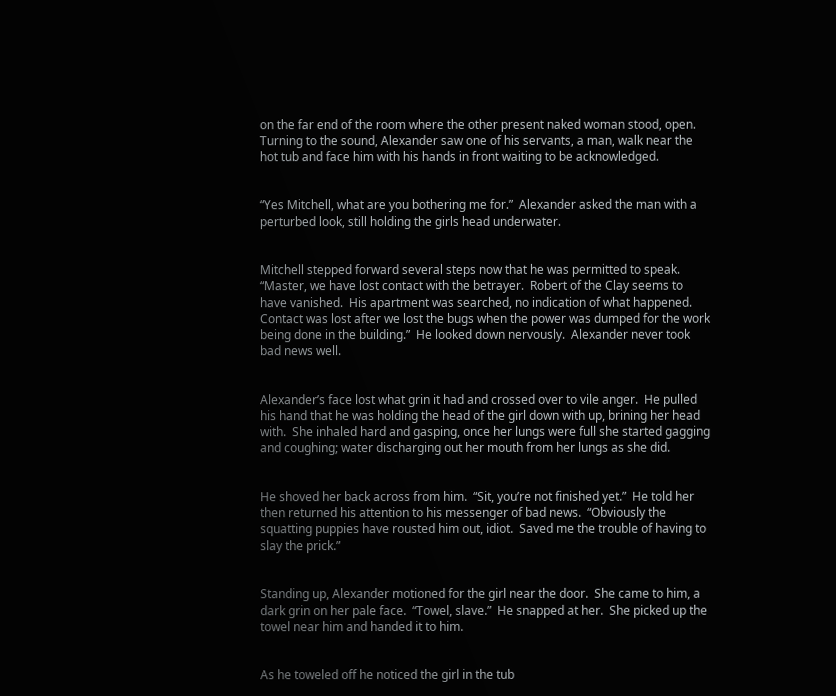on the far end of the room where the other present naked woman stood, open. Turning to the sound, Alexander saw one of his servants, a man, walk near the hot tub and face him with his hands in front waiting to be acknowledged.


“Yes Mitchell, what are you bothering me for.”  Alexander asked the man with a perturbed look, still holding the girls head underwater.


Mitchell stepped forward several steps now that he was permitted to speak.  “Master, we have lost contact with the betrayer.  Robert of the Clay seems to have vanished.  His apartment was searched, no indication of what happened.  Contact was lost after we lost the bugs when the power was dumped for the work being done in the building.”  He looked down nervously.  Alexander never took bad news well.


Alexander’s face lost what grin it had and crossed over to vile anger.  He pulled his hand that he was holding the head of the girl down with up, brining her head with.  She inhaled hard and gasping, once her lungs were full she started gagging and coughing; water discharging out her mouth from her lungs as she did.


He shoved her back across from him.  “Sit, you’re not finished yet.”  He told her then returned his attention to his messenger of bad news.  “Obviously the squatting puppies have rousted him out, idiot.  Saved me the trouble of having to slay the prick.”


Standing up, Alexander motioned for the girl near the door.  She came to him, a dark grin on her pale face.  “Towel, slave.”  He snapped at her.  She picked up the towel near him and handed it to him.


As he toweled off he noticed the girl in the tub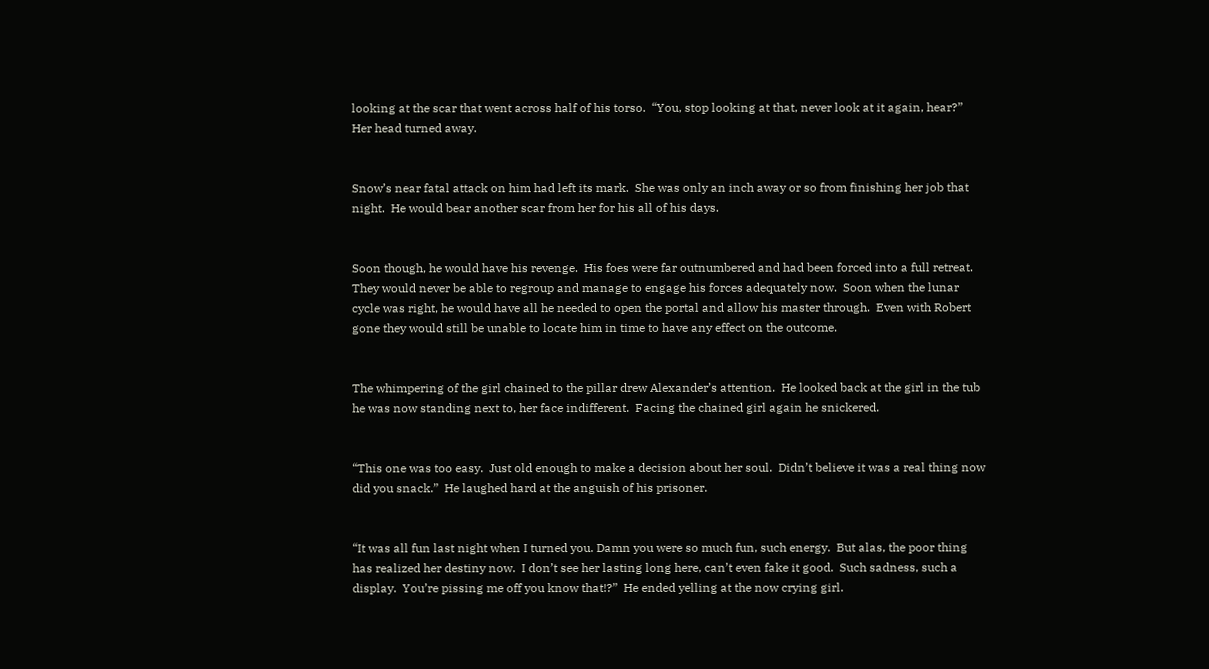looking at the scar that went across half of his torso.  “You, stop looking at that, never look at it again, hear?”  Her head turned away.


Snow’s near fatal attack on him had left its mark.  She was only an inch away or so from finishing her job that night.  He would bear another scar from her for his all of his days.


Soon though, he would have his revenge.  His foes were far outnumbered and had been forced into a full retreat.  They would never be able to regroup and manage to engage his forces adequately now.  Soon when the lunar cycle was right, he would have all he needed to open the portal and allow his master through.  Even with Robert gone they would still be unable to locate him in time to have any effect on the outcome.


The whimpering of the girl chained to the pillar drew Alexander’s attention.  He looked back at the girl in the tub he was now standing next to, her face indifferent.  Facing the chained girl again he snickered.


“This one was too easy.  Just old enough to make a decision about her soul.  Didn’t believe it was a real thing now did you snack.”  He laughed hard at the anguish of his prisoner.


“It was all fun last night when I turned you. Damn you were so much fun, such energy.  But alas, the poor thing has realized her destiny now.  I don’t see her lasting long here, can’t even fake it good.  Such sadness, such a display.  You’re pissing me off you know that!?”  He ended yelling at the now crying girl.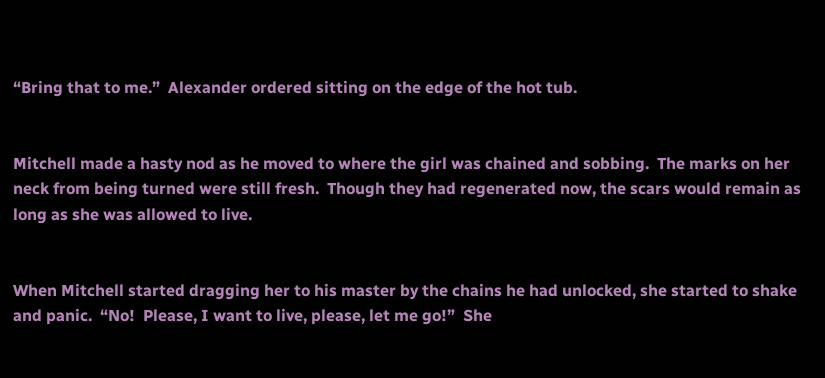“Bring that to me.”  Alexander ordered sitting on the edge of the hot tub.


Mitchell made a hasty nod as he moved to where the girl was chained and sobbing.  The marks on her neck from being turned were still fresh.  Though they had regenerated now, the scars would remain as long as she was allowed to live.


When Mitchell started dragging her to his master by the chains he had unlocked, she started to shake and panic.  “No!  Please, I want to live, please, let me go!”  She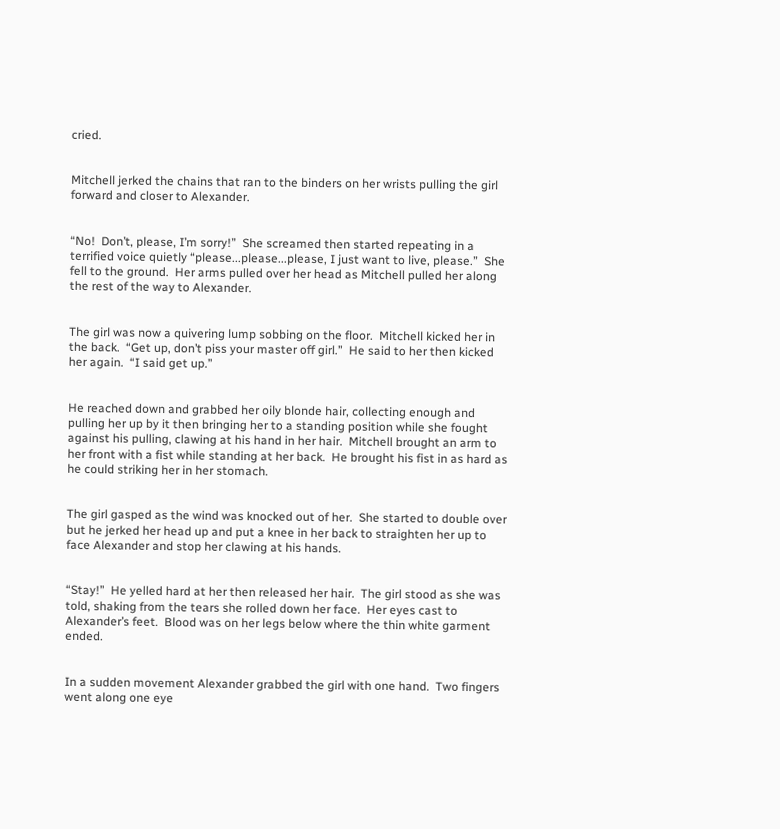cried.


Mitchell jerked the chains that ran to the binders on her wrists pulling the girl forward and closer to Alexander.


“No!  Don’t, please, I’m sorry!”  She screamed then started repeating in a terrified voice quietly “please...please...please, I just want to live, please.”  She fell to the ground.  Her arms pulled over her head as Mitchell pulled her along the rest of the way to Alexander.


The girl was now a quivering lump sobbing on the floor.  Mitchell kicked her in the back.  “Get up, don’t piss your master off girl.”  He said to her then kicked her again.  “I said get up.”


He reached down and grabbed her oily blonde hair, collecting enough and pulling her up by it then bringing her to a standing position while she fought against his pulling, clawing at his hand in her hair.  Mitchell brought an arm to her front with a fist while standing at her back.  He brought his fist in as hard as he could striking her in her stomach.


The girl gasped as the wind was knocked out of her.  She started to double over but he jerked her head up and put a knee in her back to straighten her up to face Alexander and stop her clawing at his hands.


“Stay!”  He yelled hard at her then released her hair.  The girl stood as she was told, shaking from the tears she rolled down her face.  Her eyes cast to Alexander’s feet.  Blood was on her legs below where the thin white garment ended.


In a sudden movement Alexander grabbed the girl with one hand.  Two fingers went along one eye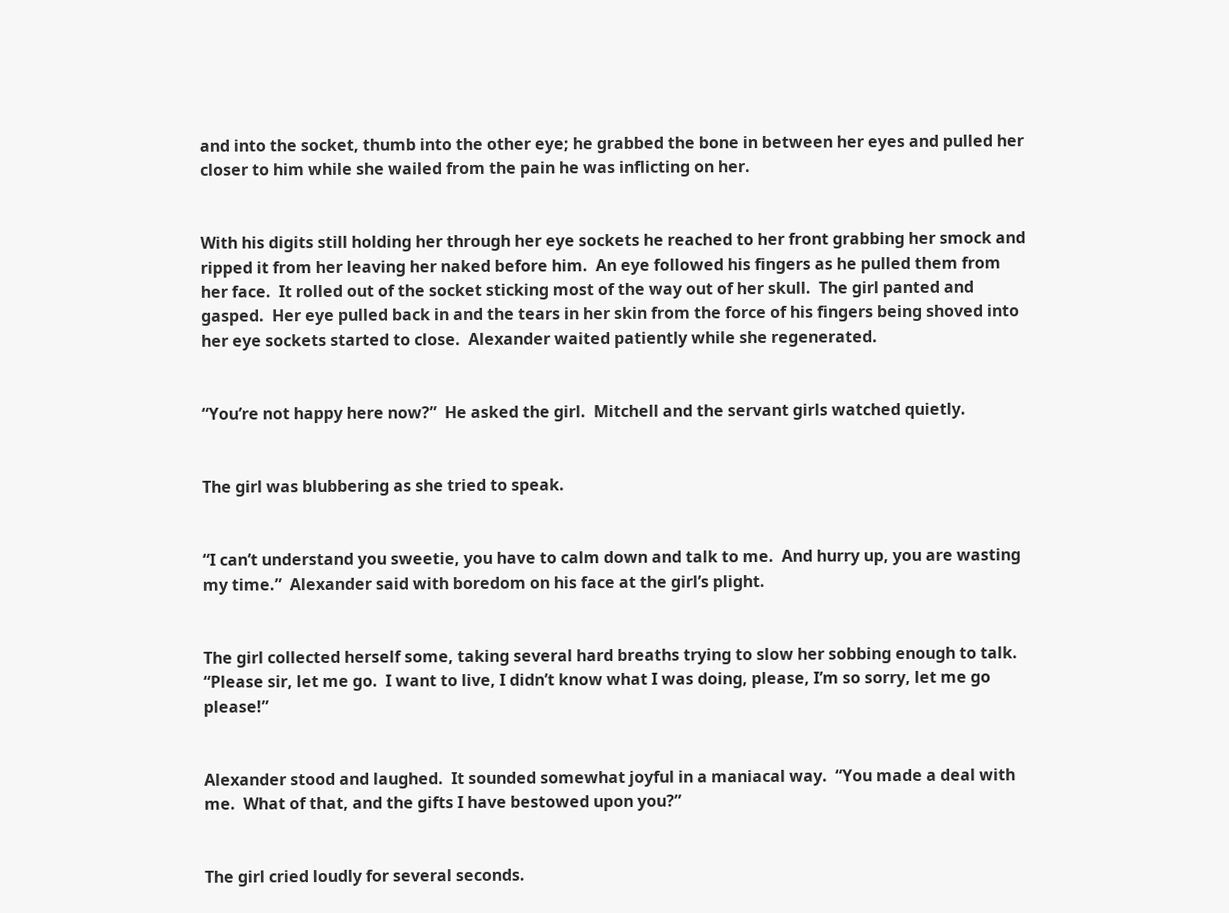and into the socket, thumb into the other eye; he grabbed the bone in between her eyes and pulled her closer to him while she wailed from the pain he was inflicting on her.


With his digits still holding her through her eye sockets he reached to her front grabbing her smock and ripped it from her leaving her naked before him.  An eye followed his fingers as he pulled them from her face.  It rolled out of the socket sticking most of the way out of her skull.  The girl panted and gasped.  Her eye pulled back in and the tears in her skin from the force of his fingers being shoved into her eye sockets started to close.  Alexander waited patiently while she regenerated.


“You’re not happy here now?”  He asked the girl.  Mitchell and the servant girls watched quietly.


The girl was blubbering as she tried to speak.


“I can’t understand you sweetie, you have to calm down and talk to me.  And hurry up, you are wasting my time.”  Alexander said with boredom on his face at the girl’s plight.


The girl collected herself some, taking several hard breaths trying to slow her sobbing enough to talk.  “Please sir, let me go.  I want to live, I didn’t know what I was doing, please, I’m so sorry, let me go please!”


Alexander stood and laughed.  It sounded somewhat joyful in a maniacal way.  “You made a deal with me.  What of that, and the gifts I have bestowed upon you?”


The girl cried loudly for several seconds.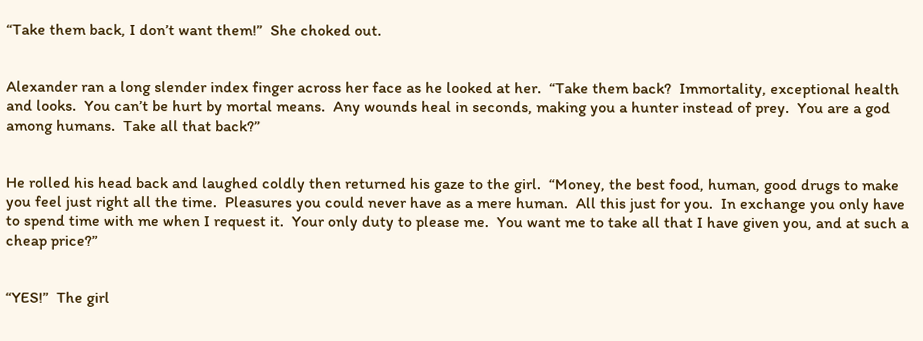“Take them back, I don’t want them!”  She choked out.


Alexander ran a long slender index finger across her face as he looked at her.  “Take them back?  Immortality, exceptional health and looks.  You can’t be hurt by mortal means.  Any wounds heal in seconds, making you a hunter instead of prey.  You are a god among humans.  Take all that back?”


He rolled his head back and laughed coldly then returned his gaze to the girl.  “Money, the best food, human, good drugs to make you feel just right all the time.  Pleasures you could never have as a mere human.  All this just for you.  In exchange you only have to spend time with me when I request it.  Your only duty to please me.  You want me to take all that I have given you, and at such a cheap price?”


“YES!”  The girl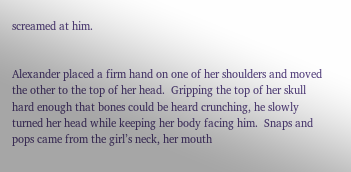screamed at him.


Alexander placed a firm hand on one of her shoulders and moved the other to the top of her head.  Gripping the top of her skull hard enough that bones could be heard crunching, he slowly turned her head while keeping her body facing him.  Snaps and pops came from the girl’s neck, her mouth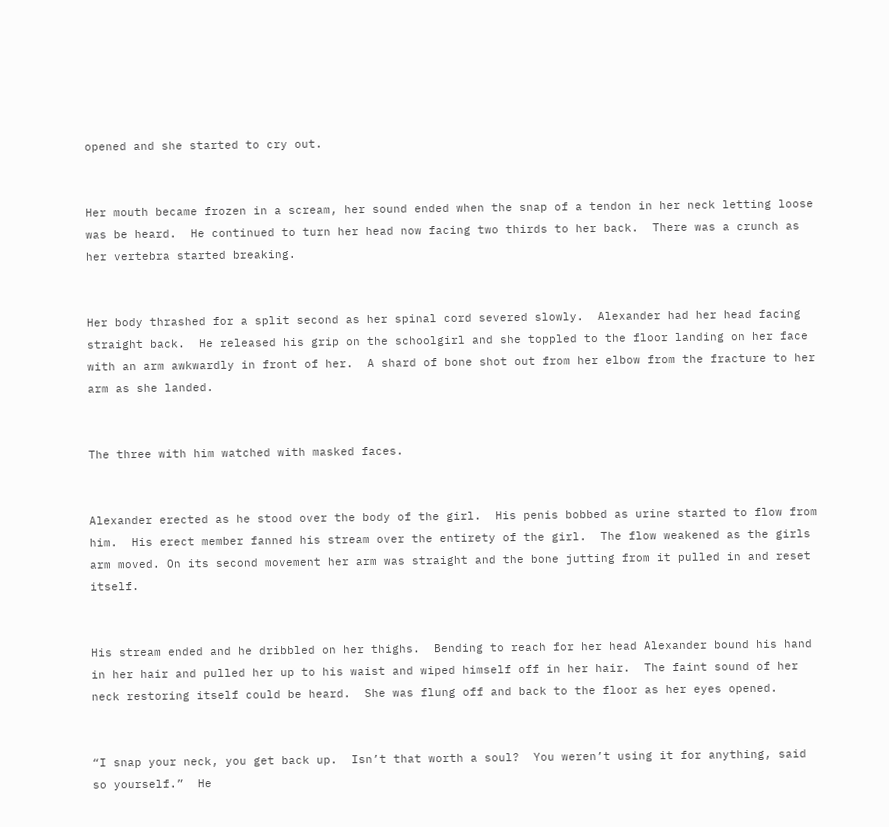opened and she started to cry out.


Her mouth became frozen in a scream, her sound ended when the snap of a tendon in her neck letting loose was be heard.  He continued to turn her head now facing two thirds to her back.  There was a crunch as her vertebra started breaking.


Her body thrashed for a split second as her spinal cord severed slowly.  Alexander had her head facing straight back.  He released his grip on the schoolgirl and she toppled to the floor landing on her face with an arm awkwardly in front of her.  A shard of bone shot out from her elbow from the fracture to her arm as she landed.


The three with him watched with masked faces.


Alexander erected as he stood over the body of the girl.  His penis bobbed as urine started to flow from him.  His erect member fanned his stream over the entirety of the girl.  The flow weakened as the girls arm moved. On its second movement her arm was straight and the bone jutting from it pulled in and reset itself.


His stream ended and he dribbled on her thighs.  Bending to reach for her head Alexander bound his hand in her hair and pulled her up to his waist and wiped himself off in her hair.  The faint sound of her neck restoring itself could be heard.  She was flung off and back to the floor as her eyes opened.


“I snap your neck, you get back up.  Isn’t that worth a soul?  You weren’t using it for anything, said so yourself.”  He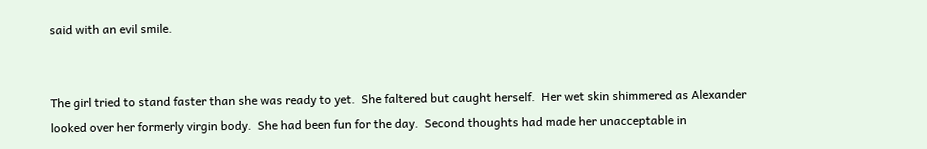said with an evil smile.


The girl tried to stand faster than she was ready to yet.  She faltered but caught herself.  Her wet skin shimmered as Alexander looked over her formerly virgin body.  She had been fun for the day.  Second thoughts had made her unacceptable in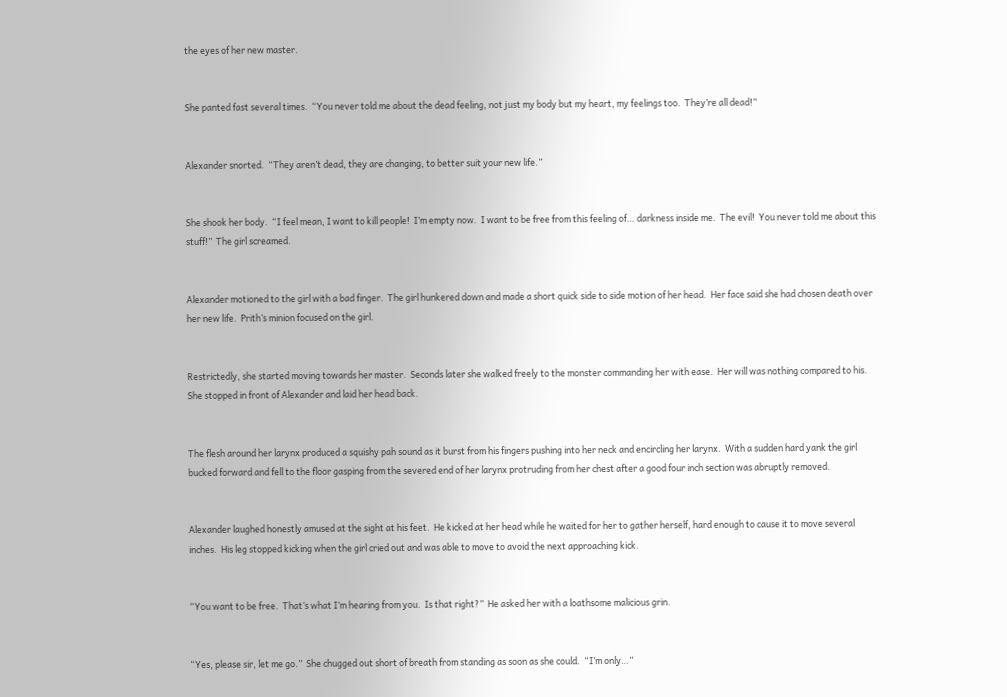the eyes of her new master.


She panted fast several times.  “You never told me about the dead feeling, not just my body but my heart, my feelings too.  They’re all dead!”


Alexander snorted.  “They aren’t dead, they are changing, to better suit your new life.”


She shook her body.  “I feel mean, I want to kill people!  I’m empty now.  I want to be free from this feeling of… darkness inside me.  The evil!  You never told me about this stuff!”  The girl screamed.


Alexander motioned to the girl with a bad finger.  The girl hunkered down and made a short quick side to side motion of her head.  Her face said she had chosen death over her new life.  Prith’s minion focused on the girl.


Restrictedly, she started moving towards her master.  Seconds later she walked freely to the monster commanding her with ease.  Her will was nothing compared to his.  She stopped in front of Alexander and laid her head back.


The flesh around her larynx produced a squishy pah sound as it burst from his fingers pushing into her neck and encircling her larynx.  With a sudden hard yank the girl bucked forward and fell to the floor gasping from the severed end of her larynx protruding from her chest after a good four inch section was abruptly removed.


Alexander laughed honestly amused at the sight at his feet.  He kicked at her head while he waited for her to gather herself, hard enough to cause it to move several inches.  His leg stopped kicking when the girl cried out and was able to move to avoid the next approaching kick.


“You want to be free.  That’s what I’m hearing from you.  Is that right?”  He asked her with a loathsome malicious grin.


“Yes, please sir, let me go.”  She chugged out short of breath from standing as soon as she could.  “I’m only…”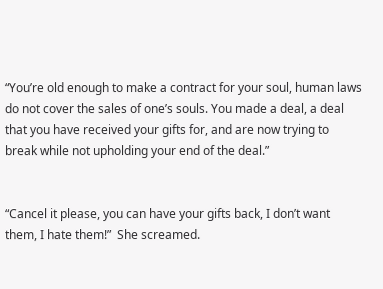“You’re old enough to make a contract for your soul, human laws do not cover the sales of one’s souls. You made a deal, a deal that you have received your gifts for, and are now trying to break while not upholding your end of the deal.”


“Cancel it please, you can have your gifts back, I don’t want them, I hate them!”  She screamed.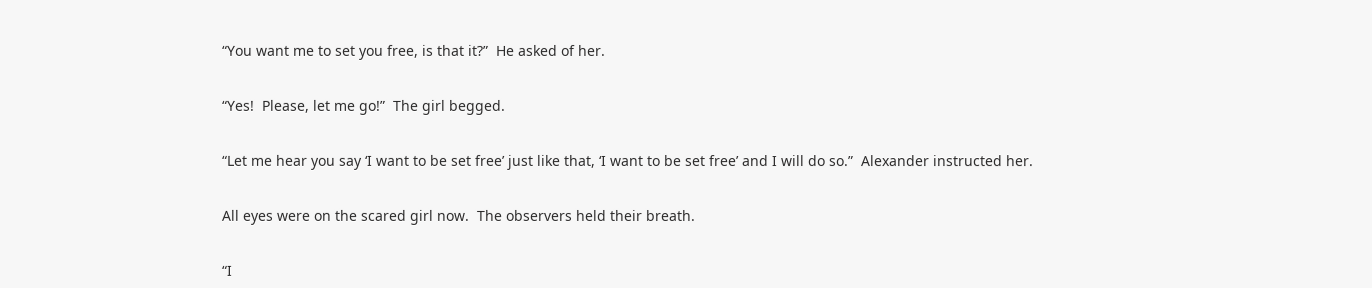“You want me to set you free, is that it?”  He asked of her.


“Yes!  Please, let me go!”  The girl begged.


“Let me hear you say ‘I want to be set free’ just like that, ‘I want to be set free’ and I will do so.”  Alexander instructed her.


All eyes were on the scared girl now.  The observers held their breath.


“I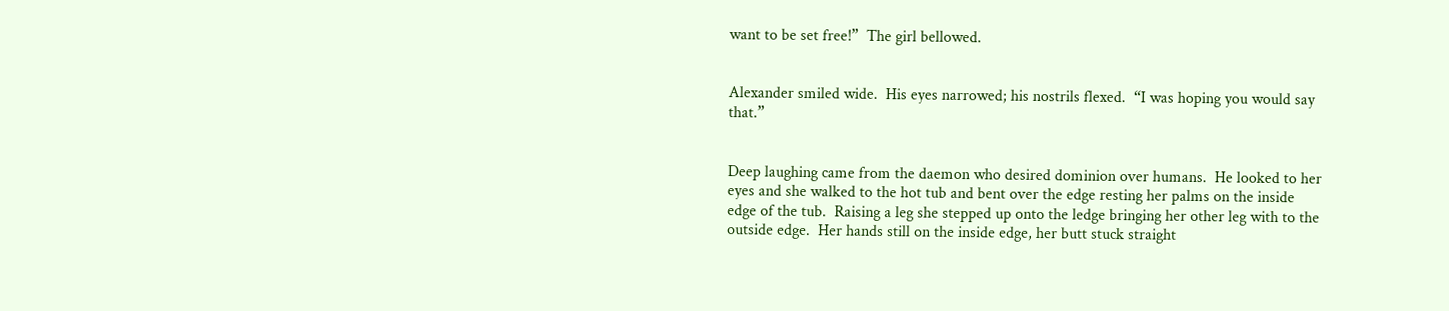want to be set free!”  The girl bellowed.


Alexander smiled wide.  His eyes narrowed; his nostrils flexed.  “I was hoping you would say that.”


Deep laughing came from the daemon who desired dominion over humans.  He looked to her eyes and she walked to the hot tub and bent over the edge resting her palms on the inside edge of the tub.  Raising a leg she stepped up onto the ledge bringing her other leg with to the outside edge.  Her hands still on the inside edge, her butt stuck straight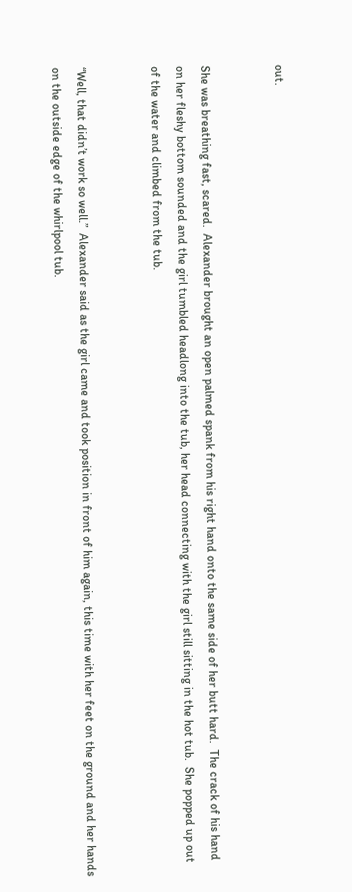out.


She was breathing fast, scared.  Alexander brought an open palmed spank from his right hand onto the same side of her butt hard.  The crack of his hand on her fleshy bottom sounded and the girl tumbled headlong into the tub, her head connecting with the girl still sitting in the hot tub.  She popped up out of the water and climbed from the tub.


“Well, that didn’t work so well.”  Alexander said as the girl came and took position in front of him again, this time with her feet on the ground and her hands on the outside edge of the whirlpool tub.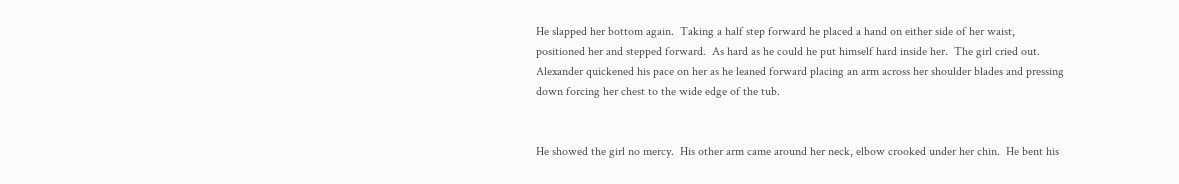He slapped her bottom again.  Taking a half step forward he placed a hand on either side of her waist, positioned her and stepped forward.  As hard as he could he put himself hard inside her.  The girl cried out.  Alexander quickened his pace on her as he leaned forward placing an arm across her shoulder blades and pressing down forcing her chest to the wide edge of the tub.


He showed the girl no mercy.  His other arm came around her neck, elbow crooked under her chin.  He bent his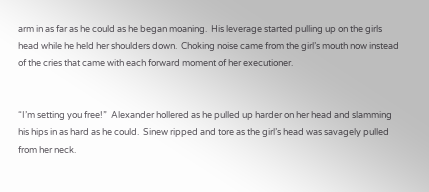arm in as far as he could as he began moaning.  His leverage started pulling up on the girls head while he held her shoulders down.  Choking noise came from the girl’s mouth now instead of the cries that came with each forward moment of her executioner.


“I’m setting you free!”  Alexander hollered as he pulled up harder on her head and slamming his hips in as hard as he could.  Sinew ripped and tore as the girl’s head was savagely pulled from her neck.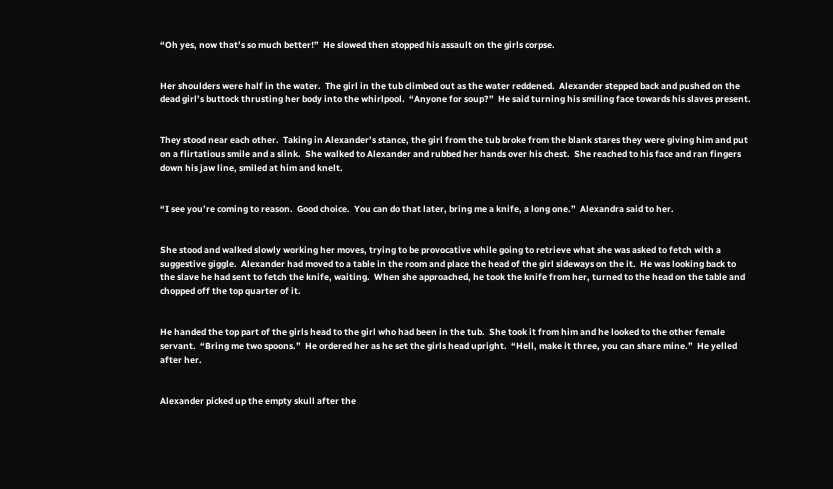“Oh yes, now that’s so much better!”  He slowed then stopped his assault on the girls corpse.


Her shoulders were half in the water.  The girl in the tub climbed out as the water reddened.  Alexander stepped back and pushed on the dead girl’s buttock thrusting her body into the whirlpool.  “Anyone for soup?”  He said turning his smiling face towards his slaves present.


They stood near each other.  Taking in Alexander’s stance, the girl from the tub broke from the blank stares they were giving him and put on a flirtatious smile and a slink.  She walked to Alexander and rubbed her hands over his chest.  She reached to his face and ran fingers down his jaw line, smiled at him and knelt.


“I see you’re coming to reason.  Good choice.  You can do that later, bring me a knife, a long one.”  Alexandra said to her.


She stood and walked slowly working her moves, trying to be provocative while going to retrieve what she was asked to fetch with a suggestive giggle.  Alexander had moved to a table in the room and place the head of the girl sideways on the it.  He was looking back to the slave he had sent to fetch the knife, waiting.  When she approached, he took the knife from her, turned to the head on the table and chopped off the top quarter of it.


He handed the top part of the girls head to the girl who had been in the tub.  She took it from him and he looked to the other female servant.  “Bring me two spoons.”  He ordered her as he set the girls head upright.  “Hell, make it three, you can share mine.”  He yelled after her.


Alexander picked up the empty skull after the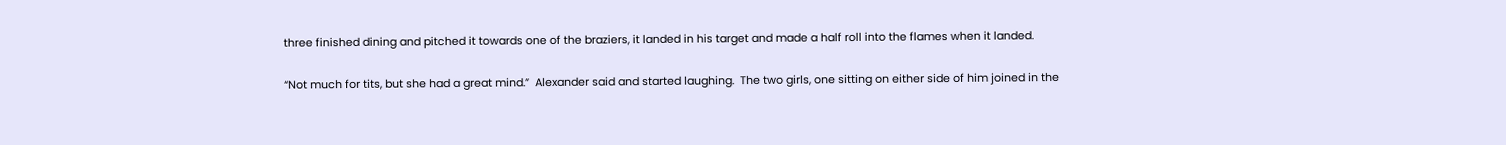three finished dining and pitched it towards one of the braziers, it landed in his target and made a half roll into the flames when it landed.


“Not much for tits, but she had a great mind.”  Alexander said and started laughing.  The two girls, one sitting on either side of him joined in the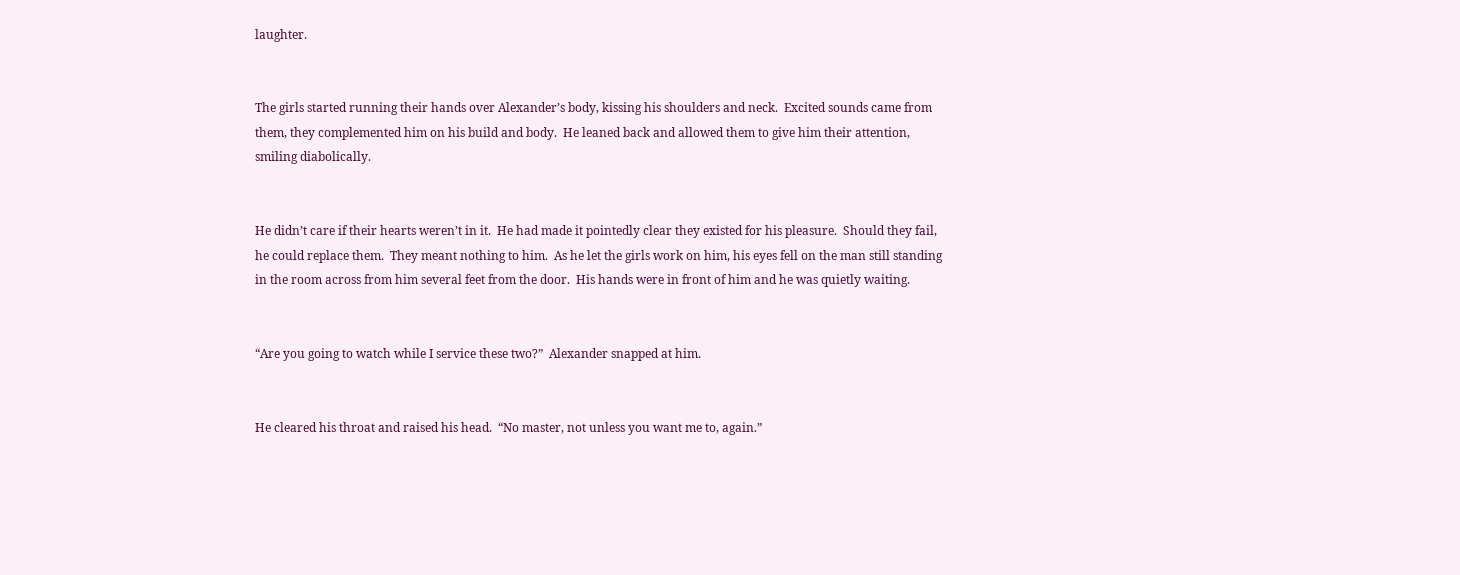laughter.


The girls started running their hands over Alexander’s body, kissing his shoulders and neck.  Excited sounds came from them, they complemented him on his build and body.  He leaned back and allowed them to give him their attention, smiling diabolically.


He didn’t care if their hearts weren’t in it.  He had made it pointedly clear they existed for his pleasure.  Should they fail, he could replace them.  They meant nothing to him.  As he let the girls work on him, his eyes fell on the man still standing in the room across from him several feet from the door.  His hands were in front of him and he was quietly waiting.


“Are you going to watch while I service these two?”  Alexander snapped at him.


He cleared his throat and raised his head.  “No master, not unless you want me to, again.”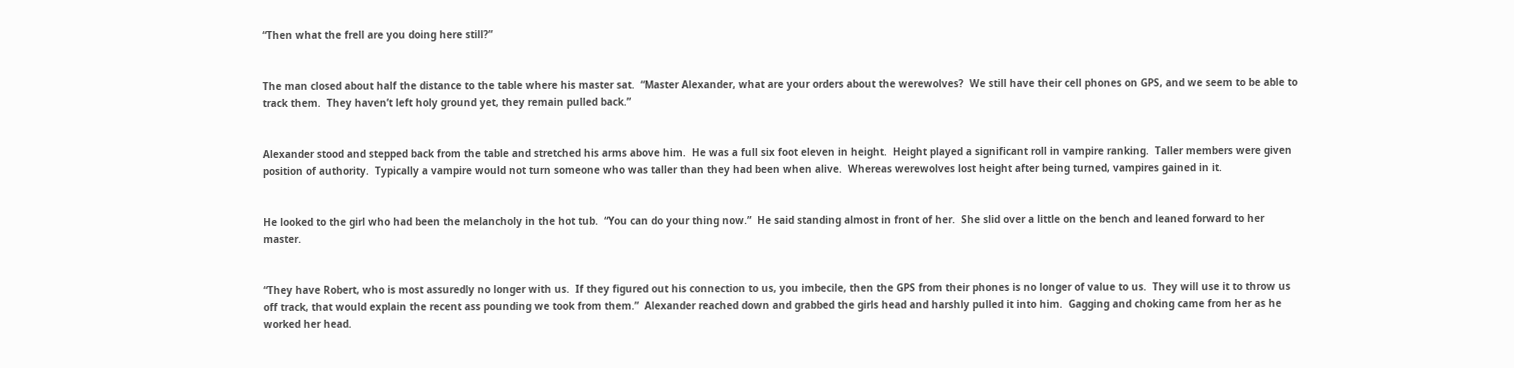“Then what the frell are you doing here still?”


The man closed about half the distance to the table where his master sat.  “Master Alexander, what are your orders about the werewolves?  We still have their cell phones on GPS, and we seem to be able to track them.  They haven’t left holy ground yet, they remain pulled back.”


Alexander stood and stepped back from the table and stretched his arms above him.  He was a full six foot eleven in height.  Height played a significant roll in vampire ranking.  Taller members were given position of authority.  Typically a vampire would not turn someone who was taller than they had been when alive.  Whereas werewolves lost height after being turned, vampires gained in it.


He looked to the girl who had been the melancholy in the hot tub.  “You can do your thing now.”  He said standing almost in front of her.  She slid over a little on the bench and leaned forward to her master.


“They have Robert, who is most assuredly no longer with us.  If they figured out his connection to us, you imbecile, then the GPS from their phones is no longer of value to us.  They will use it to throw us off track, that would explain the recent ass pounding we took from them.”  Alexander reached down and grabbed the girls head and harshly pulled it into him.  Gagging and choking came from her as he worked her head.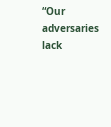“Our adversaries lack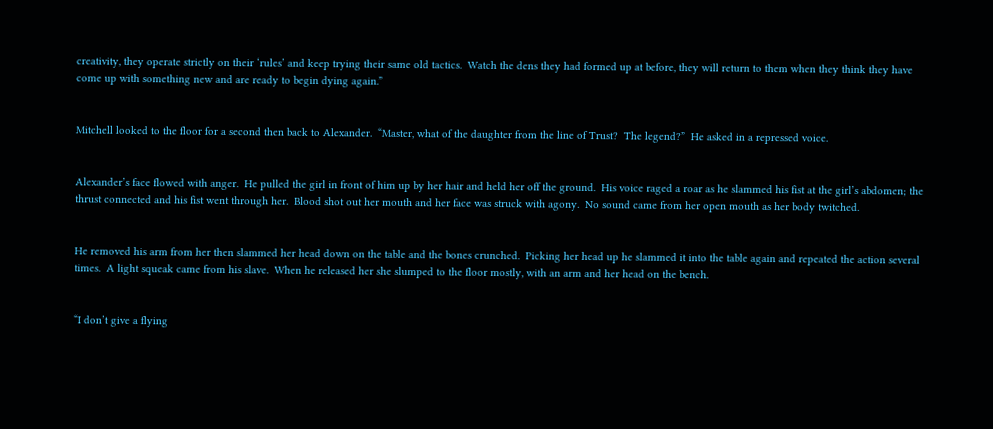creativity, they operate strictly on their ‘rules’ and keep trying their same old tactics.  Watch the dens they had formed up at before, they will return to them when they think they have come up with something new and are ready to begin dying again.”


Mitchell looked to the floor for a second then back to Alexander.  “Master, what of the daughter from the line of Trust?  The legend?”  He asked in a repressed voice.


Alexander’s face flowed with anger.  He pulled the girl in front of him up by her hair and held her off the ground.  His voice raged a roar as he slammed his fist at the girl’s abdomen; the thrust connected and his fist went through her.  Blood shot out her mouth and her face was struck with agony.  No sound came from her open mouth as her body twitched.


He removed his arm from her then slammed her head down on the table and the bones crunched.  Picking her head up he slammed it into the table again and repeated the action several times.  A light squeak came from his slave.  When he released her she slumped to the floor mostly, with an arm and her head on the bench.


“I don’t give a flying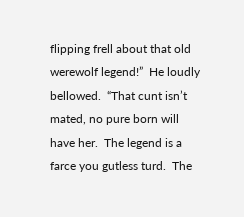flipping frell about that old werewolf legend!”  He loudly bellowed.  “That cunt isn’t mated, no pure born will have her.  The legend is a farce you gutless turd.  The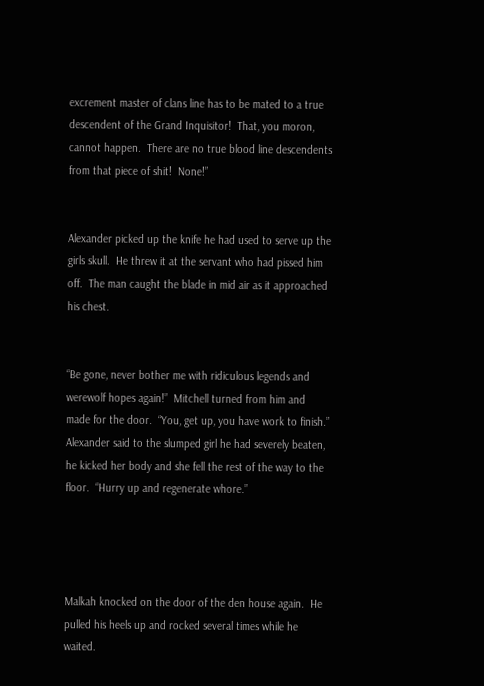excrement master of clans line has to be mated to a true descendent of the Grand Inquisitor!  That, you moron, cannot happen.  There are no true blood line descendents from that piece of shit!  None!”


Alexander picked up the knife he had used to serve up the girls skull.  He threw it at the servant who had pissed him off.  The man caught the blade in mid air as it approached his chest.


“Be gone, never bother me with ridiculous legends and werewolf hopes again!”  Mitchell turned from him and made for the door.  “You, get up, you have work to finish.”  Alexander said to the slumped girl he had severely beaten, he kicked her body and she fell the rest of the way to the floor.  “Hurry up and regenerate whore.”




Malkah knocked on the door of the den house again.  He pulled his heels up and rocked several times while he waited.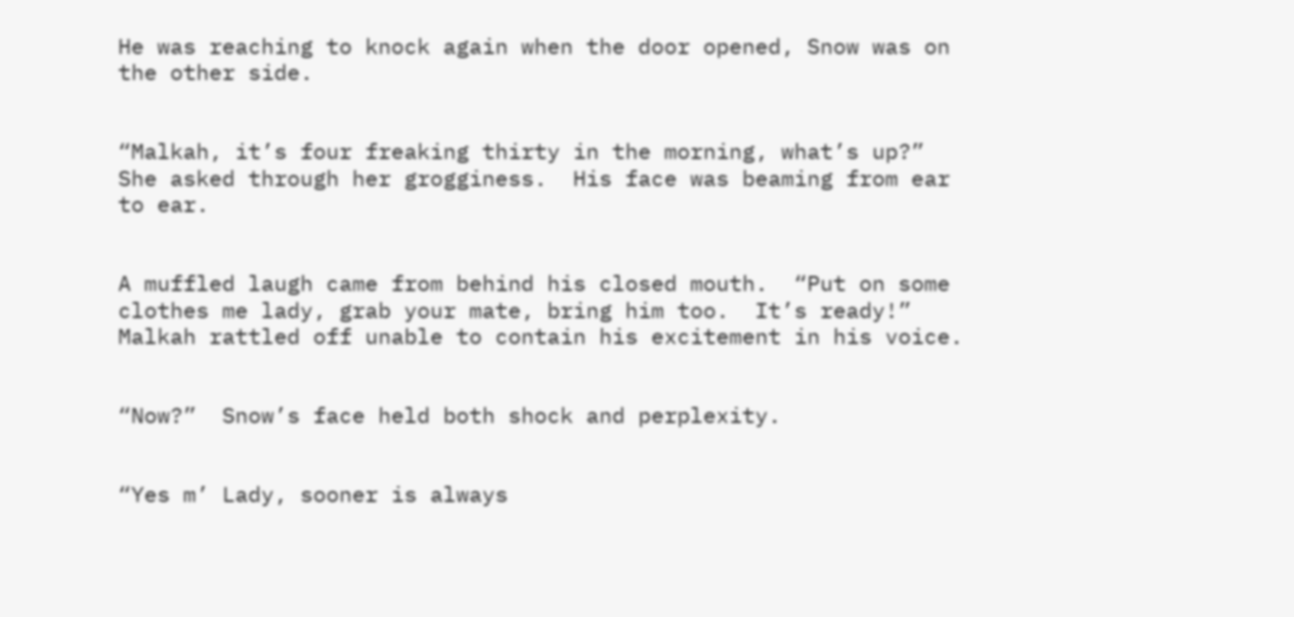He was reaching to knock again when the door opened, Snow was on the other side.


“Malkah, it’s four freaking thirty in the morning, what’s up?”  She asked through her grogginess.  His face was beaming from ear to ear.


A muffled laugh came from behind his closed mouth.  “Put on some clothes me lady, grab your mate, bring him too.  It’s ready!”  Malkah rattled off unable to contain his excitement in his voice.


“Now?”  Snow’s face held both shock and perplexity.


“Yes m’ Lady, sooner is always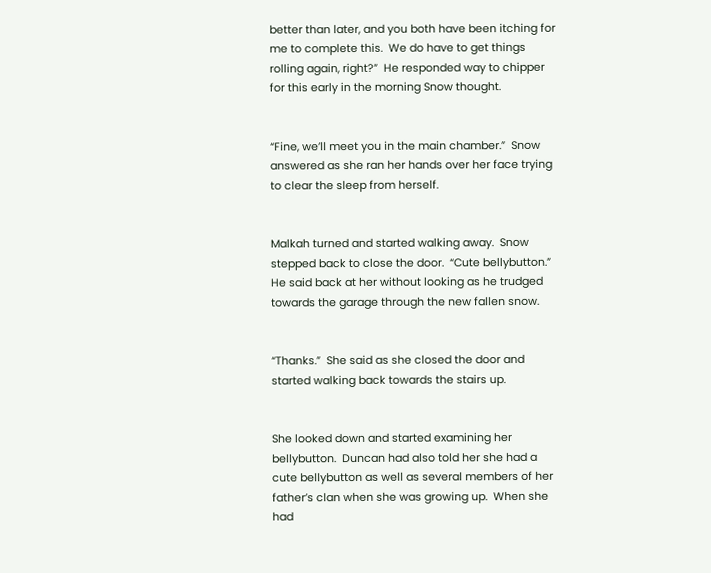better than later, and you both have been itching for me to complete this.  We do have to get things rolling again, right?”  He responded way to chipper for this early in the morning Snow thought.


“Fine, we’ll meet you in the main chamber.”  Snow answered as she ran her hands over her face trying to clear the sleep from herself.


Malkah turned and started walking away.  Snow stepped back to close the door.  “Cute bellybutton.”  He said back at her without looking as he trudged towards the garage through the new fallen snow.


“Thanks.”  She said as she closed the door and started walking back towards the stairs up.


She looked down and started examining her bellybutton.  Duncan had also told her she had a cute bellybutton as well as several members of her father’s clan when she was growing up.  When she had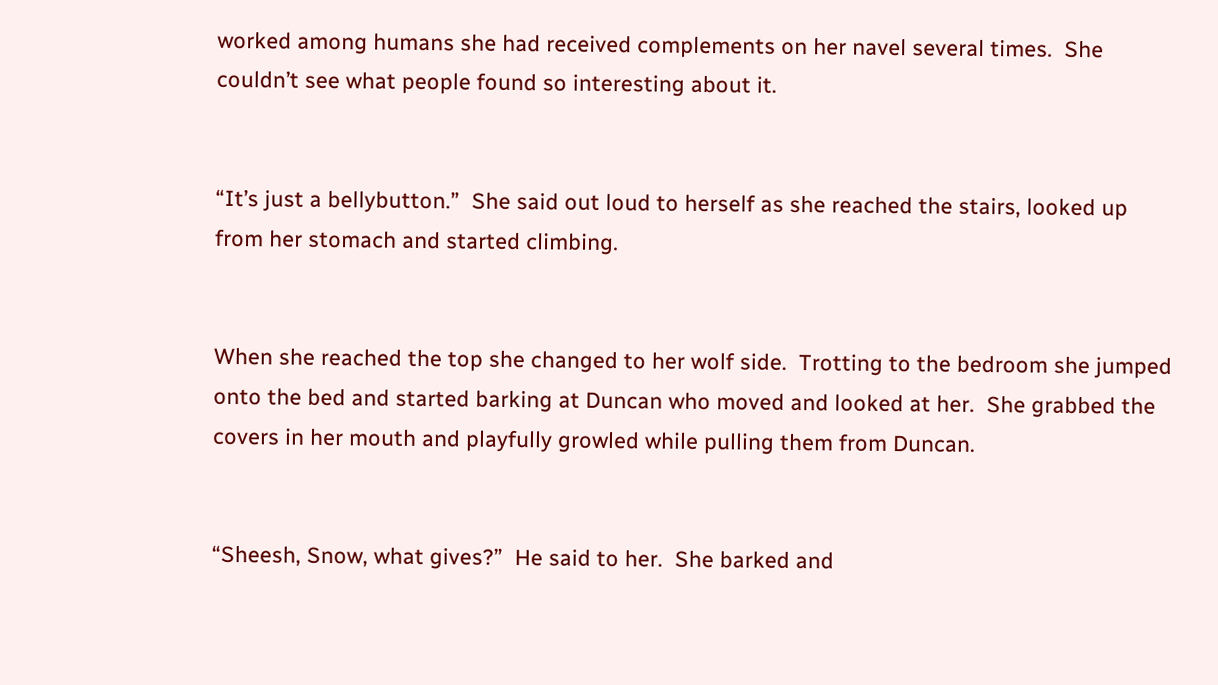worked among humans she had received complements on her navel several times.  She couldn’t see what people found so interesting about it.


“It’s just a bellybutton.”  She said out loud to herself as she reached the stairs, looked up from her stomach and started climbing.


When she reached the top she changed to her wolf side.  Trotting to the bedroom she jumped onto the bed and started barking at Duncan who moved and looked at her.  She grabbed the covers in her mouth and playfully growled while pulling them from Duncan.


“Sheesh, Snow, what gives?”  He said to her.  She barked and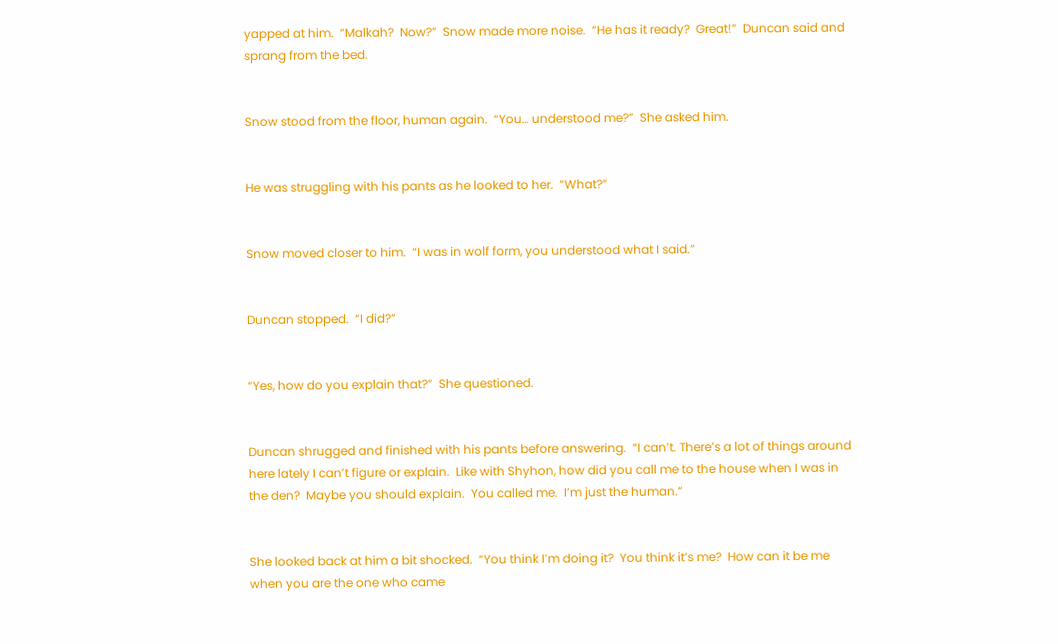yapped at him.  “Malkah?  Now?”  Snow made more noise.  “He has it ready?  Great!”  Duncan said and sprang from the bed.


Snow stood from the floor, human again.  “You… understood me?”  She asked him.


He was struggling with his pants as he looked to her.  “What?”


Snow moved closer to him.  “I was in wolf form, you understood what I said.”


Duncan stopped.  “I did?”


“Yes, how do you explain that?”  She questioned.


Duncan shrugged and finished with his pants before answering.  “I can’t. There’s a lot of things around here lately I can’t figure or explain.  Like with Shyhon, how did you call me to the house when I was in the den?  Maybe you should explain.  You called me.  I’m just the human.”


She looked back at him a bit shocked.  “You think I’m doing it?  You think it’s me?  How can it be me when you are the one who came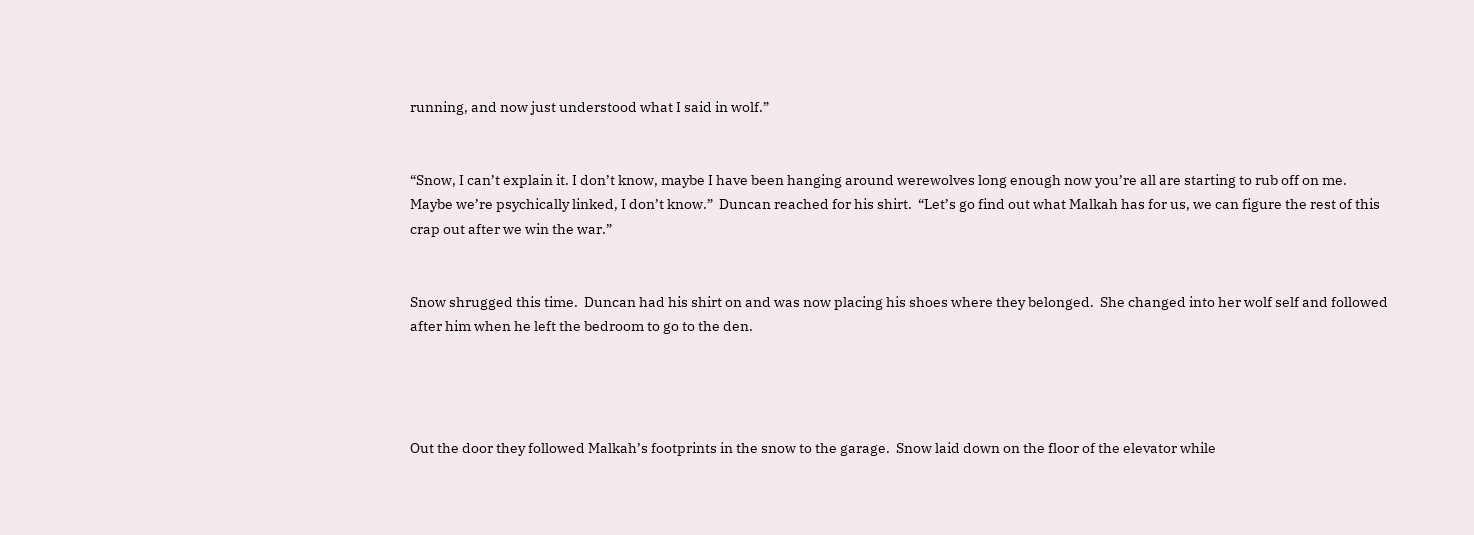running, and now just understood what I said in wolf.”


“Snow, I can’t explain it. I don’t know, maybe I have been hanging around werewolves long enough now you’re all are starting to rub off on me.  Maybe we’re psychically linked, I don’t know.”  Duncan reached for his shirt.  “Let’s go find out what Malkah has for us, we can figure the rest of this crap out after we win the war.”


Snow shrugged this time.  Duncan had his shirt on and was now placing his shoes where they belonged.  She changed into her wolf self and followed after him when he left the bedroom to go to the den.




Out the door they followed Malkah’s footprints in the snow to the garage.  Snow laid down on the floor of the elevator while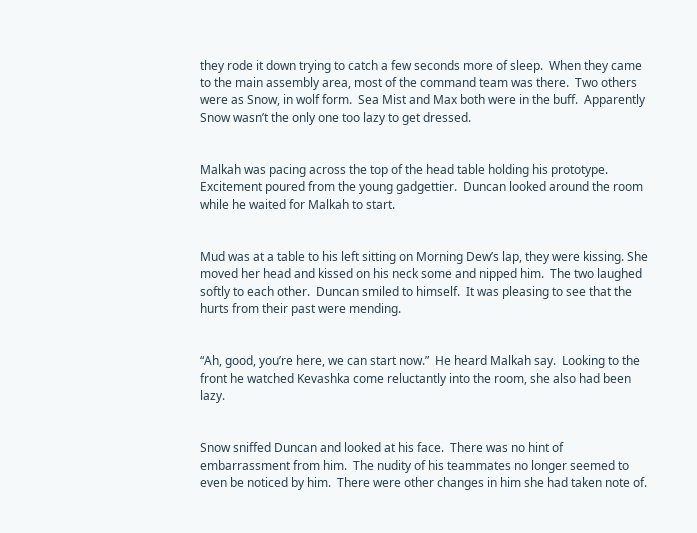they rode it down trying to catch a few seconds more of sleep.  When they came to the main assembly area, most of the command team was there.  Two others were as Snow, in wolf form.  Sea Mist and Max both were in the buff.  Apparently Snow wasn’t the only one too lazy to get dressed.


Malkah was pacing across the top of the head table holding his prototype.  Excitement poured from the young gadgettier.  Duncan looked around the room while he waited for Malkah to start.


Mud was at a table to his left sitting on Morning Dew’s lap, they were kissing. She moved her head and kissed on his neck some and nipped him.  The two laughed softly to each other.  Duncan smiled to himself.  It was pleasing to see that the hurts from their past were mending.


“Ah, good, you’re here, we can start now.”  He heard Malkah say.  Looking to the front he watched Kevashka come reluctantly into the room, she also had been lazy.


Snow sniffed Duncan and looked at his face.  There was no hint of embarrassment from him.  The nudity of his teammates no longer seemed to even be noticed by him.  There were other changes in him she had taken note of.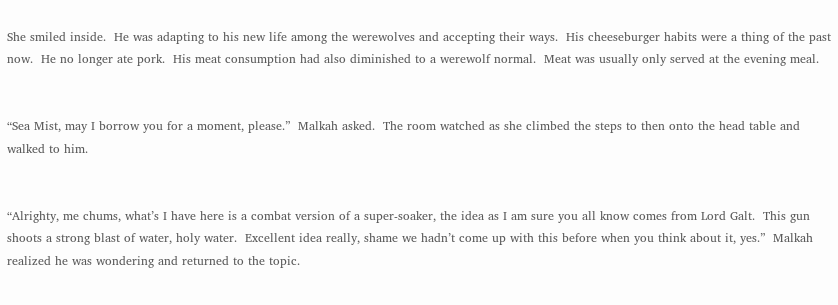She smiled inside.  He was adapting to his new life among the werewolves and accepting their ways.  His cheeseburger habits were a thing of the past now.  He no longer ate pork.  His meat consumption had also diminished to a werewolf normal.  Meat was usually only served at the evening meal.


“Sea Mist, may I borrow you for a moment, please.”  Malkah asked.  The room watched as she climbed the steps to then onto the head table and walked to him.


“Alrighty, me chums, what’s I have here is a combat version of a super-soaker, the idea as I am sure you all know comes from Lord Galt.  This gun shoots a strong blast of water, holy water.  Excellent idea really, shame we hadn’t come up with this before when you think about it, yes.”  Malkah realized he was wondering and returned to the topic.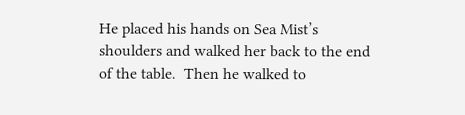He placed his hands on Sea Mist’s shoulders and walked her back to the end of the table.  Then he walked to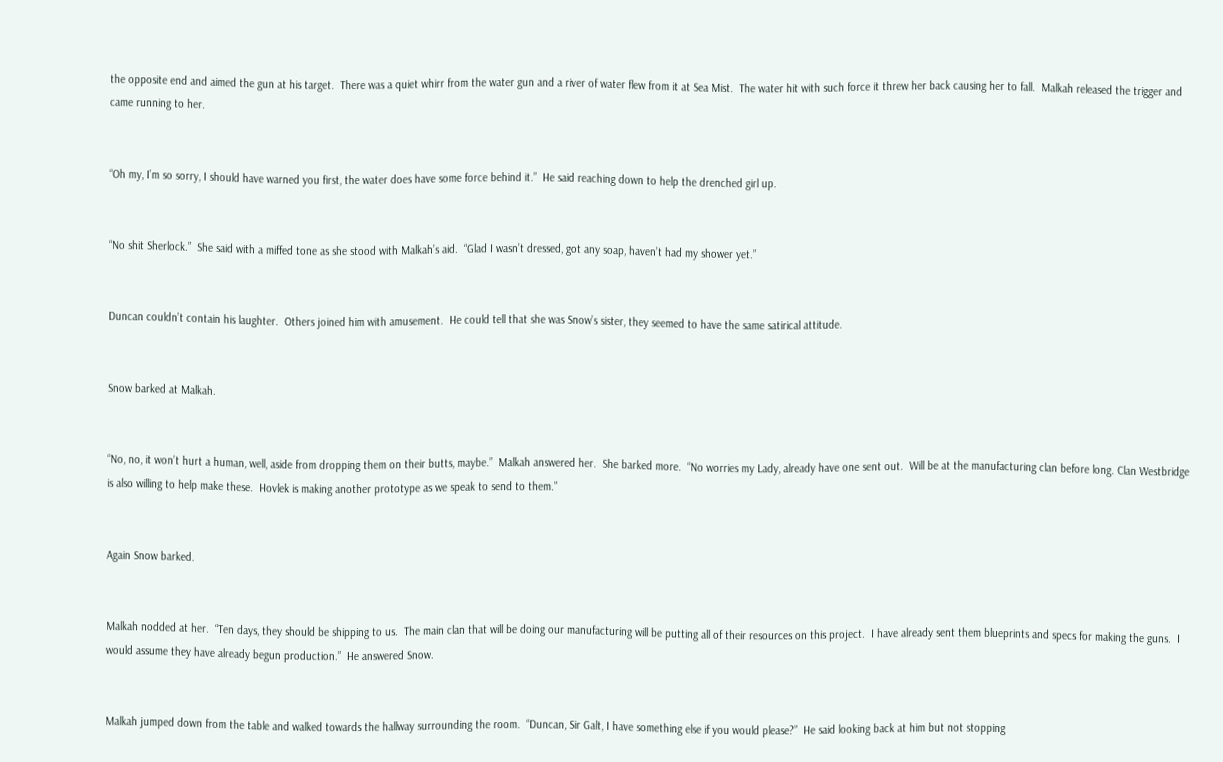the opposite end and aimed the gun at his target.  There was a quiet whirr from the water gun and a river of water flew from it at Sea Mist.  The water hit with such force it threw her back causing her to fall.  Malkah released the trigger and came running to her.


“Oh my, I’m so sorry, I should have warned you first, the water does have some force behind it.”  He said reaching down to help the drenched girl up.


“No shit Sherlock.”  She said with a miffed tone as she stood with Malkah’s aid.  “Glad I wasn’t dressed, got any soap, haven’t had my shower yet.”


Duncan couldn’t contain his laughter.  Others joined him with amusement.  He could tell that she was Snow’s sister, they seemed to have the same satirical attitude.


Snow barked at Malkah.


“No, no, it won’t hurt a human, well, aside from dropping them on their butts, maybe.”  Malkah answered her.  She barked more.  “No worries my Lady, already have one sent out.  Will be at the manufacturing clan before long. Clan Westbridge is also willing to help make these.  Hovlek is making another prototype as we speak to send to them.”


Again Snow barked.


Malkah nodded at her.  “Ten days, they should be shipping to us.  The main clan that will be doing our manufacturing will be putting all of their resources on this project.  I have already sent them blueprints and specs for making the guns.  I would assume they have already begun production.”  He answered Snow.


Malkah jumped down from the table and walked towards the hallway surrounding the room.  “Duncan, Sir Galt, I have something else if you would please?”  He said looking back at him but not stopping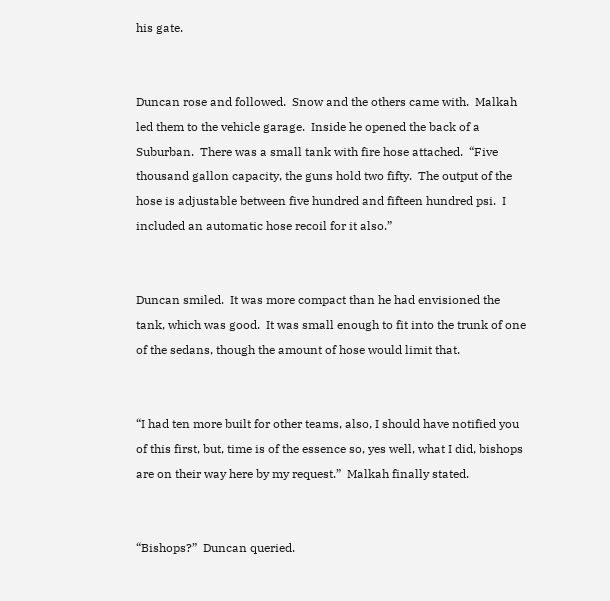his gate.


Duncan rose and followed.  Snow and the others came with.  Malkah led them to the vehicle garage.  Inside he opened the back of a Suburban.  There was a small tank with fire hose attached.  “Five thousand gallon capacity, the guns hold two fifty.  The output of the hose is adjustable between five hundred and fifteen hundred psi.  I included an automatic hose recoil for it also.”


Duncan smiled.  It was more compact than he had envisioned the tank, which was good.  It was small enough to fit into the trunk of one of the sedans, though the amount of hose would limit that.


“I had ten more built for other teams, also, I should have notified you of this first, but, time is of the essence so, yes well, what I did, bishops are on their way here by my request.”  Malkah finally stated.


“Bishops?”  Duncan queried.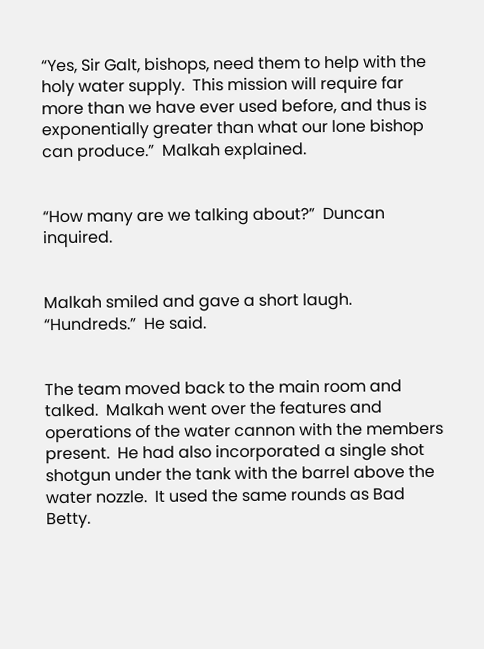“Yes, Sir Galt, bishops, need them to help with the holy water supply.  This mission will require far more than we have ever used before, and thus is exponentially greater than what our lone bishop can produce.”  Malkah explained.


“How many are we talking about?”  Duncan inquired.


Malkah smiled and gave a short laugh.  “Hundreds.”  He said.


The team moved back to the main room and talked.  Malkah went over the features and operations of the water cannon with the members present.  He had also incorporated a single shot shotgun under the tank with the barrel above the water nozzle.  It used the same rounds as Bad Betty.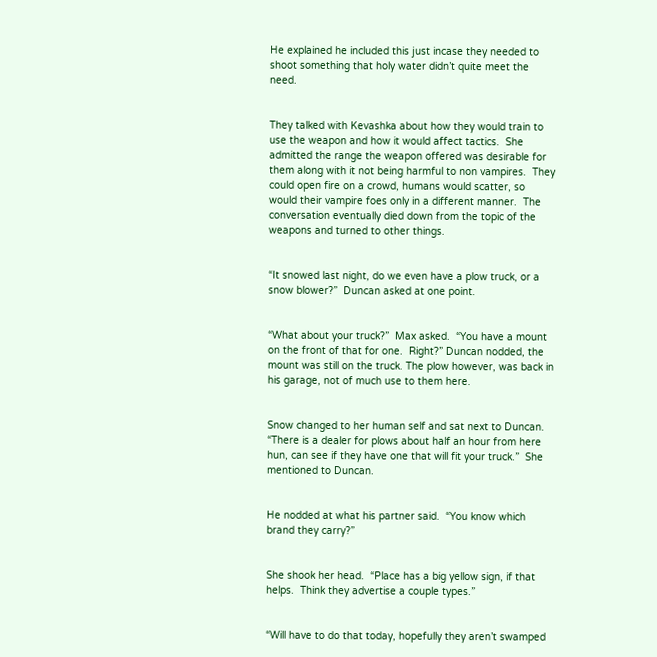He explained he included this just incase they needed to shoot something that holy water didn’t quite meet the need.


They talked with Kevashka about how they would train to use the weapon and how it would affect tactics.  She admitted the range the weapon offered was desirable for them along with it not being harmful to non vampires.  They could open fire on a crowd, humans would scatter, so would their vampire foes only in a different manner.  The conversation eventually died down from the topic of the weapons and turned to other things.


“It snowed last night, do we even have a plow truck, or a snow blower?”  Duncan asked at one point.


“What about your truck?”  Max asked.  “You have a mount on the front of that for one.  Right?” Duncan nodded, the mount was still on the truck. The plow however, was back in his garage, not of much use to them here.


Snow changed to her human self and sat next to Duncan. “There is a dealer for plows about half an hour from here hun, can see if they have one that will fit your truck.”  She mentioned to Duncan.


He nodded at what his partner said.  “You know which brand they carry?”


She shook her head.  “Place has a big yellow sign, if that helps.  Think they advertise a couple types.”


“Will have to do that today, hopefully they aren’t swamped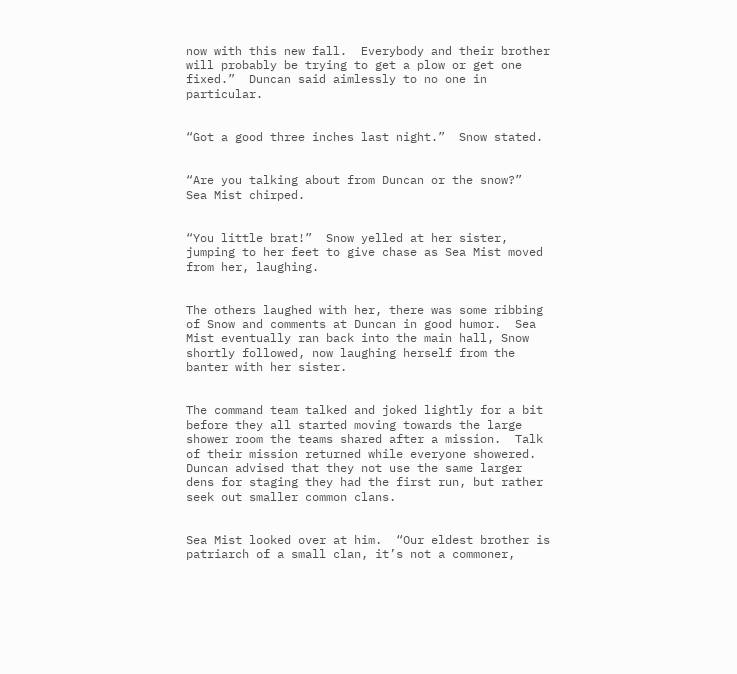now with this new fall.  Everybody and their brother will probably be trying to get a plow or get one fixed.”  Duncan said aimlessly to no one in particular.


“Got a good three inches last night.”  Snow stated.


“Are you talking about from Duncan or the snow?”  Sea Mist chirped.


“You little brat!”  Snow yelled at her sister, jumping to her feet to give chase as Sea Mist moved from her, laughing.


The others laughed with her, there was some ribbing of Snow and comments at Duncan in good humor.  Sea Mist eventually ran back into the main hall, Snow shortly followed, now laughing herself from the banter with her sister.


The command team talked and joked lightly for a bit before they all started moving towards the large shower room the teams shared after a mission.  Talk of their mission returned while everyone showered.  Duncan advised that they not use the same larger dens for staging they had the first run, but rather seek out smaller common clans.


Sea Mist looked over at him.  “Our eldest brother is patriarch of a small clan, it’s not a commoner,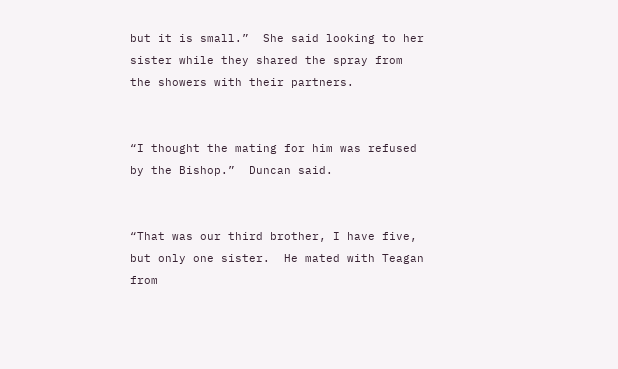but it is small.”  She said looking to her sister while they shared the spray from the showers with their partners.


“I thought the mating for him was refused by the Bishop.”  Duncan said.


“That was our third brother, I have five, but only one sister.  He mated with Teagan from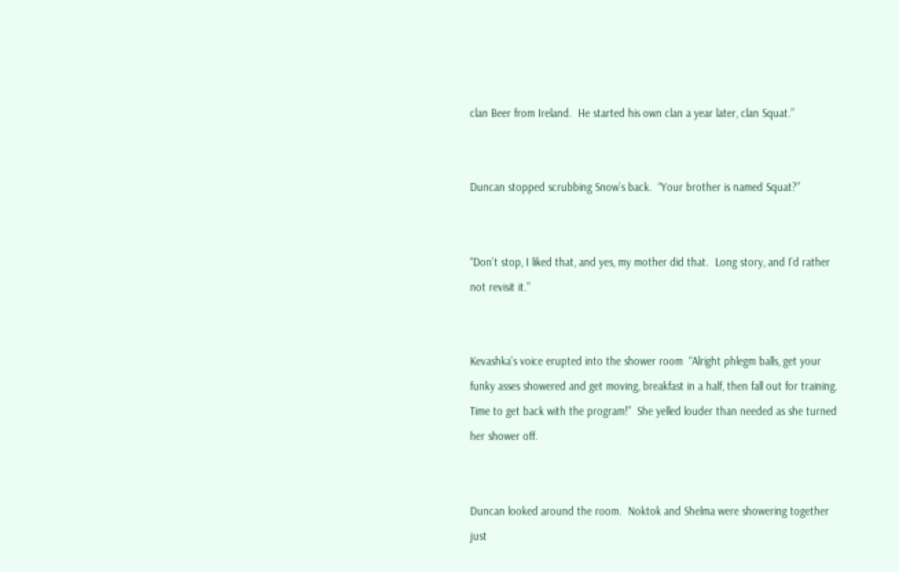clan Beer from Ireland.  He started his own clan a year later, clan Squat.”


Duncan stopped scrubbing Snow’s back.  “Your brother is named Squat?”


“Don’t stop, I liked that, and yes, my mother did that.  Long story, and I’d rather not revisit it.”


Kevashka’s voice erupted into the shower room  “Alright phlegm balls, get your funky asses showered and get moving, breakfast in a half, then fall out for training.  Time to get back with the program!”  She yelled louder than needed as she turned her shower off.


Duncan looked around the room.  Noktok and Shelma were showering together just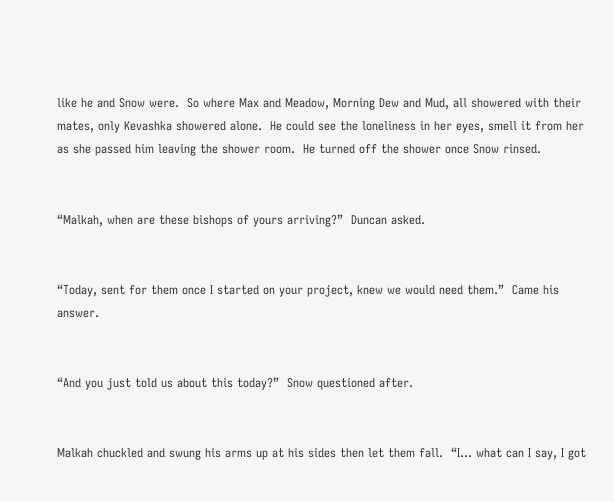like he and Snow were.  So where Max and Meadow, Morning Dew and Mud, all showered with their mates, only Kevashka showered alone.  He could see the loneliness in her eyes, smell it from her as she passed him leaving the shower room.  He turned off the shower once Snow rinsed.


“Malkah, when are these bishops of yours arriving?”  Duncan asked.


“Today, sent for them once I started on your project, knew we would need them.”  Came his answer.


“And you just told us about this today?”  Snow questioned after.


Malkah chuckled and swung his arms up at his sides then let them fall.  “I... what can I say, I got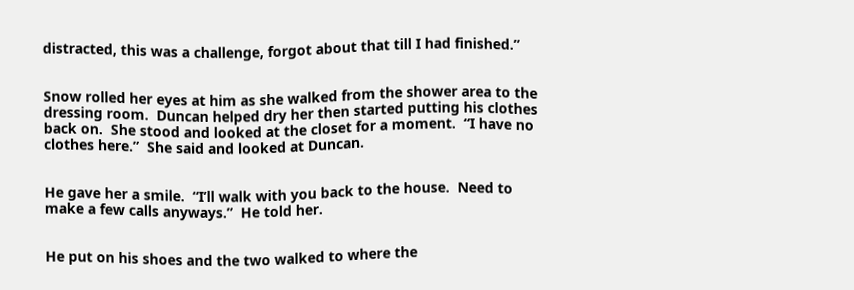distracted, this was a challenge, forgot about that till I had finished.”


Snow rolled her eyes at him as she walked from the shower area to the dressing room.  Duncan helped dry her then started putting his clothes back on.  She stood and looked at the closet for a moment.  “I have no clothes here.”  She said and looked at Duncan.


He gave her a smile.  “I’ll walk with you back to the house.  Need to make a few calls anyways.”  He told her.


He put on his shoes and the two walked to where the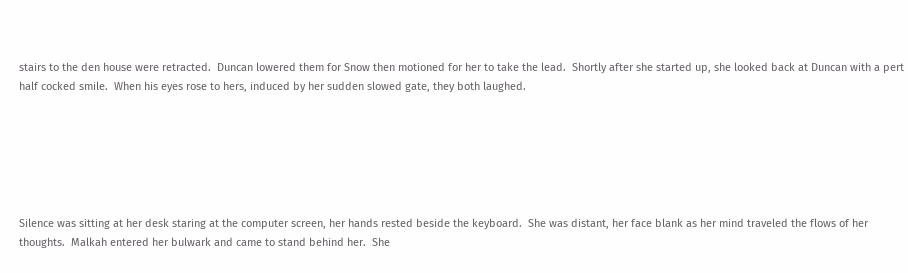stairs to the den house were retracted.  Duncan lowered them for Snow then motioned for her to take the lead.  Shortly after she started up, she looked back at Duncan with a pert half cocked smile.  When his eyes rose to hers, induced by her sudden slowed gate, they both laughed.






Silence was sitting at her desk staring at the computer screen, her hands rested beside the keyboard.  She was distant, her face blank as her mind traveled the flows of her thoughts.  Malkah entered her bulwark and came to stand behind her.  She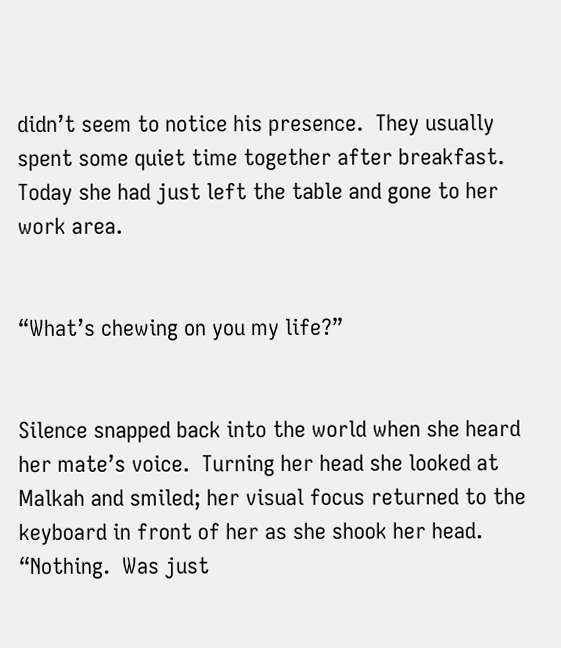didn’t seem to notice his presence.  They usually spent some quiet time together after breakfast.  Today she had just left the table and gone to her work area.


“What’s chewing on you my life?”


Silence snapped back into the world when she heard her mate’s voice.  Turning her head she looked at Malkah and smiled; her visual focus returned to the keyboard in front of her as she shook her head.  “Nothing.  Was just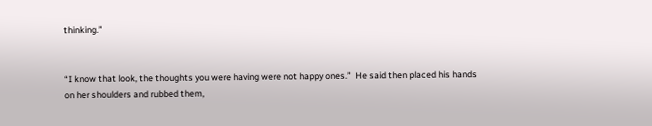thinking.”


“I know that look, the thoughts you were having were not happy ones.”  He said then placed his hands on her shoulders and rubbed them,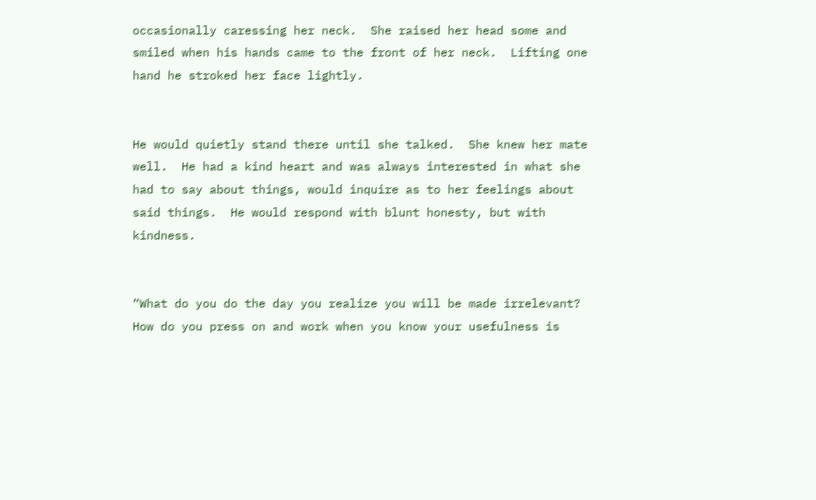occasionally caressing her neck.  She raised her head some and smiled when his hands came to the front of her neck.  Lifting one hand he stroked her face lightly.


He would quietly stand there until she talked.  She knew her mate well.  He had a kind heart and was always interested in what she had to say about things, would inquire as to her feelings about said things.  He would respond with blunt honesty, but with kindness.


“What do you do the day you realize you will be made irrelevant?  How do you press on and work when you know your usefulness is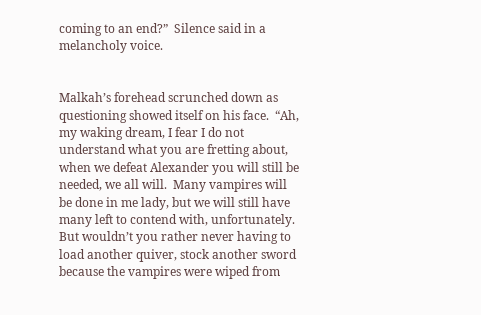coming to an end?”  Silence said in a melancholy voice.


Malkah’s forehead scrunched down as questioning showed itself on his face.  “Ah, my waking dream, I fear I do not understand what you are fretting about, when we defeat Alexander you will still be needed, we all will.  Many vampires will be done in me lady, but we will still have many left to contend with, unfortunately.  But wouldn’t you rather never having to load another quiver, stock another sword because the vampires were wiped from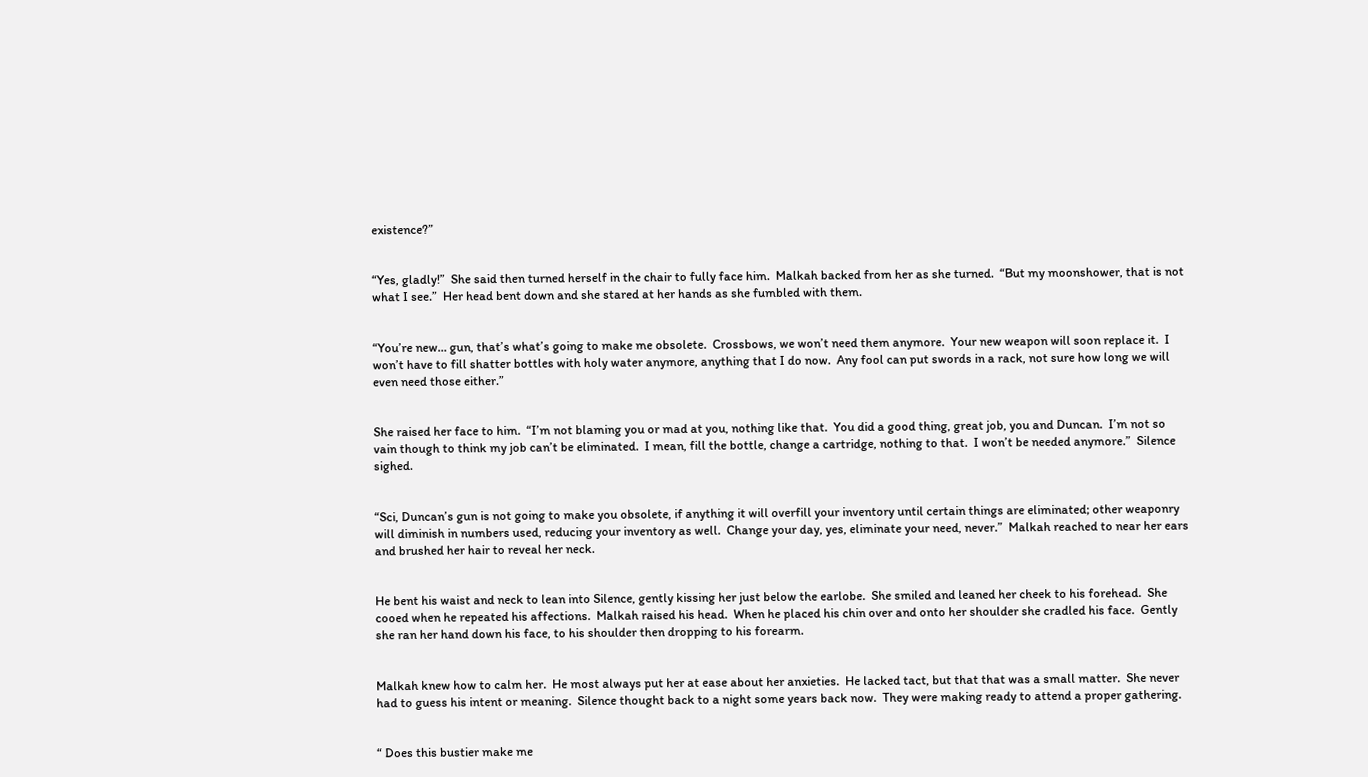existence?”


“Yes, gladly!”  She said then turned herself in the chair to fully face him.  Malkah backed from her as she turned.  “But my moonshower, that is not what I see.”  Her head bent down and she stared at her hands as she fumbled with them.


“You’re new… gun, that’s what’s going to make me obsolete.  Crossbows, we won’t need them anymore.  Your new weapon will soon replace it.  I won’t have to fill shatter bottles with holy water anymore, anything that I do now.  Any fool can put swords in a rack, not sure how long we will even need those either.”


She raised her face to him.  “I’m not blaming you or mad at you, nothing like that.  You did a good thing, great job, you and Duncan.  I’m not so vain though to think my job can’t be eliminated.  I mean, fill the bottle, change a cartridge, nothing to that.  I won’t be needed anymore.”  Silence sighed.


“Sci, Duncan’s gun is not going to make you obsolete, if anything it will overfill your inventory until certain things are eliminated; other weaponry will diminish in numbers used, reducing your inventory as well.  Change your day, yes, eliminate your need, never.”  Malkah reached to near her ears and brushed her hair to reveal her neck.


He bent his waist and neck to lean into Silence, gently kissing her just below the earlobe.  She smiled and leaned her cheek to his forehead.  She cooed when he repeated his affections.  Malkah raised his head.  When he placed his chin over and onto her shoulder she cradled his face.  Gently she ran her hand down his face, to his shoulder then dropping to his forearm.


Malkah knew how to calm her.  He most always put her at ease about her anxieties.  He lacked tact, but that that was a small matter.  She never had to guess his intent or meaning.  Silence thought back to a night some years back now.  They were making ready to attend a proper gathering.


“ Does this bustier make me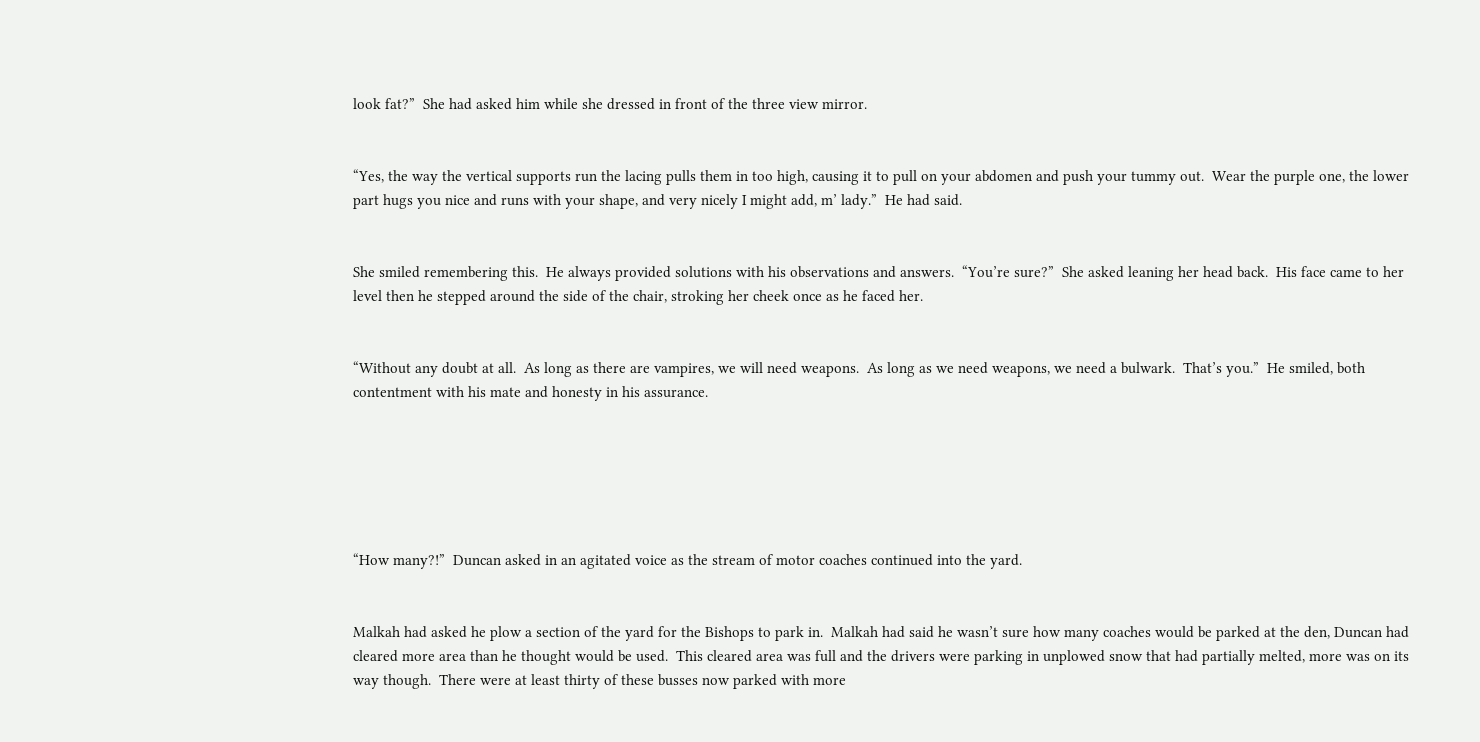look fat?”  She had asked him while she dressed in front of the three view mirror.


“Yes, the way the vertical supports run the lacing pulls them in too high, causing it to pull on your abdomen and push your tummy out.  Wear the purple one, the lower part hugs you nice and runs with your shape, and very nicely I might add, m’ lady.”  He had said.


She smiled remembering this.  He always provided solutions with his observations and answers.  “You’re sure?”  She asked leaning her head back.  His face came to her level then he stepped around the side of the chair, stroking her cheek once as he faced her.


“Without any doubt at all.  As long as there are vampires, we will need weapons.  As long as we need weapons, we need a bulwark.  That’s you.”  He smiled, both contentment with his mate and honesty in his assurance.






“How many?!”  Duncan asked in an agitated voice as the stream of motor coaches continued into the yard.


Malkah had asked he plow a section of the yard for the Bishops to park in.  Malkah had said he wasn’t sure how many coaches would be parked at the den, Duncan had cleared more area than he thought would be used.  This cleared area was full and the drivers were parking in unplowed snow that had partially melted, more was on its way though.  There were at least thirty of these busses now parked with more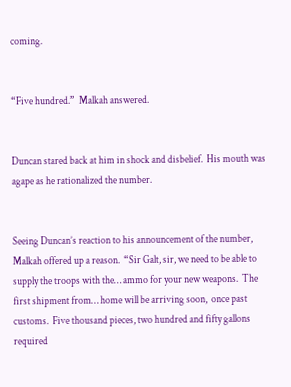coming.


“Five hundred.”  Malkah answered.


Duncan stared back at him in shock and disbelief.  His mouth was agape as he rationalized the number.


Seeing Duncan’s reaction to his announcement of the number, Malkah offered up a reason.  “Sir Galt, sir, we need to be able to supply the troops with the… ammo for your new weapons.  The first shipment from… home will be arriving soon,  once past customs.  Five thousand pieces, two hundred and fifty gallons required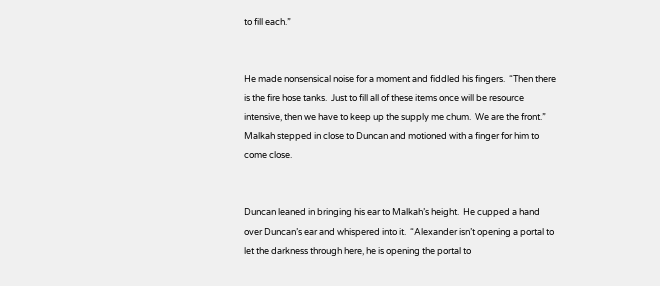to fill each.”


He made nonsensical noise for a moment and fiddled his fingers.  “Then there is the fire hose tanks.  Just to fill all of these items once will be resource intensive, then we have to keep up the supply me chum.  We are the front.”  Malkah stepped in close to Duncan and motioned with a finger for him to come close.


Duncan leaned in bringing his ear to Malkah’s height.  He cupped a hand over Duncan’s ear and whispered into it.  “Alexander isn’t opening a portal to let the darkness through here, he is opening the portal to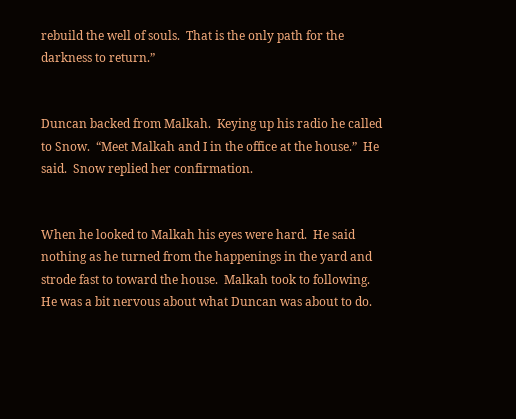rebuild the well of souls.  That is the only path for the darkness to return.”


Duncan backed from Malkah.  Keying up his radio he called to Snow.  “Meet Malkah and I in the office at the house.”  He said.  Snow replied her confirmation.


When he looked to Malkah his eyes were hard.  He said nothing as he turned from the happenings in the yard and strode fast to toward the house.  Malkah took to following.  He was a bit nervous about what Duncan was about to do.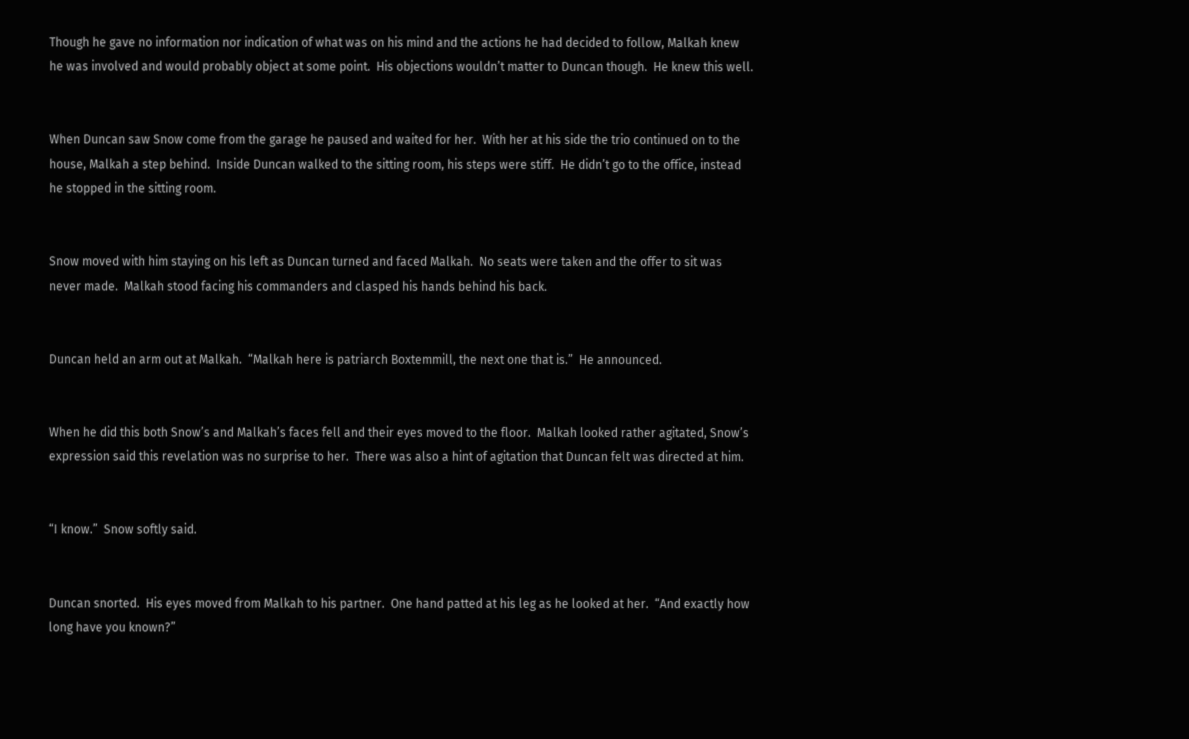Though he gave no information nor indication of what was on his mind and the actions he had decided to follow, Malkah knew he was involved and would probably object at some point.  His objections wouldn’t matter to Duncan though.  He knew this well.


When Duncan saw Snow come from the garage he paused and waited for her.  With her at his side the trio continued on to the house, Malkah a step behind.  Inside Duncan walked to the sitting room, his steps were stiff.  He didn’t go to the office, instead he stopped in the sitting room.


Snow moved with him staying on his left as Duncan turned and faced Malkah.  No seats were taken and the offer to sit was never made.  Malkah stood facing his commanders and clasped his hands behind his back.


Duncan held an arm out at Malkah.  “Malkah here is patriarch Boxtemmill, the next one that is.”  He announced.


When he did this both Snow’s and Malkah’s faces fell and their eyes moved to the floor.  Malkah looked rather agitated, Snow’s expression said this revelation was no surprise to her.  There was also a hint of agitation that Duncan felt was directed at him.


“I know.”  Snow softly said.


Duncan snorted.  His eyes moved from Malkah to his partner.  One hand patted at his leg as he looked at her.  “And exactly how long have you known?”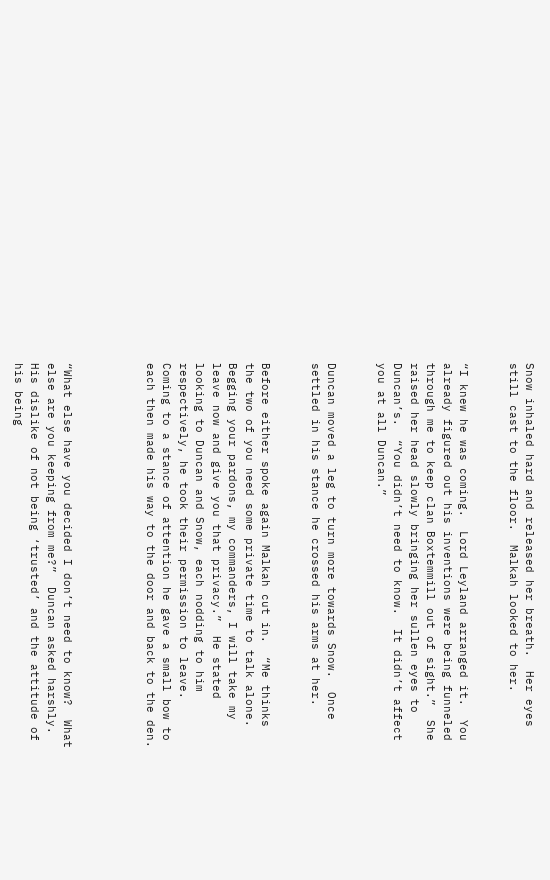Snow inhaled hard and released her breath.  Her eyes still cast to the floor.  Malkah looked to her.


“I knew he was coming.  Lord Leyland arranged it.  You already figured out his inventions were being funneled through me to keep clan Boxtemmill out of sight.”  She raised her head slowly bringing her sullen eyes to Duncan’s.  “You didn’t need to know.  It didn’t affect you at all Duncan.”


Duncan moved a leg to turn more towards Snow.  Once settled in his stance he crossed his arms at her.


Before either spoke again Malkah cut in.  “Me thinks the two of you need some private time to talk alone.  Begging your pardons, my commanders, I will take my leave now and give you that privacy.”  He stated looking to Duncan and Snow, each nodding to him respectively, he took their permission to leave.  Coming to a stance of attention he gave a small bow to each then made his way to the door and back to the den.




“What else have you decided I don’t need to know?  What else are you keeping from me?”  Duncan asked harshly.  His dislike of not being ‘trusted’ and the attitude of his being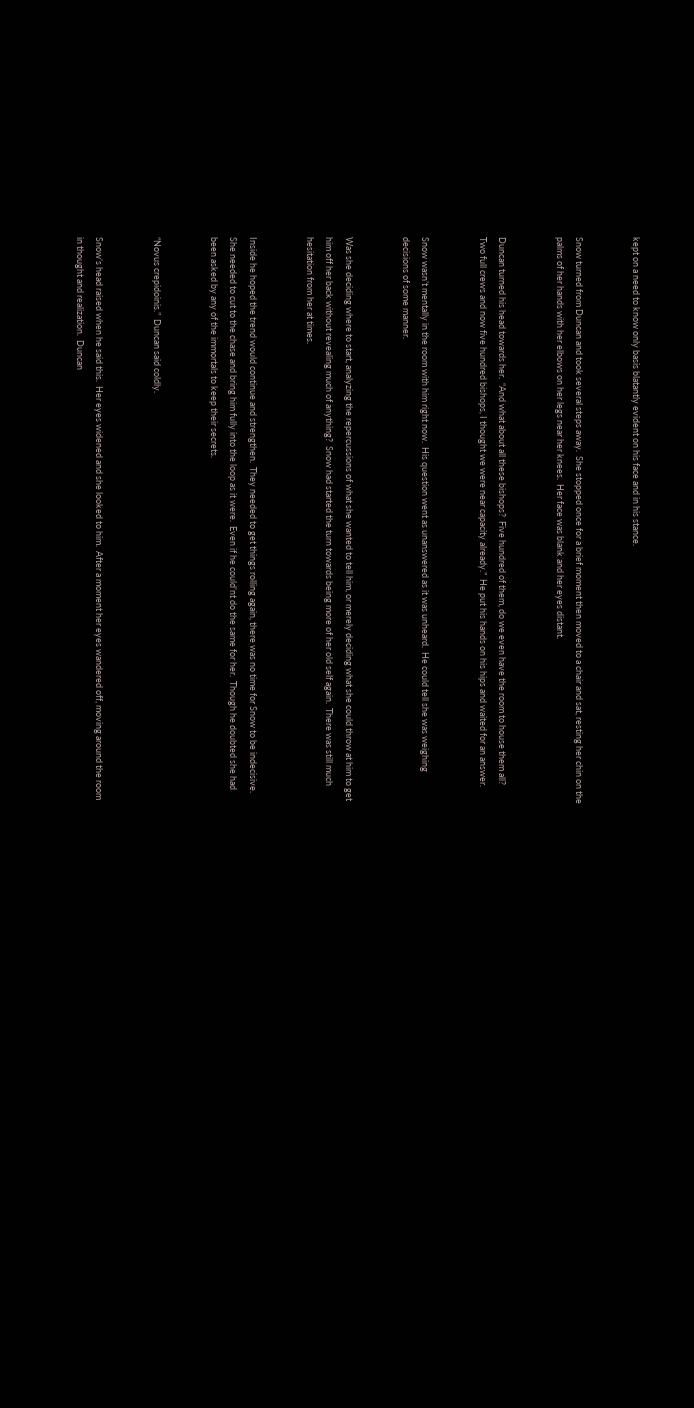kept on a need to know only basis blatantly evident on his face and in his stance.


Snow turned from Duncan and took several steps away.  She stopped once for a brief moment then moved to a chair and sat, resting her chin on the palms of her hands with her elbows on her legs near her knees.  Her face was blank and her eyes distant.


Duncan turned his head towards her.  “And what about all these bishops?  Five hundred of them, do we even have the room to house them all?  Two full crews and now five hundred bishops, I thought we were near capacity already.”  He put his hands on his hips and waited for an answer.


Snow wasn’t mentally in the room with him right now.  His question went as unanswered as it was unheard.  He could tell she was weighing decisions of some manner.


Was she deciding where to start, analyzing the repercussions of what she wanted to tell him, or merely deciding what she could throw at him to get him off her back without revealing much of anything?  Snow had started the turn towards being more of her old self again.  There was still much hesitation from her at times.


Inside he hoped the trend would continue and strengthen.  They needed to get things rolling again, there was no time for Snow to be indecisive.  She needed to cut to the chase and bring him fully into the loop as it were.  Even if he could’nt do the same for her.  Though he doubted she had been asked by any of the immortals to keep their secrets.


“Novus crepidoinis.”  Duncan said coldly.


Snow’s head raised when he said this.  Her eyes widened and she looked to him.  After a moment her eyes wandered off, moving around the room in thought and realization.  Duncan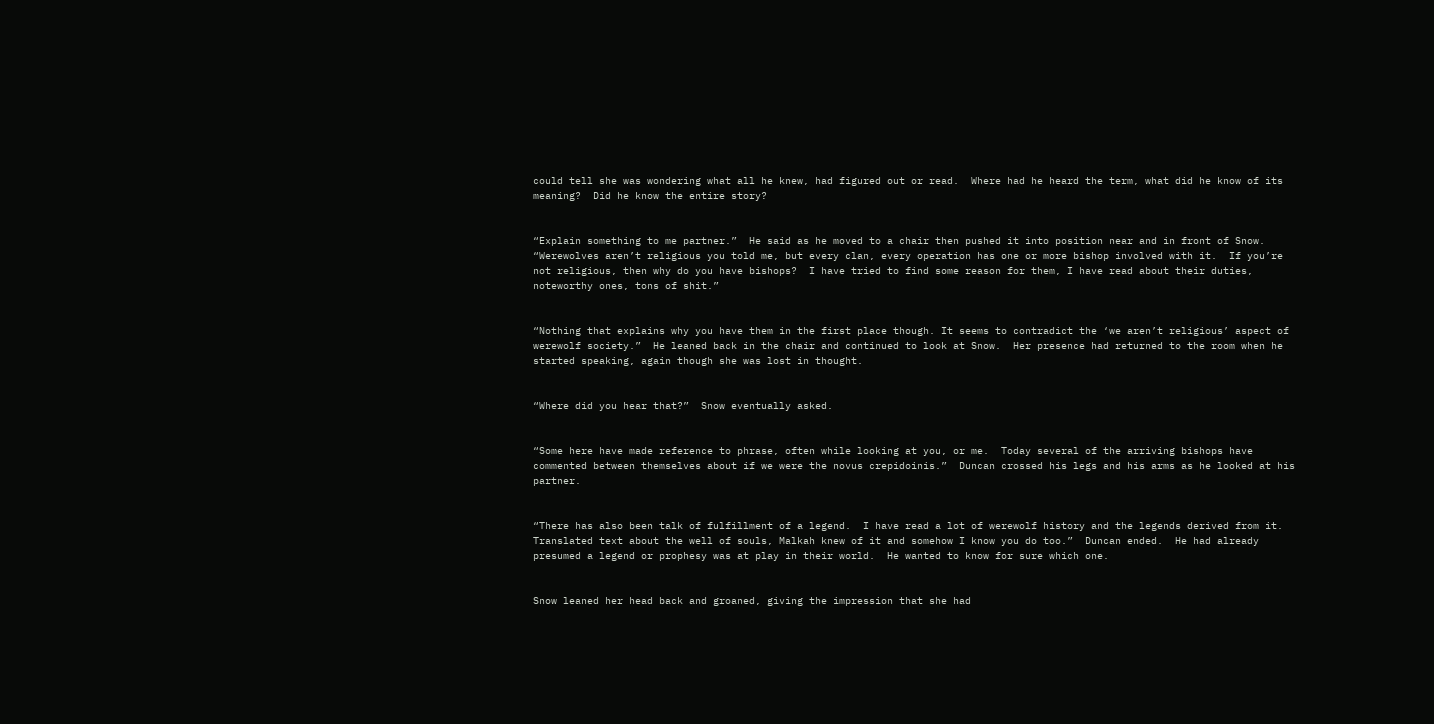could tell she was wondering what all he knew, had figured out or read.  Where had he heard the term, what did he know of its meaning?  Did he know the entire story?


“Explain something to me partner.”  He said as he moved to a chair then pushed it into position near and in front of Snow.  “Werewolves aren’t religious you told me, but every clan, every operation has one or more bishop involved with it.  If you’re not religious, then why do you have bishops?  I have tried to find some reason for them, I have read about their duties, noteworthy ones, tons of shit.”


“Nothing that explains why you have them in the first place though. It seems to contradict the ‘we aren’t religious’ aspect of werewolf society.”  He leaned back in the chair and continued to look at Snow.  Her presence had returned to the room when he started speaking, again though she was lost in thought.


“Where did you hear that?”  Snow eventually asked.


“Some here have made reference to phrase, often while looking at you, or me.  Today several of the arriving bishops have commented between themselves about if we were the novus crepidoinis.”  Duncan crossed his legs and his arms as he looked at his partner.


“There has also been talk of fulfillment of a legend.  I have read a lot of werewolf history and the legends derived from it.  Translated text about the well of souls, Malkah knew of it and somehow I know you do too.”  Duncan ended.  He had already presumed a legend or prophesy was at play in their world.  He wanted to know for sure which one.


Snow leaned her head back and groaned, giving the impression that she had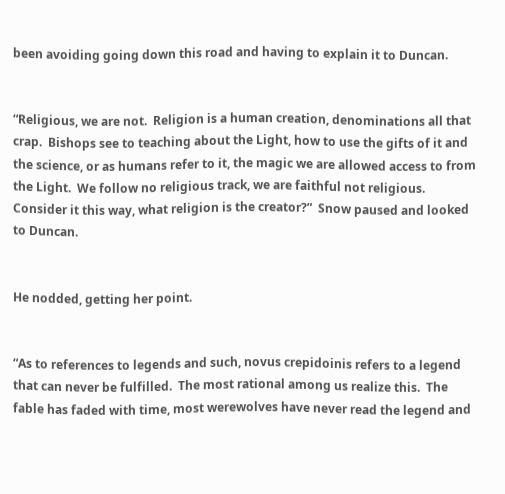been avoiding going down this road and having to explain it to Duncan.


“Religious, we are not.  Religion is a human creation, denominations all that crap.  Bishops see to teaching about the Light, how to use the gifts of it and the science, or as humans refer to it, the magic we are allowed access to from the Light.  We follow no religious track, we are faithful not religious.  Consider it this way, what religion is the creator?”  Snow paused and looked to Duncan.


He nodded, getting her point.


“As to references to legends and such, novus crepidoinis refers to a legend that can never be fulfilled.  The most rational among us realize this.  The fable has faded with time, most werewolves have never read the legend and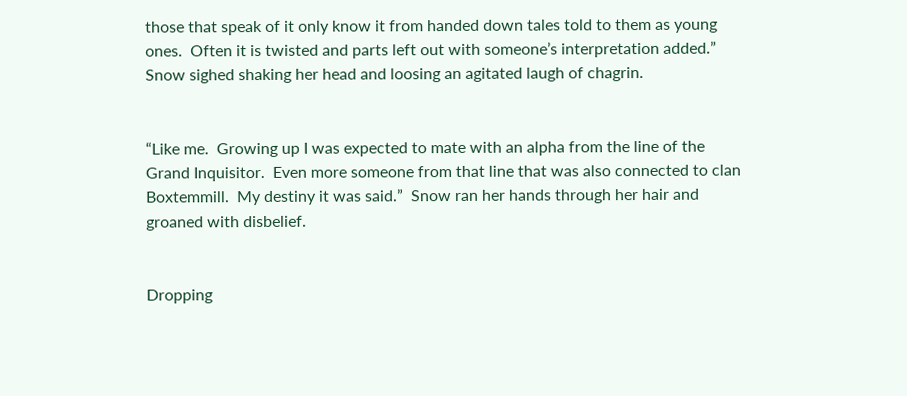those that speak of it only know it from handed down tales told to them as young ones.  Often it is twisted and parts left out with someone’s interpretation added.”  Snow sighed shaking her head and loosing an agitated laugh of chagrin.


“Like me.  Growing up I was expected to mate with an alpha from the line of the Grand Inquisitor.  Even more someone from that line that was also connected to clan Boxtemmill.  My destiny it was said.”  Snow ran her hands through her hair and groaned with disbelief.


Dropping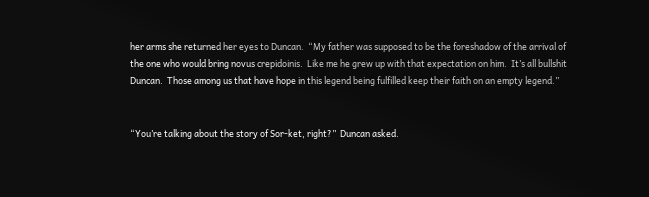her arms she returned her eyes to Duncan.  “My father was supposed to be the foreshadow of the arrival of the one who would bring novus crepidoinis.  Like me he grew up with that expectation on him.  It’s all bullshit Duncan.  Those among us that have hope in this legend being fulfilled keep their faith on an empty legend.”


“You’re talking about the story of Sor-ket, right?”  Duncan asked.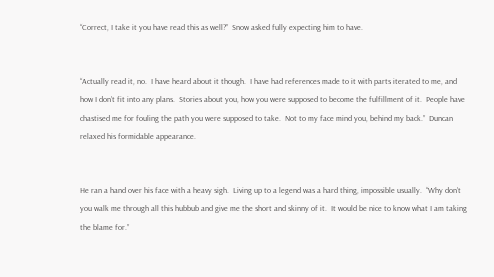“Correct, I take it you have read this as well?”  Snow asked fully expecting him to have.


“Actually read it, no.  I have heard about it though.  I have had references made to it with parts iterated to me, and how I don’t fit into any plans.  Stories about you, how you were supposed to become the fulfillment of it.  People have chastised me for fouling the path you were supposed to take.  Not to my face mind you, behind my back.”  Duncan relaxed his formidable appearance.


He ran a hand over his face with a heavy sigh.  Living up to a legend was a hard thing, impossible usually.  “Why don’t you walk me through all this hubbub and give me the short and skinny of it.  It would be nice to know what I am taking the blame for.”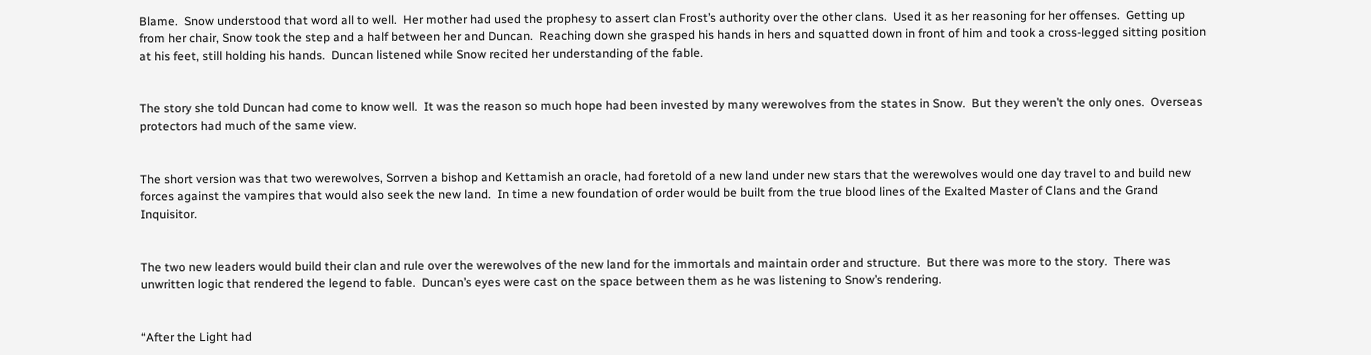Blame.  Snow understood that word all to well.  Her mother had used the prophesy to assert clan Frost’s authority over the other clans.  Used it as her reasoning for her offenses.  Getting up from her chair, Snow took the step and a half between her and Duncan.  Reaching down she grasped his hands in hers and squatted down in front of him and took a cross-legged sitting position at his feet, still holding his hands.  Duncan listened while Snow recited her understanding of the fable.


The story she told Duncan had come to know well.  It was the reason so much hope had been invested by many werewolves from the states in Snow.  But they weren’t the only ones.  Overseas protectors had much of the same view.


The short version was that two werewolves, Sorrven a bishop and Kettamish an oracle, had foretold of a new land under new stars that the werewolves would one day travel to and build new forces against the vampires that would also seek the new land.  In time a new foundation of order would be built from the true blood lines of the Exalted Master of Clans and the Grand Inquisitor.


The two new leaders would build their clan and rule over the werewolves of the new land for the immortals and maintain order and structure.  But there was more to the story.  There was unwritten logic that rendered the legend to fable.  Duncan’s eyes were cast on the space between them as he was listening to Snow’s rendering.


“After the Light had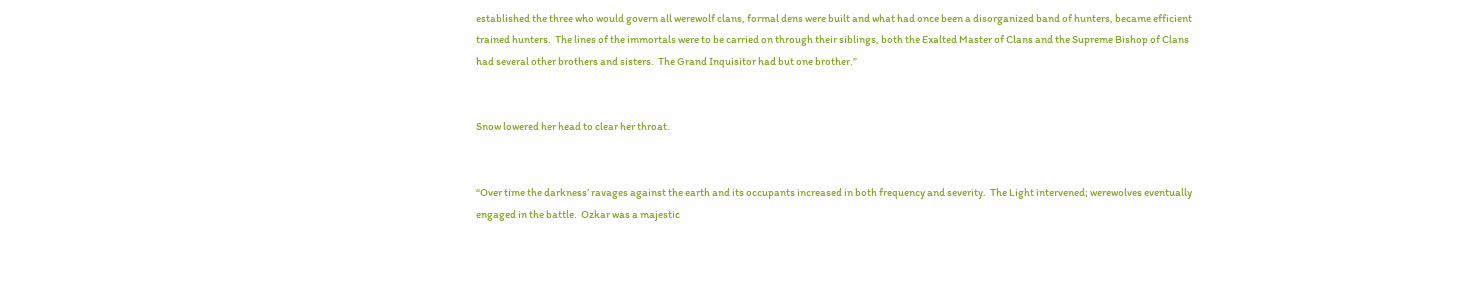established the three who would govern all werewolf clans, formal dens were built and what had once been a disorganized band of hunters, became efficient trained hunters.  The lines of the immortals were to be carried on through their siblings, both the Exalted Master of Clans and the Supreme Bishop of Clans had several other brothers and sisters.  The Grand Inquisitor had but one brother.”


Snow lowered her head to clear her throat.


“Over time the darkness’ ravages against the earth and its occupants increased in both frequency and severity.  The Light intervened; werewolves eventually engaged in the battle.  Ozkar was a majestic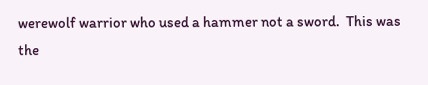werewolf warrior who used a hammer not a sword.  This was the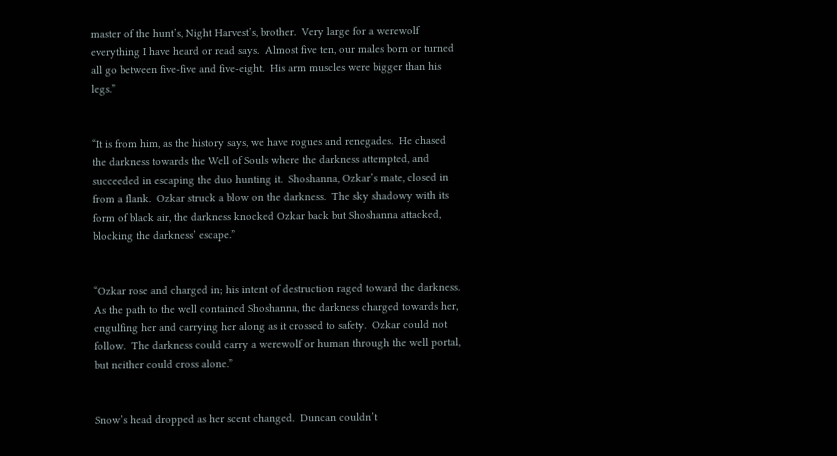master of the hunt’s, Night Harvest’s, brother.  Very large for a werewolf everything I have heard or read says.  Almost five ten, our males born or turned all go between five-five and five-eight.  His arm muscles were bigger than his legs.”


“It is from him, as the history says, we have rogues and renegades.  He chased the darkness towards the Well of Souls where the darkness attempted, and succeeded in escaping the duo hunting it.  Shoshanna, Ozkar’s mate, closed in from a flank.  Ozkar struck a blow on the darkness.  The sky shadowy with its form of black air, the darkness knocked Ozkar back but Shoshanna attacked, blocking the darkness’ escape.”


“Ozkar rose and charged in; his intent of destruction raged toward the darkness.  As the path to the well contained Shoshanna, the darkness charged towards her, engulfing her and carrying her along as it crossed to safety.  Ozkar could not follow.  The darkness could carry a werewolf or human through the well portal, but neither could cross alone.”


Snow’s head dropped as her scent changed.  Duncan couldn’t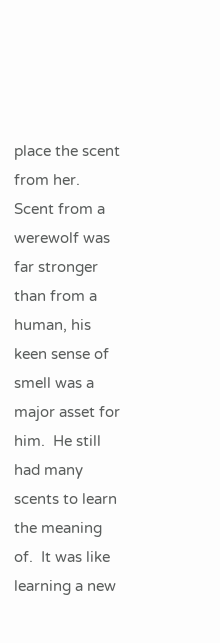place the scent from her.  Scent from a werewolf was far stronger than from a human, his keen sense of smell was a major asset for him.  He still had many scents to learn the meaning of.  It was like learning a new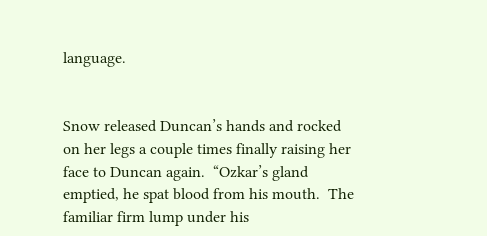language.


Snow released Duncan’s hands and rocked on her legs a couple times finally raising her face to Duncan again.  “Ozkar’s gland emptied, he spat blood from his mouth.  The familiar firm lump under his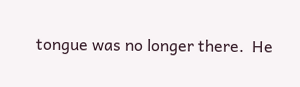tongue was no longer there.  He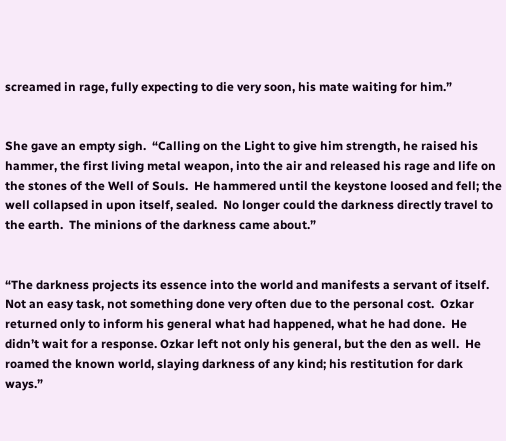screamed in rage, fully expecting to die very soon, his mate waiting for him.”


She gave an empty sigh.  “Calling on the Light to give him strength, he raised his hammer, the first living metal weapon, into the air and released his rage and life on the stones of the Well of Souls.  He hammered until the keystone loosed and fell; the well collapsed in upon itself, sealed.  No longer could the darkness directly travel to the earth.  The minions of the darkness came about.”


“The darkness projects its essence into the world and manifests a servant of itself.  Not an easy task, not something done very often due to the personal cost.  Ozkar returned only to inform his general what had happened, what he had done.  He didn’t wait for a response. Ozkar left not only his general, but the den as well.  He roamed the known world, slaying darkness of any kind; his restitution for dark ways.”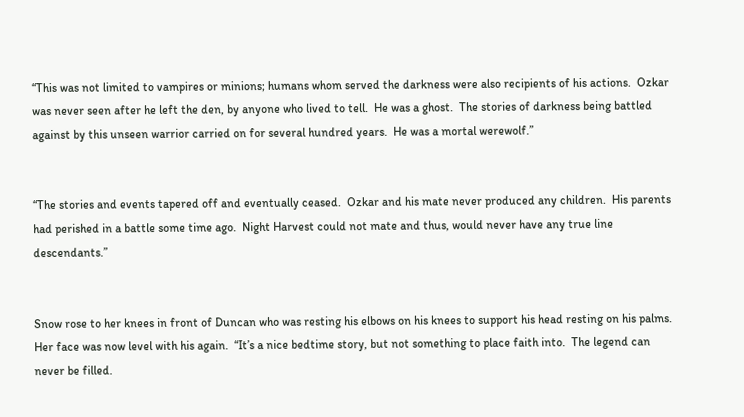“This was not limited to vampires or minions; humans whom served the darkness were also recipients of his actions.  Ozkar was never seen after he left the den, by anyone who lived to tell.  He was a ghost.  The stories of darkness being battled against by this unseen warrior carried on for several hundred years.  He was a mortal werewolf.”


“The stories and events tapered off and eventually ceased.  Ozkar and his mate never produced any children.  His parents had perished in a battle some time ago.  Night Harvest could not mate and thus, would never have any true line descendants.”


Snow rose to her knees in front of Duncan who was resting his elbows on his knees to support his head resting on his palms.  Her face was now level with his again.  “It’s a nice bedtime story, but not something to place faith into.  The legend can never be filled.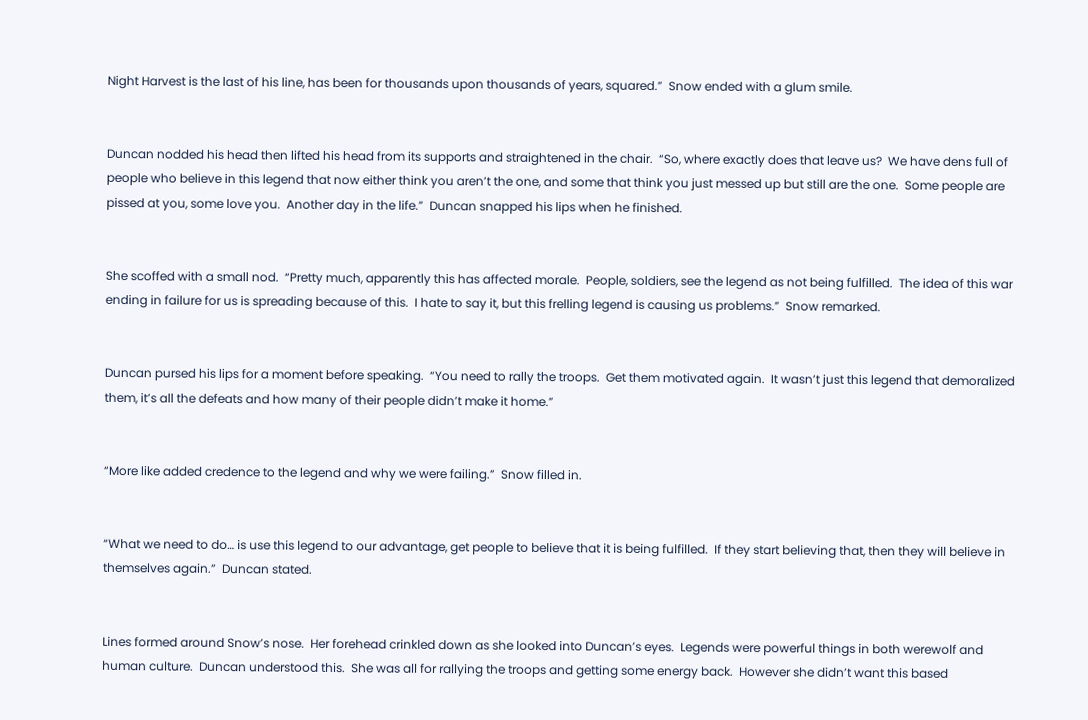Night Harvest is the last of his line, has been for thousands upon thousands of years, squared.”  Snow ended with a glum smile.


Duncan nodded his head then lifted his head from its supports and straightened in the chair.  “So, where exactly does that leave us?  We have dens full of people who believe in this legend that now either think you aren’t the one, and some that think you just messed up but still are the one.  Some people are pissed at you, some love you.  Another day in the life.”  Duncan snapped his lips when he finished.


She scoffed with a small nod.  “Pretty much, apparently this has affected morale.  People, soldiers, see the legend as not being fulfilled.  The idea of this war ending in failure for us is spreading because of this.  I hate to say it, but this frelling legend is causing us problems.”  Snow remarked.


Duncan pursed his lips for a moment before speaking.  “You need to rally the troops.  Get them motivated again.  It wasn’t just this legend that demoralized them, it’s all the defeats and how many of their people didn’t make it home.”


“More like added credence to the legend and why we were failing.”  Snow filled in.


“What we need to do… is use this legend to our advantage, get people to believe that it is being fulfilled.  If they start believing that, then they will believe in themselves again.”  Duncan stated.


Lines formed around Snow’s nose.  Her forehead crinkled down as she looked into Duncan’s eyes.  Legends were powerful things in both werewolf and human culture.  Duncan understood this.  She was all for rallying the troops and getting some energy back.  However she didn’t want this based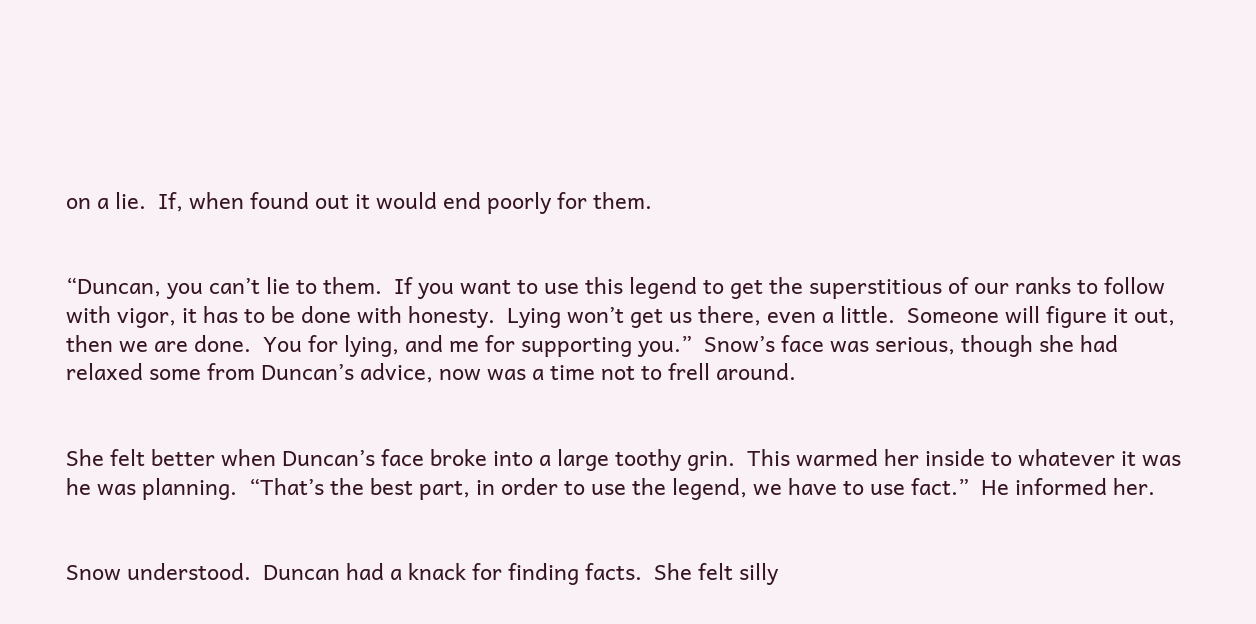on a lie.  If, when found out it would end poorly for them.


“Duncan, you can’t lie to them.  If you want to use this legend to get the superstitious of our ranks to follow with vigor, it has to be done with honesty.  Lying won’t get us there, even a little.  Someone will figure it out, then we are done.  You for lying, and me for supporting you.”  Snow’s face was serious, though she had relaxed some from Duncan’s advice, now was a time not to frell around.


She felt better when Duncan’s face broke into a large toothy grin.  This warmed her inside to whatever it was he was planning.  “That’s the best part, in order to use the legend, we have to use fact.”  He informed her.


Snow understood.  Duncan had a knack for finding facts.  She felt silly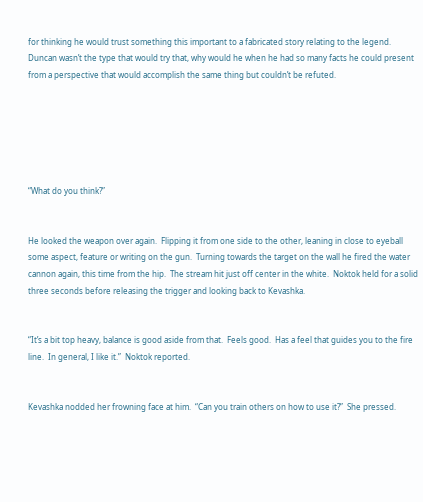for thinking he would trust something this important to a fabricated story relating to the legend.  Duncan wasn’t the type that would try that, why would he when he had so many facts he could present from a perspective that would accomplish the same thing but couldn’t be refuted.






“What do you think?”


He looked the weapon over again.  Flipping it from one side to the other, leaning in close to eyeball some aspect, feature or writing on the gun.  Turning towards the target on the wall he fired the water cannon again, this time from the hip.  The stream hit just off center in the white.  Noktok held for a solid three seconds before releasing the trigger and looking back to Kevashka.


“It’s a bit top heavy, balance is good aside from that.  Feels good.  Has a feel that guides you to the fire line.  In general, I like it.”  Noktok reported.


Kevashka nodded her frowning face at him.  “Can you train others on how to use it?”  She pressed.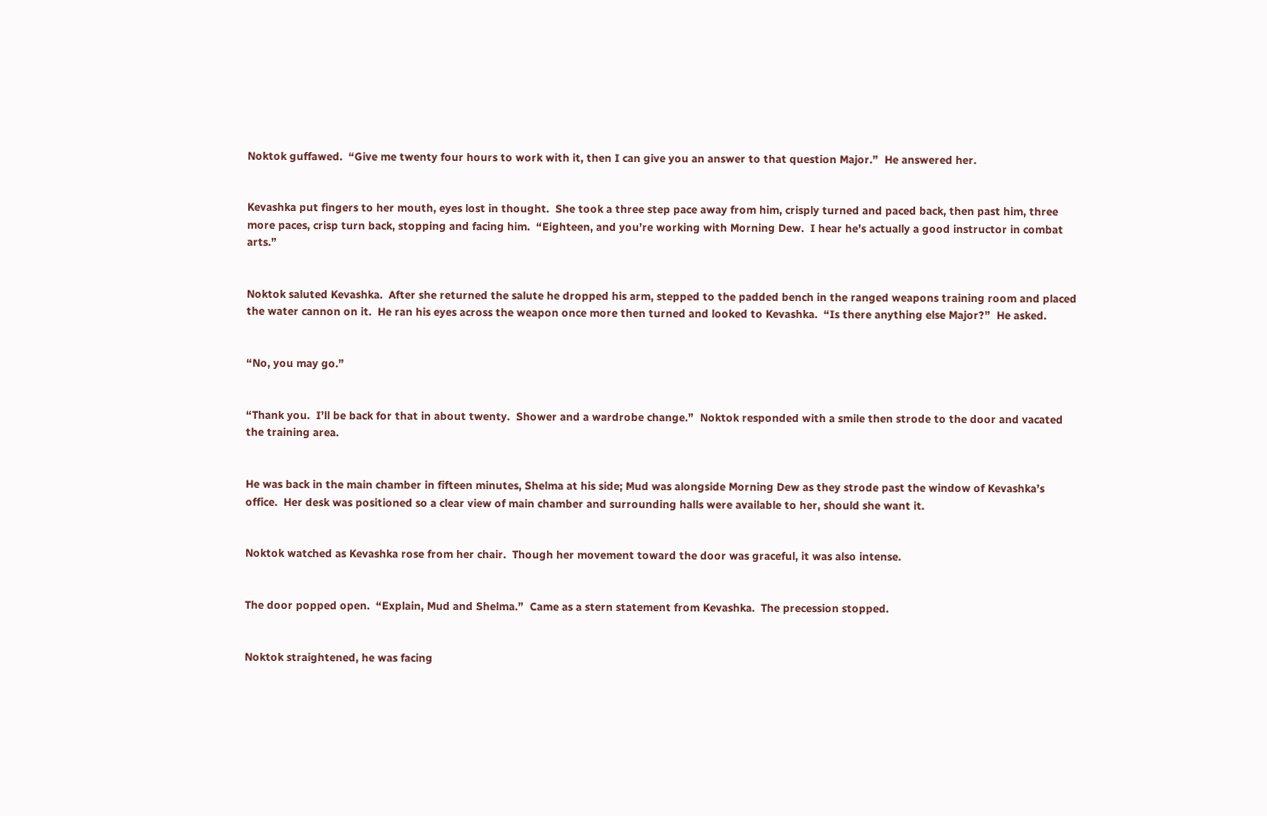Noktok guffawed.  “Give me twenty four hours to work with it, then I can give you an answer to that question Major.”  He answered her.


Kevashka put fingers to her mouth, eyes lost in thought.  She took a three step pace away from him, crisply turned and paced back, then past him, three more paces, crisp turn back, stopping and facing him.  “Eighteen, and you’re working with Morning Dew.  I hear he’s actually a good instructor in combat arts.”


Noktok saluted Kevashka.  After she returned the salute he dropped his arm, stepped to the padded bench in the ranged weapons training room and placed the water cannon on it.  He ran his eyes across the weapon once more then turned and looked to Kevashka.  “Is there anything else Major?”  He asked.


“No, you may go.”


“Thank you.  I’ll be back for that in about twenty.  Shower and a wardrobe change.”  Noktok responded with a smile then strode to the door and vacated the training area.


He was back in the main chamber in fifteen minutes, Shelma at his side; Mud was alongside Morning Dew as they strode past the window of Kevashka’s office.  Her desk was positioned so a clear view of main chamber and surrounding halls were available to her, should she want it.


Noktok watched as Kevashka rose from her chair.  Though her movement toward the door was graceful, it was also intense.


The door popped open.  “Explain, Mud and Shelma.”  Came as a stern statement from Kevashka.  The precession stopped.


Noktok straightened, he was facing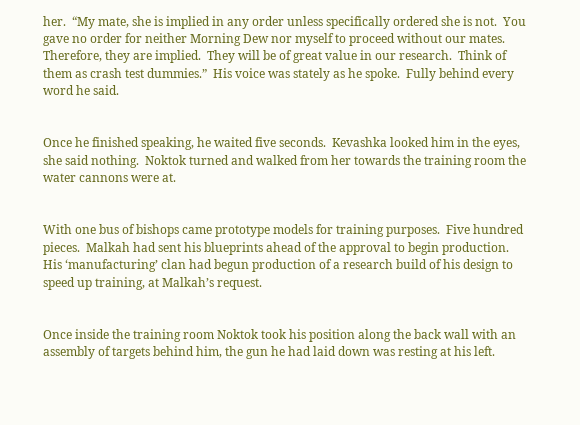her.  “My mate, she is implied in any order unless specifically ordered she is not.  You gave no order for neither Morning Dew nor myself to proceed without our mates.  Therefore, they are implied.  They will be of great value in our research.  Think of them as crash test dummies.”  His voice was stately as he spoke.  Fully behind every word he said.


Once he finished speaking, he waited five seconds.  Kevashka looked him in the eyes, she said nothing.  Noktok turned and walked from her towards the training room the water cannons were at.


With one bus of bishops came prototype models for training purposes.  Five hundred pieces.  Malkah had sent his blueprints ahead of the approval to begin production.  His ‘manufacturing’ clan had begun production of a research build of his design to speed up training, at Malkah’s request.


Once inside the training room Noktok took his position along the back wall with an assembly of targets behind him, the gun he had laid down was resting at his left.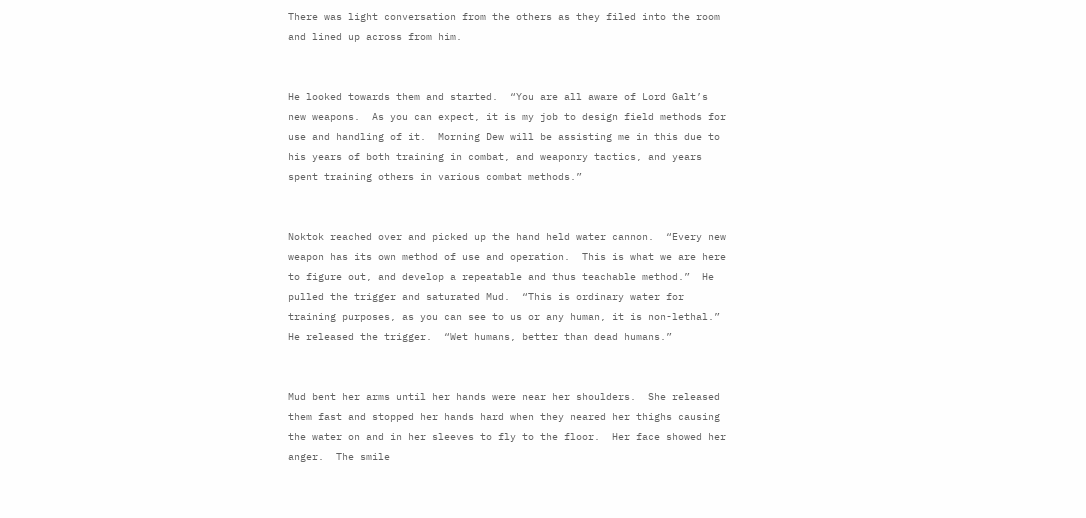There was light conversation from the others as they filed into the room and lined up across from him.


He looked towards them and started.  “You are all aware of Lord Galt’s new weapons.  As you can expect, it is my job to design field methods for use and handling of it.  Morning Dew will be assisting me in this due to his years of both training in combat, and weaponry tactics, and years spent training others in various combat methods.”


Noktok reached over and picked up the hand held water cannon.  “Every new weapon has its own method of use and operation.  This is what we are here to figure out, and develop a repeatable and thus teachable method.”  He pulled the trigger and saturated Mud.  “This is ordinary water for training purposes, as you can see to us or any human, it is non-lethal.”  He released the trigger.  “Wet humans, better than dead humans.”


Mud bent her arms until her hands were near her shoulders.  She released them fast and stopped her hands hard when they neared her thighs causing the water on and in her sleeves to fly to the floor.  Her face showed her anger.  The smile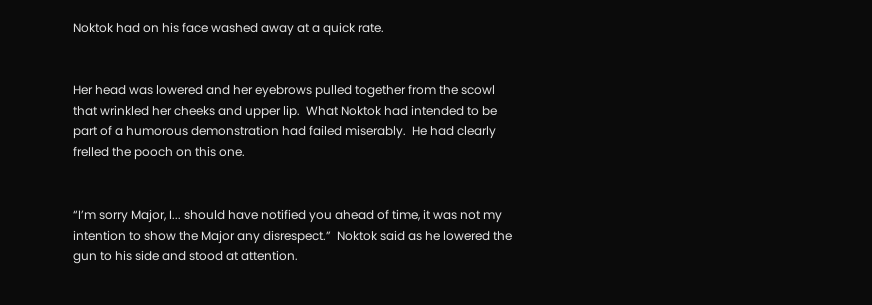Noktok had on his face washed away at a quick rate.


Her head was lowered and her eyebrows pulled together from the scowl that wrinkled her cheeks and upper lip.  What Noktok had intended to be part of a humorous demonstration had failed miserably.  He had clearly frelled the pooch on this one.


“I’m sorry Major, I... should have notified you ahead of time, it was not my intention to show the Major any disrespect.”  Noktok said as he lowered the gun to his side and stood at attention.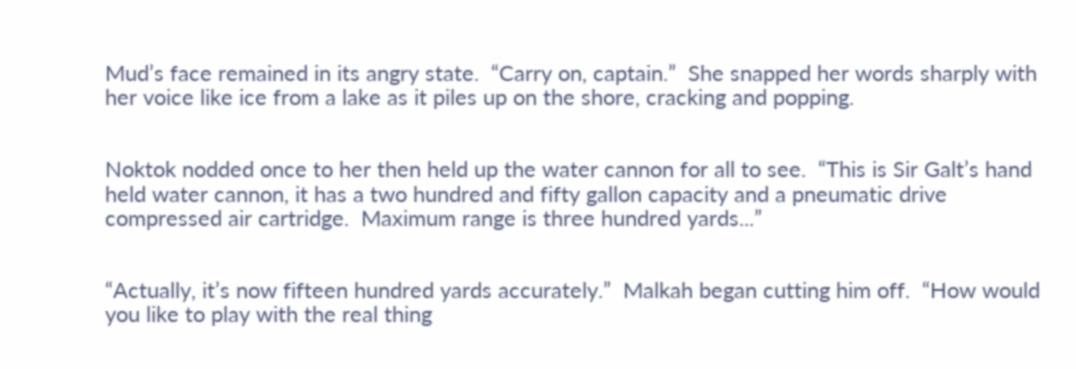Mud’s face remained in its angry state.  “Carry on, captain.”  She snapped her words sharply with her voice like ice from a lake as it piles up on the shore, cracking and popping.


Noktok nodded once to her then held up the water cannon for all to see.  “This is Sir Galt’s hand held water cannon, it has a two hundred and fifty gallon capacity and a pneumatic drive compressed air cartridge.  Maximum range is three hundred yards...”


“Actually, it’s now fifteen hundred yards accurately.”  Malkah began cutting him off.  “How would you like to play with the real thing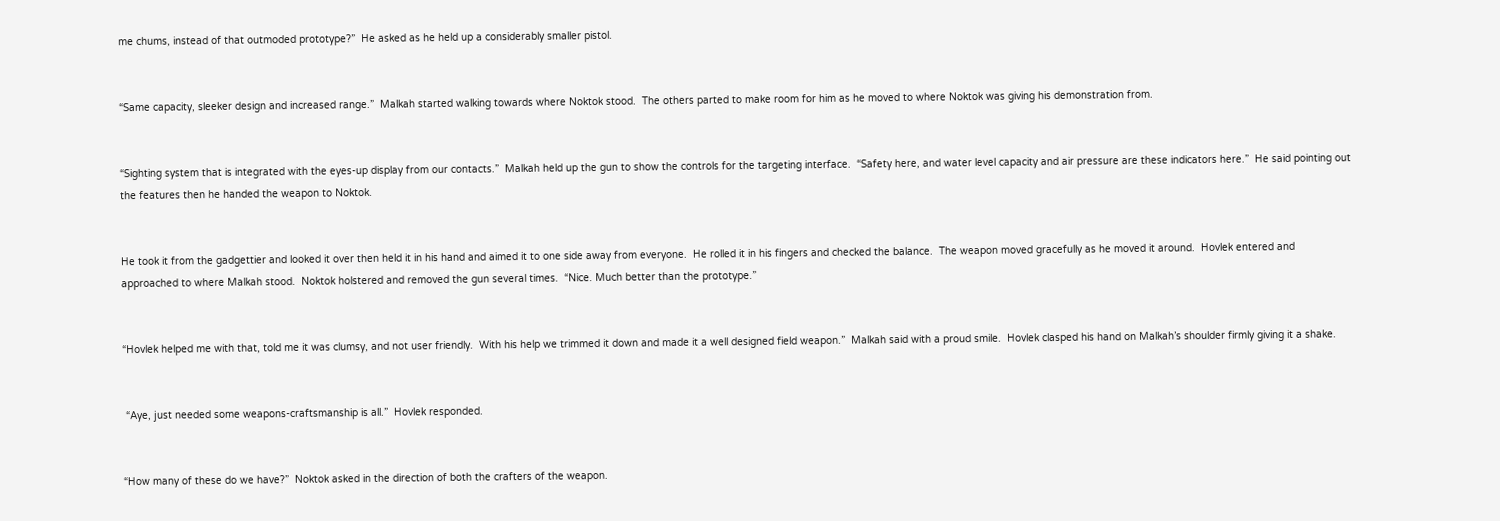me chums, instead of that outmoded prototype?”  He asked as he held up a considerably smaller pistol.


“Same capacity, sleeker design and increased range.”  Malkah started walking towards where Noktok stood.  The others parted to make room for him as he moved to where Noktok was giving his demonstration from.


“Sighting system that is integrated with the eyes-up display from our contacts.”  Malkah held up the gun to show the controls for the targeting interface.  “Safety here, and water level capacity and air pressure are these indicators here.”  He said pointing out the features then he handed the weapon to Noktok.


He took it from the gadgettier and looked it over then held it in his hand and aimed it to one side away from everyone.  He rolled it in his fingers and checked the balance.  The weapon moved gracefully as he moved it around.  Hovlek entered and approached to where Malkah stood.  Noktok holstered and removed the gun several times.  “Nice. Much better than the prototype.”


“Hovlek helped me with that, told me it was clumsy, and not user friendly.  With his help we trimmed it down and made it a well designed field weapon.”  Malkah said with a proud smile.  Hovlek clasped his hand on Malkah’s shoulder firmly giving it a shake.


 “Aye, just needed some weapons-craftsmanship is all.”  Hovlek responded.


“How many of these do we have?”  Noktok asked in the direction of both the crafters of the weapon.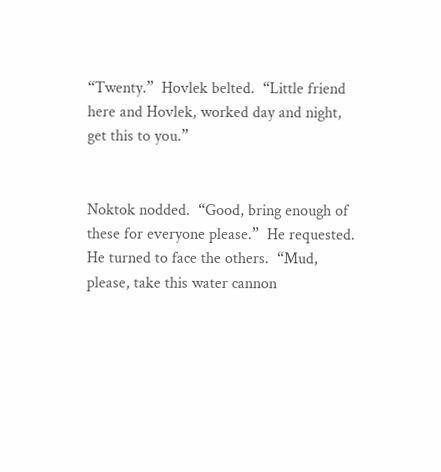“Twenty.”  Hovlek belted.  “Little friend here and Hovlek, worked day and night, get this to you.”


Noktok nodded.  “Good, bring enough of these for everyone please.”  He requested.  He turned to face the others.  “Mud, please, take this water cannon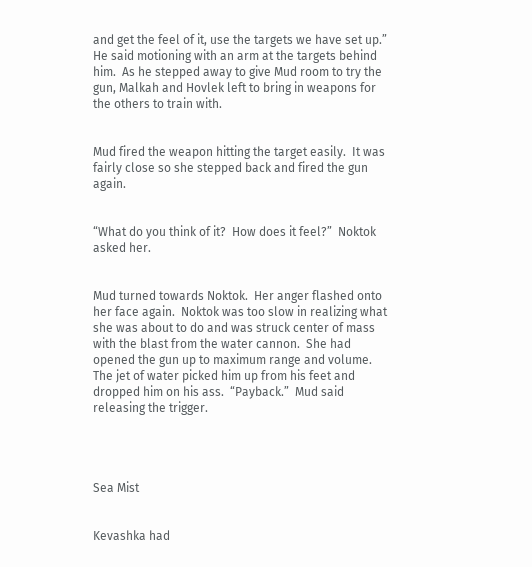and get the feel of it, use the targets we have set up.”  He said motioning with an arm at the targets behind him.  As he stepped away to give Mud room to try the gun, Malkah and Hovlek left to bring in weapons for the others to train with.


Mud fired the weapon hitting the target easily.  It was fairly close so she stepped back and fired the gun again.


“What do you think of it?  How does it feel?”  Noktok asked her.


Mud turned towards Noktok.  Her anger flashed onto her face again.  Noktok was too slow in realizing what she was about to do and was struck center of mass with the blast from the water cannon.  She had opened the gun up to maximum range and volume.  The jet of water picked him up from his feet and dropped him on his ass.  “Payback.”  Mud said releasing the trigger.




Sea Mist


Kevashka had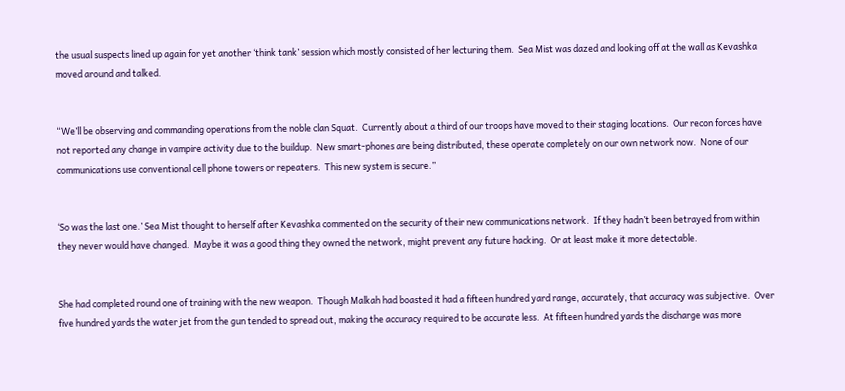the usual suspects lined up again for yet another ‘think tank’ session which mostly consisted of her lecturing them.  Sea Mist was dazed and looking off at the wall as Kevashka moved around and talked.


“We’ll be observing and commanding operations from the noble clan Squat.  Currently about a third of our troops have moved to their staging locations.  Our recon forces have not reported any change in vampire activity due to the buildup.  New smart-phones are being distributed, these operate completely on our own network now.  None of our communications use conventional cell phone towers or repeaters.  This new system is secure.”


‘So was the last one.’ Sea Mist thought to herself after Kevashka commented on the security of their new communications network.  If they hadn’t been betrayed from within they never would have changed.  Maybe it was a good thing they owned the network, might prevent any future hacking.  Or at least make it more detectable.


She had completed round one of training with the new weapon.  Though Malkah had boasted it had a fifteen hundred yard range, accurately, that accuracy was subjective.  Over five hundred yards the water jet from the gun tended to spread out, making the accuracy required to be accurate less.  At fifteen hundred yards the discharge was more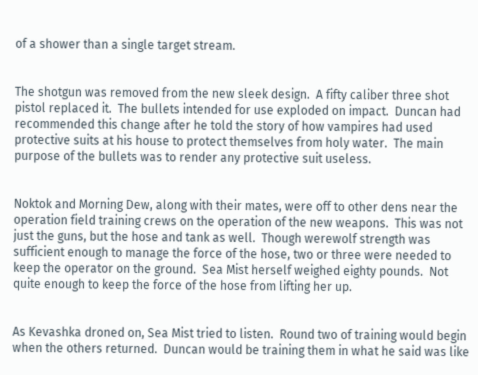of a shower than a single target stream.


The shotgun was removed from the new sleek design.  A fifty caliber three shot pistol replaced it.  The bullets intended for use exploded on impact.  Duncan had recommended this change after he told the story of how vampires had used protective suits at his house to protect themselves from holy water.  The main purpose of the bullets was to render any protective suit useless.


Noktok and Morning Dew, along with their mates, were off to other dens near the operation field training crews on the operation of the new weapons.  This was not just the guns, but the hose and tank as well.  Though werewolf strength was sufficient enough to manage the force of the hose, two or three were needed to keep the operator on the ground.  Sea Mist herself weighed eighty pounds.  Not quite enough to keep the force of the hose from lifting her up.


As Kevashka droned on, Sea Mist tried to listen.  Round two of training would begin when the others returned.  Duncan would be training them in what he said was like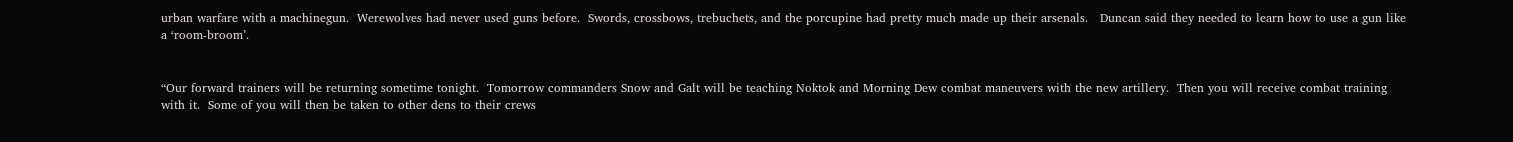urban warfare with a machinegun.  Werewolves had never used guns before.  Swords, crossbows, trebuchets, and the porcupine had pretty much made up their arsenals.   Duncan said they needed to learn how to use a gun like a ‘room-broom’.


“Our forward trainers will be returning sometime tonight.  Tomorrow commanders Snow and Galt will be teaching Noktok and Morning Dew combat maneuvers with the new artillery.  Then you will receive combat training with it.  Some of you will then be taken to other dens to their crews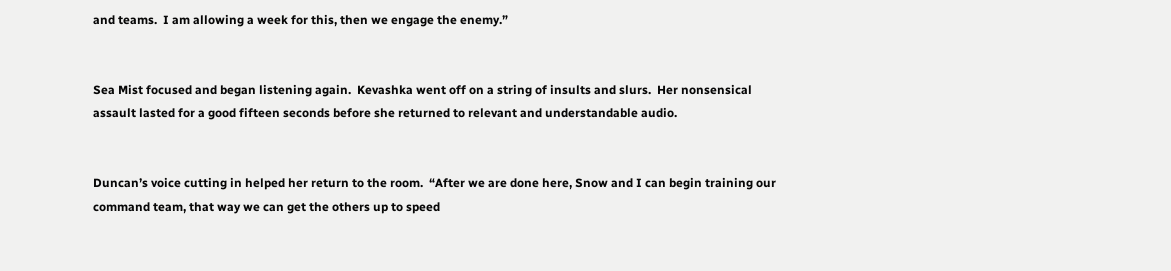and teams.  I am allowing a week for this, then we engage the enemy.”


Sea Mist focused and began listening again.  Kevashka went off on a string of insults and slurs.  Her nonsensical assault lasted for a good fifteen seconds before she returned to relevant and understandable audio.


Duncan’s voice cutting in helped her return to the room.  “After we are done here, Snow and I can begin training our command team, that way we can get the others up to speed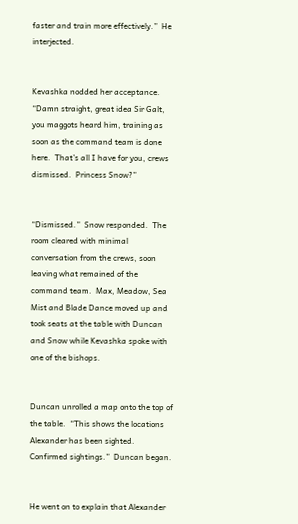faster and train more effectively.”  He interjected.


Kevashka nodded her acceptance.  “Damn straight, great idea Sir Galt, you maggots heard him, training as soon as the command team is done here.  That’s all I have for you, crews dismissed.  Princess Snow?”


“Dismissed.”  Snow responded.  The room cleared with minimal conversation from the crews, soon leaving what remained of the command team.  Max, Meadow, Sea Mist and Blade Dance moved up and took seats at the table with Duncan and Snow while Kevashka spoke with one of the bishops.


Duncan unrolled a map onto the top of the table.  “This shows the locations Alexander has been sighted.  Confirmed sightings.”  Duncan began.


He went on to explain that Alexander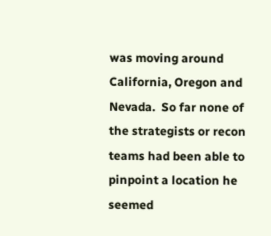was moving around California, Oregon and Nevada.  So far none of the strategists or recon teams had been able to pinpoint a location he seemed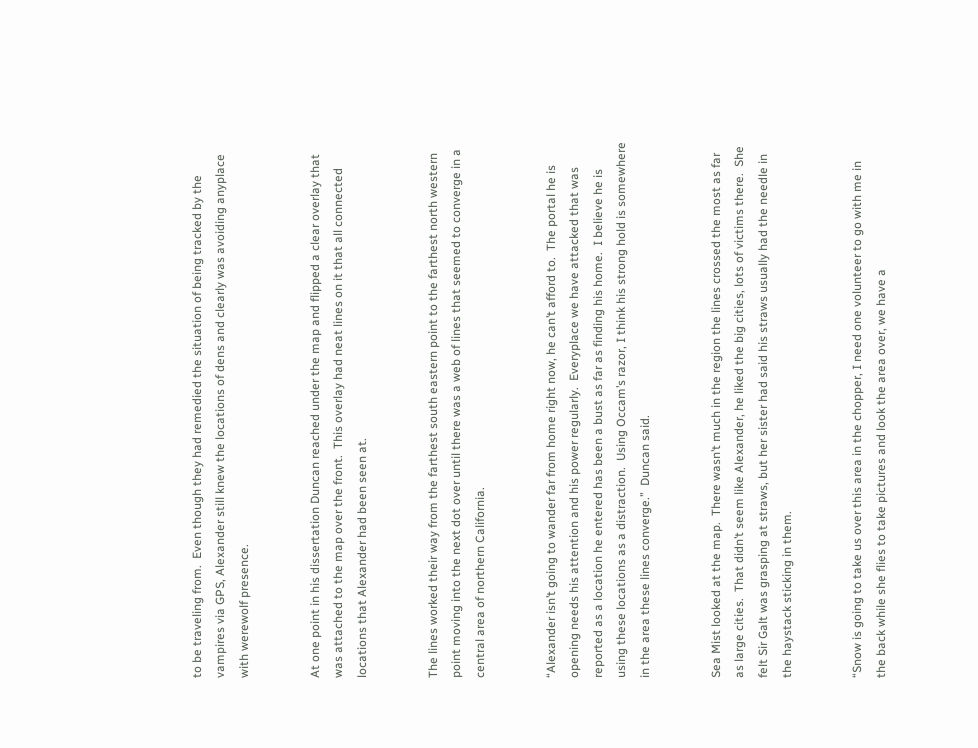to be traveling from.  Even though they had remedied the situation of being tracked by the vampires via GPS, Alexander still knew the locations of dens and clearly was avoiding anyplace with werewolf presence.


At one point in his dissertation Duncan reached under the map and flipped a clear overlay that was attached to the map over the front.  This overlay had neat lines on it that all connected locations that Alexander had been seen at.


The lines worked their way from the farthest south eastern point to the farthest north western point moving into the next dot over until there was a web of lines that seemed to converge in a central area of northern California.


“Alexander isn’t going to wander far from home right now, he can’t afford to.  The portal he is opening needs his attention and his power regularly.  Everyplace we have attacked that was reported as a location he entered has been a bust as far as finding his home.  I believe he is using these locations as a distraction.  Using Occam’s razor, I think his strong hold is somewhere in the area these lines converge.”  Duncan said.


Sea Mist looked at the map.  There wasn’t much in the region the lines crossed the most as far as large cities.  That didn’t seem like Alexander, he liked the big cities, lots of victims there.  She felt Sir Galt was grasping at straws, but her sister had said his straws usually had the needle in the haystack sticking in them.


“Snow is going to take us over this area in the chopper, I need one volunteer to go with me in the back while she flies to take pictures and look the area over, we have a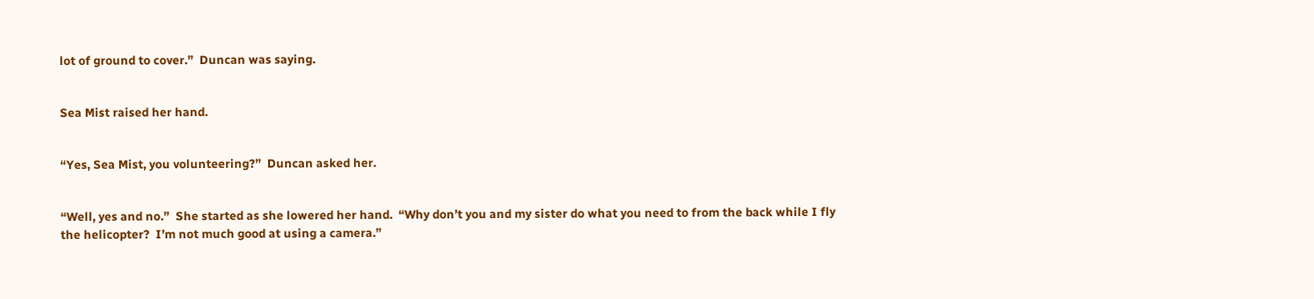lot of ground to cover.”  Duncan was saying.


Sea Mist raised her hand.


“Yes, Sea Mist, you volunteering?”  Duncan asked her.


“Well, yes and no.”  She started as she lowered her hand.  “Why don’t you and my sister do what you need to from the back while I fly the helicopter?  I’m not much good at using a camera.”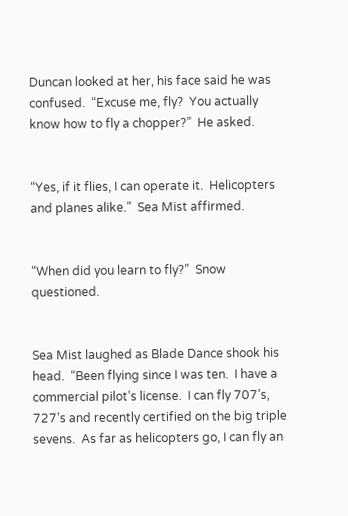Duncan looked at her, his face said he was confused.  “Excuse me, fly?  You actually know how to fly a chopper?”  He asked.


“Yes, if it flies, I can operate it.  Helicopters and planes alike.”  Sea Mist affirmed.


“When did you learn to fly?”  Snow questioned.


Sea Mist laughed as Blade Dance shook his head.  “Been flying since I was ten.  I have a commercial pilot’s license.  I can fly 707’s, 727’s and recently certified on the big triple sevens.  As far as helicopters go, I can fly an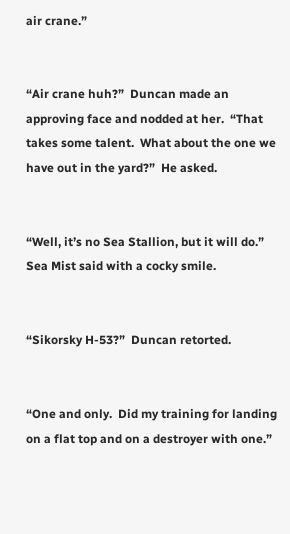air crane.”


“Air crane huh?”  Duncan made an approving face and nodded at her.  “That takes some talent.  What about the one we have out in the yard?”  He asked.


“Well, it’s no Sea Stallion, but it will do.”  Sea Mist said with a cocky smile.


“Sikorsky H-53?”  Duncan retorted.


“One and only.  Did my training for landing on a flat top and on a destroyer with one.”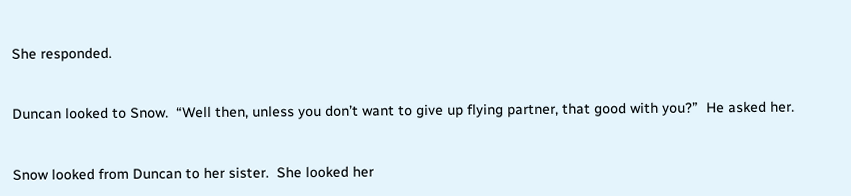She responded.


Duncan looked to Snow.  “Well then, unless you don’t want to give up flying partner, that good with you?”  He asked her.


Snow looked from Duncan to her sister.  She looked her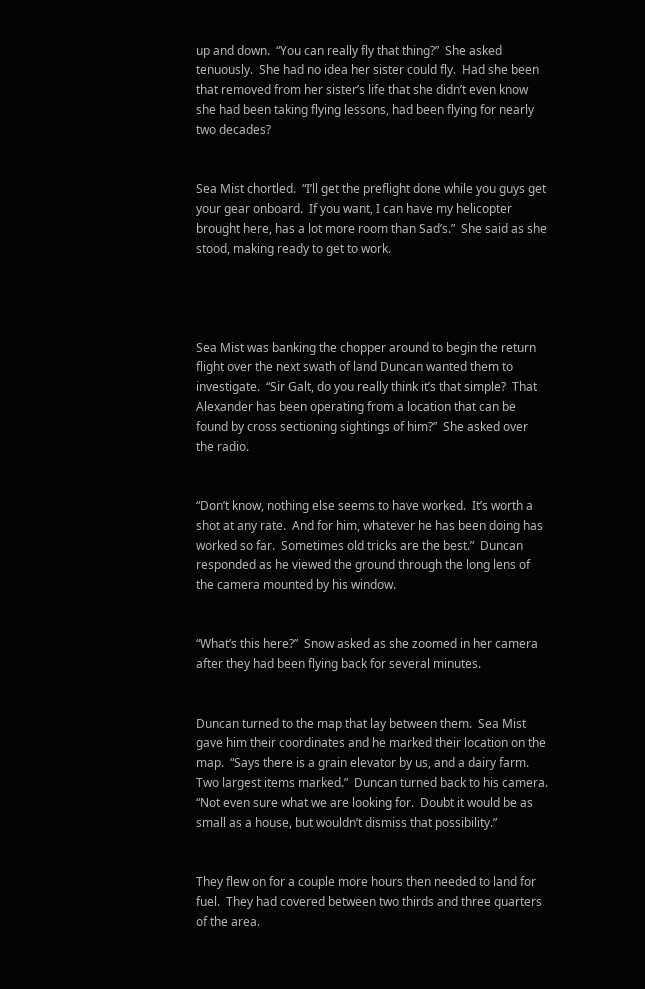up and down.  “You can really fly that thing?”  She asked tenuously.  She had no idea her sister could fly.  Had she been that removed from her sister’s life that she didn’t even know she had been taking flying lessons, had been flying for nearly two decades?


Sea Mist chortled.  “I’ll get the preflight done while you guys get your gear onboard.  If you want, I can have my helicopter brought here, has a lot more room than Sad’s.”  She said as she stood, making ready to get to work.




Sea Mist was banking the chopper around to begin the return flight over the next swath of land Duncan wanted them to investigate.  “Sir Galt, do you really think it’s that simple?  That Alexander has been operating from a location that can be found by cross sectioning sightings of him?”  She asked over the radio.


“Don’t know, nothing else seems to have worked.  It’s worth a shot at any rate.  And for him, whatever he has been doing has worked so far.  Sometimes old tricks are the best.”  Duncan responded as he viewed the ground through the long lens of the camera mounted by his window.


“What’s this here?”  Snow asked as she zoomed in her camera after they had been flying back for several minutes.


Duncan turned to the map that lay between them.  Sea Mist gave him their coordinates and he marked their location on the map.  “Says there is a grain elevator by us, and a dairy farm.  Two largest items marked.”  Duncan turned back to his camera.  “Not even sure what we are looking for.  Doubt it would be as small as a house, but wouldn’t dismiss that possibility.”


They flew on for a couple more hours then needed to land for fuel.  They had covered between two thirds and three quarters of the area.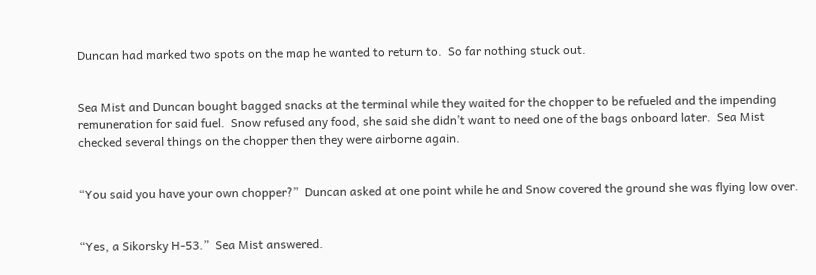Duncan had marked two spots on the map he wanted to return to.  So far nothing stuck out.


Sea Mist and Duncan bought bagged snacks at the terminal while they waited for the chopper to be refueled and the impending remuneration for said fuel.  Snow refused any food, she said she didn’t want to need one of the bags onboard later.  Sea Mist checked several things on the chopper then they were airborne again.


“You said you have your own chopper?”  Duncan asked at one point while he and Snow covered the ground she was flying low over.


“Yes, a Sikorsky H-53.”  Sea Mist answered.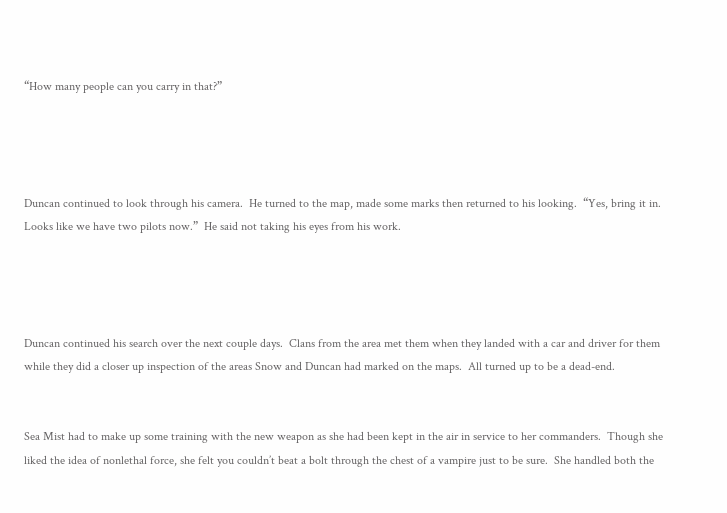“How many people can you carry in that?”




Duncan continued to look through his camera.  He turned to the map, made some marks then returned to his looking.  “Yes, bring it in.  Looks like we have two pilots now.”  He said not taking his eyes from his work.




Duncan continued his search over the next couple days.  Clans from the area met them when they landed with a car and driver for them while they did a closer up inspection of the areas Snow and Duncan had marked on the maps.  All turned up to be a dead-end.


Sea Mist had to make up some training with the new weapon as she had been kept in the air in service to her commanders.  Though she liked the idea of nonlethal force, she felt you couldn’t beat a bolt through the chest of a vampire just to be sure.  She handled both the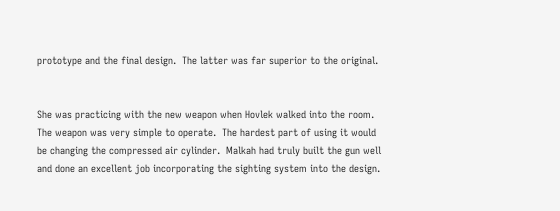prototype and the final design.  The latter was far superior to the original.


She was practicing with the new weapon when Hovlek walked into the room.  The weapon was very simple to operate.  The hardest part of using it would be changing the compressed air cylinder.  Malkah had truly built the gun well and done an excellent job incorporating the sighting system into the design.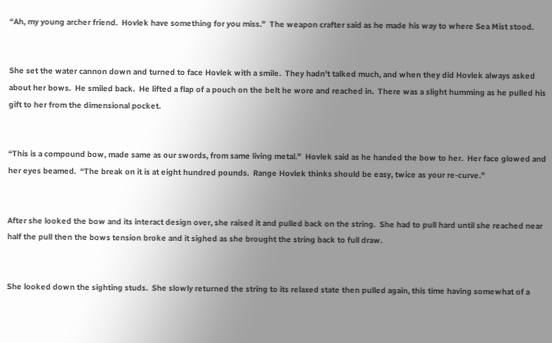“Ah, my young archer friend.  Hovlek have something for you miss.”  The weapon crafter said as he made his way to where Sea Mist stood.


She set the water cannon down and turned to face Hovlek with a smile.  They hadn’t talked much, and when they did Hovlek always asked about her bows.  He smiled back.  He lifted a flap of a pouch on the belt he wore and reached in.  There was a slight humming as he pulled his gift to her from the dimensional pocket.


“This is a compound bow, made same as our swords, from same living metal.”  Hovlek said as he handed the bow to her.  Her face glowed and her eyes beamed.  “The break on it is at eight hundred pounds.  Range Hovlek thinks should be easy, twice as your re-curve.”


After she looked the bow and its interact design over, she raised it and pulled back on the string.  She had to pull hard until she reached near half the pull then the bows tension broke and it sighed as she brought the string back to full draw.


She looked down the sighting studs.  She slowly returned the string to its relaxed state then pulled again, this time having somewhat of a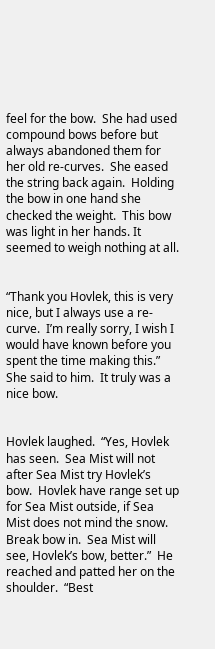feel for the bow.  She had used compound bows before but always abandoned them for her old re-curves.  She eased the string back again.  Holding the bow in one hand she checked the weight.  This bow was light in her hands. It seemed to weigh nothing at all.


“Thank you Hovlek, this is very nice, but I always use a re-curve.  I’m really sorry, I wish I would have known before you spent the time making this.”  She said to him.  It truly was a nice bow.


Hovlek laughed.  “Yes, Hovlek has seen.  Sea Mist will not after Sea Mist try Hovlek’s bow.  Hovlek have range set up for Sea Mist outside, if Sea Mist does not mind the snow.  Break bow in.  Sea Mist will see, Hovlek’s bow, better.”  He reached and patted her on the shoulder.  “Best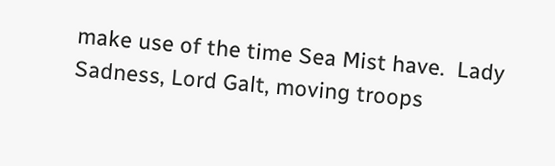make use of the time Sea Mist have.  Lady Sadness, Lord Galt, moving troops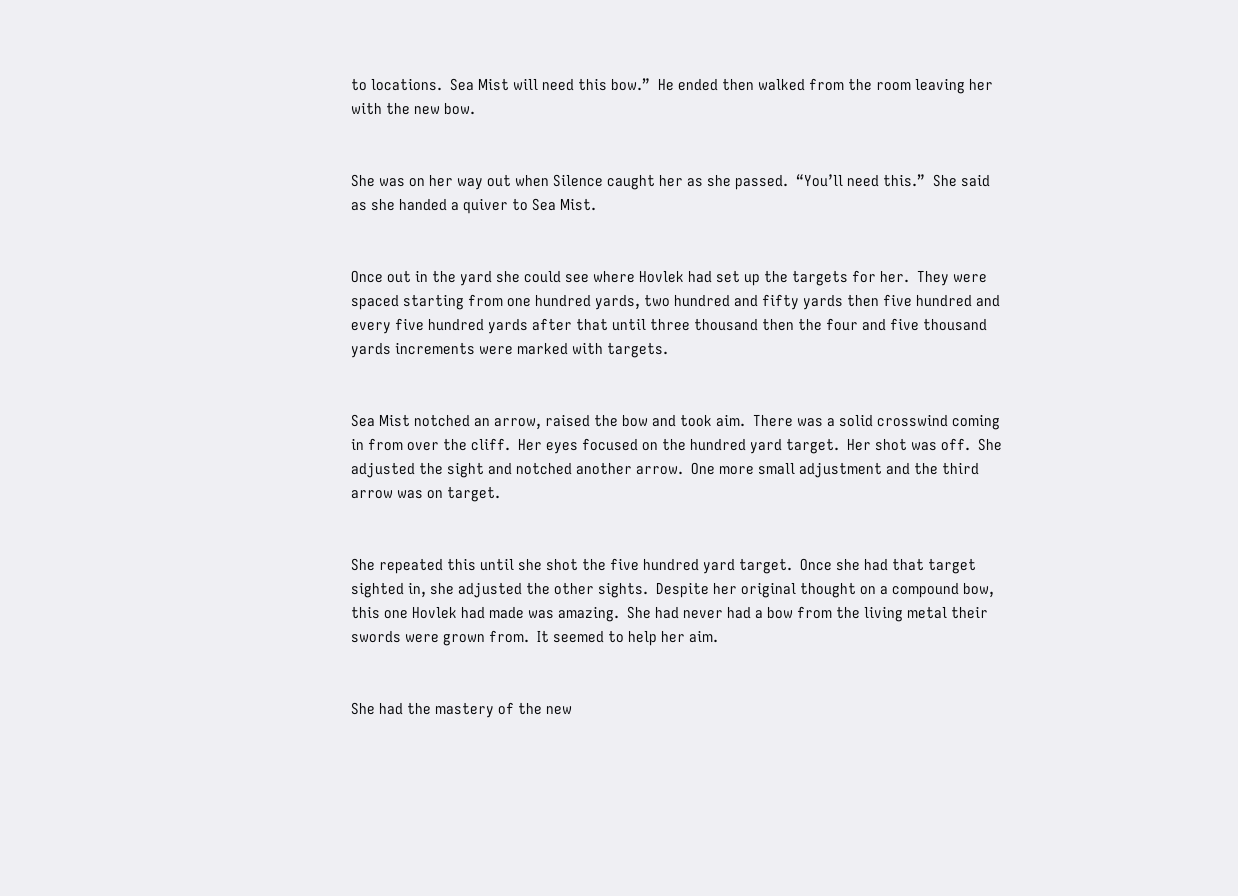to locations.  Sea Mist will need this bow.”  He ended then walked from the room leaving her with the new bow.


She was on her way out when Silence caught her as she passed.  “You’ll need this.”  She said as she handed a quiver to Sea Mist.


Once out in the yard she could see where Hovlek had set up the targets for her.  They were spaced starting from one hundred yards, two hundred and fifty yards then five hundred and every five hundred yards after that until three thousand then the four and five thousand yards increments were marked with targets.


Sea Mist notched an arrow, raised the bow and took aim.  There was a solid crosswind coming in from over the cliff.  Her eyes focused on the hundred yard target.  Her shot was off.  She adjusted the sight and notched another arrow.  One more small adjustment and the third arrow was on target.


She repeated this until she shot the five hundred yard target.  Once she had that target sighted in, she adjusted the other sights.  Despite her original thought on a compound bow, this one Hovlek had made was amazing.  She had never had a bow from the living metal their swords were grown from.  It seemed to help her aim.


She had the mastery of the new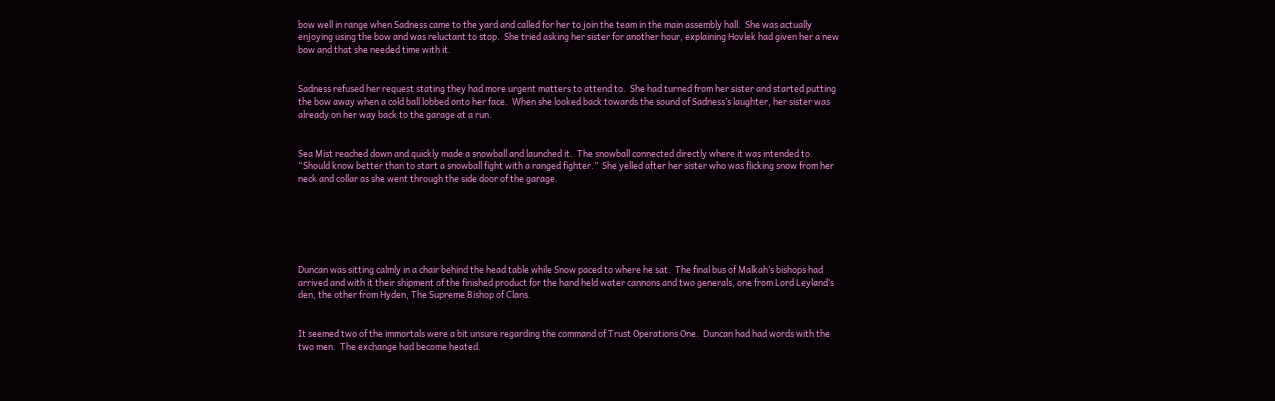bow well in range when Sadness came to the yard and called for her to join the team in the main assembly hall.  She was actually enjoying using the bow and was reluctant to stop.  She tried asking her sister for another hour, explaining Hovlek had given her a new bow and that she needed time with it.


Sadness refused her request stating they had more urgent matters to attend to.  She had turned from her sister and started putting the bow away when a cold ball lobbed onto her face.  When she looked back towards the sound of Sadness’s laughter, her sister was already on her way back to the garage at a run.


Sea Mist reached down and quickly made a snowball and launched it.  The snowball connected directly where it was intended to.  “Should know better than to start a snowball fight with a ranged fighter.”  She yelled after her sister who was flicking snow from her neck and collar as she went through the side door of the garage.






Duncan was sitting calmly in a chair behind the head table while Snow paced to where he sat.  The final bus of Malkah’s bishops had arrived and with it their shipment of the finished product for the hand held water cannons and two generals, one from Lord Leyland’s den, the other from Hyden, The Supreme Bishop of Clans.


It seemed two of the immortals were a bit unsure regarding the command of Trust Operations One.  Duncan had had words with the two men.  The exchange had become heated.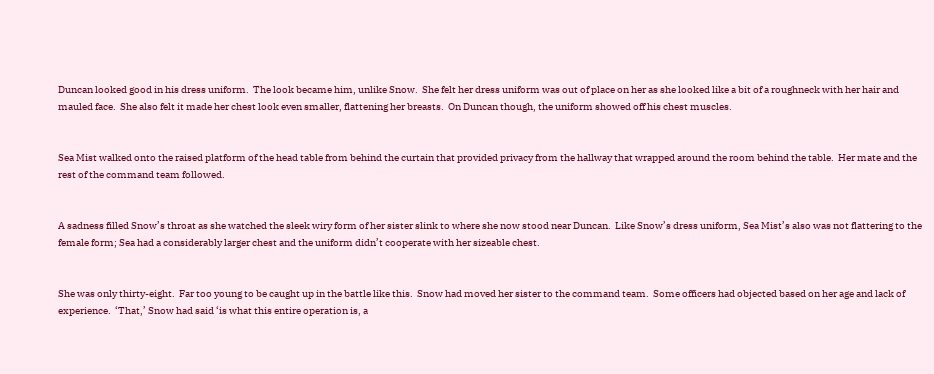Duncan looked good in his dress uniform.  The look became him, unlike Snow.  She felt her dress uniform was out of place on her as she looked like a bit of a roughneck with her hair and mauled face.  She also felt it made her chest look even smaller, flattening her breasts.  On Duncan though, the uniform showed off his chest muscles.


Sea Mist walked onto the raised platform of the head table from behind the curtain that provided privacy from the hallway that wrapped around the room behind the table.  Her mate and the rest of the command team followed.


A sadness filled Snow’s throat as she watched the sleek wiry form of her sister slink to where she now stood near Duncan.  Like Snow’s dress uniform, Sea Mist’s also was not flattering to the female form; Sea had a considerably larger chest and the uniform didn’t cooperate with her sizeable chest.


She was only thirty-eight.  Far too young to be caught up in the battle like this.  Snow had moved her sister to the command team.  Some officers had objected based on her age and lack of experience.  ‘That,’ Snow had said ‘is what this entire operation is, a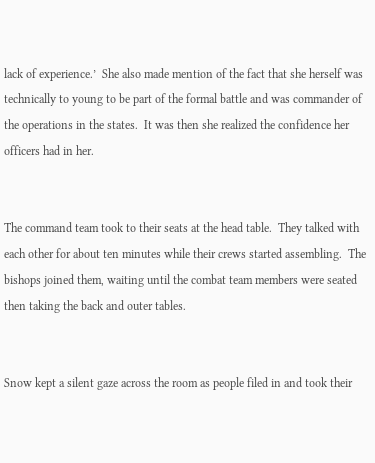lack of experience.’  She also made mention of the fact that she herself was technically to young to be part of the formal battle and was commander of the operations in the states.  It was then she realized the confidence her officers had in her.


The command team took to their seats at the head table.  They talked with each other for about ten minutes while their crews started assembling.  The bishops joined them, waiting until the combat team members were seated then taking the back and outer tables.


Snow kept a silent gaze across the room as people filed in and took their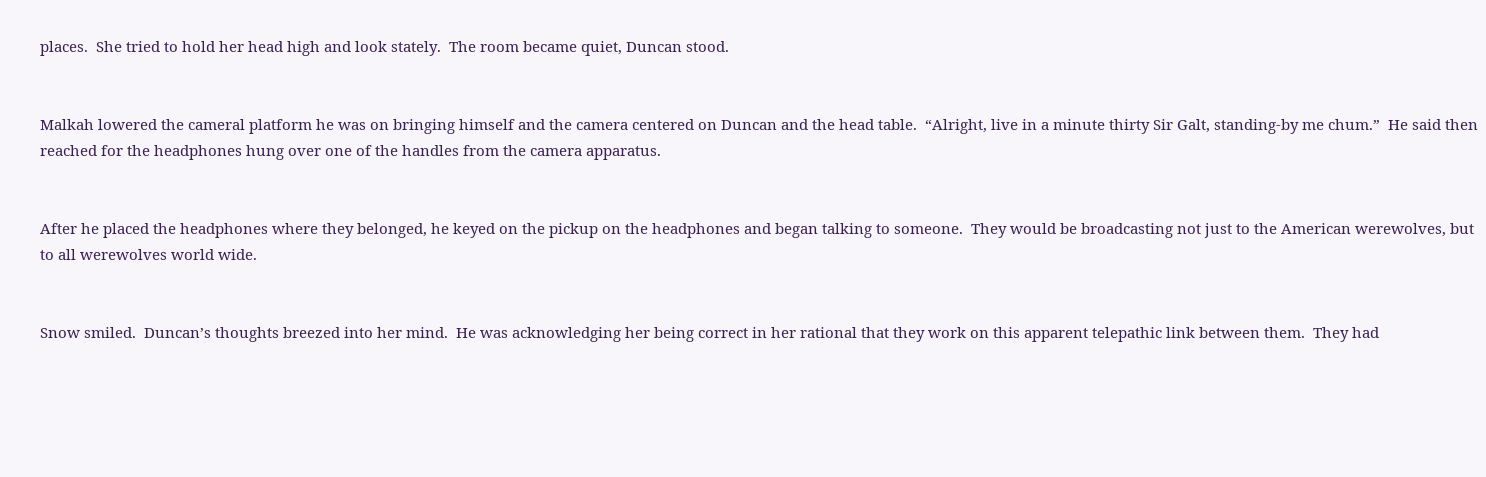places.  She tried to hold her head high and look stately.  The room became quiet, Duncan stood.


Malkah lowered the cameral platform he was on bringing himself and the camera centered on Duncan and the head table.  “Alright, live in a minute thirty Sir Galt, standing-by me chum.”  He said then reached for the headphones hung over one of the handles from the camera apparatus.


After he placed the headphones where they belonged, he keyed on the pickup on the headphones and began talking to someone.  They would be broadcasting not just to the American werewolves, but to all werewolves world wide.


Snow smiled.  Duncan’s thoughts breezed into her mind.  He was acknowledging her being correct in her rational that they work on this apparent telepathic link between them.  They had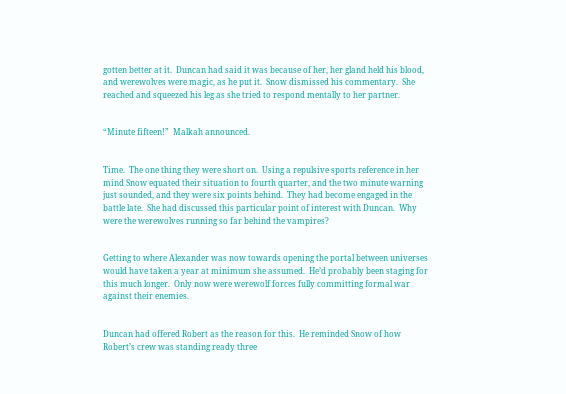gotten better at it.  Duncan had said it was because of her, her gland held his blood, and werewolves were magic, as he put it.  Snow dismissed his commentary.  She reached and squeezed his leg as she tried to respond mentally to her partner.


“Minute fifteen!”  Malkah announced.


Time.  The one thing they were short on.  Using a repulsive sports reference in her mind Snow equated their situation to fourth quarter, and the two minute warning just sounded, and they were six points behind.  They had become engaged in the battle late.  She had discussed this particular point of interest with Duncan.  Why were the werewolves running so far behind the vampires?


Getting to where Alexander was now towards opening the portal between universes would have taken a year at minimum she assumed.  He’d probably been staging for this much longer.  Only now were werewolf forces fully committing formal war against their enemies.


Duncan had offered Robert as the reason for this.  He reminded Snow of how Robert’s crew was standing ready three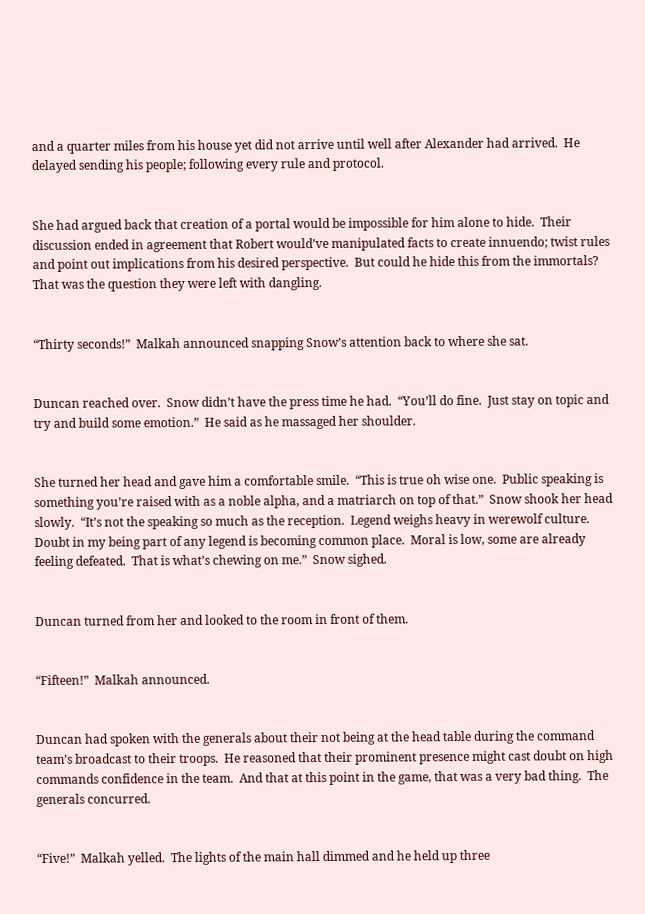and a quarter miles from his house yet did not arrive until well after Alexander had arrived.  He delayed sending his people; following every rule and protocol.


She had argued back that creation of a portal would be impossible for him alone to hide.  Their discussion ended in agreement that Robert would’ve manipulated facts to create innuendo; twist rules and point out implications from his desired perspective.  But could he hide this from the immortals?  That was the question they were left with dangling.


“Thirty seconds!”  Malkah announced snapping Snow’s attention back to where she sat.


Duncan reached over.  Snow didn’t have the press time he had.  “You’ll do fine.  Just stay on topic and try and build some emotion.”  He said as he massaged her shoulder.


She turned her head and gave him a comfortable smile.  “This is true oh wise one.  Public speaking is something you’re raised with as a noble alpha, and a matriarch on top of that.”  Snow shook her head slowly.  “It’s not the speaking so much as the reception.  Legend weighs heavy in werewolf culture.  Doubt in my being part of any legend is becoming common place.  Moral is low, some are already feeling defeated.  That is what’s chewing on me.”  Snow sighed.


Duncan turned from her and looked to the room in front of them.


“Fifteen!”  Malkah announced.


Duncan had spoken with the generals about their not being at the head table during the command team’s broadcast to their troops.  He reasoned that their prominent presence might cast doubt on high commands confidence in the team.  And that at this point in the game, that was a very bad thing.  The generals concurred.


“Five!”  Malkah yelled.  The lights of the main hall dimmed and he held up three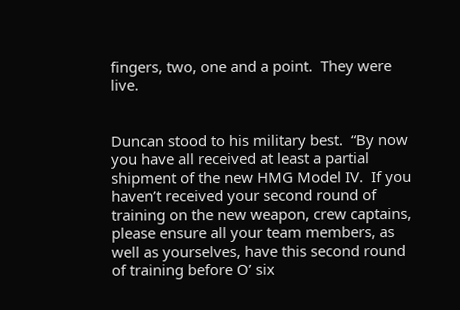fingers, two, one and a point.  They were live.


Duncan stood to his military best.  “By now you have all received at least a partial shipment of the new HMG Model IV.  If you haven’t received your second round of training on the new weapon, crew captains, please ensure all your team members, as well as yourselves, have this second round of training before O’ six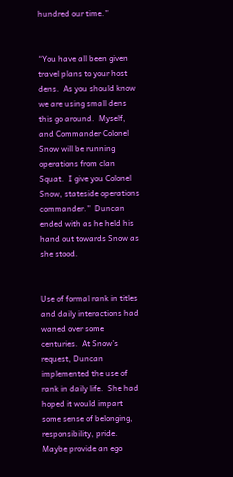hundred our time.”


“You have all been given travel plans to your host dens.  As you should know we are using small dens this go around.  Myself, and Commander Colonel Snow will be running operations from clan Squat.  I give you Colonel Snow, stateside operations commander.”  Duncan ended with as he held his hand out towards Snow as she stood.


Use of formal rank in titles and daily interactions had waned over some centuries.  At Snow’s request, Duncan implemented the use of rank in daily life.  She had hoped it would impart some sense of belonging, responsibility, pride.  Maybe provide an ego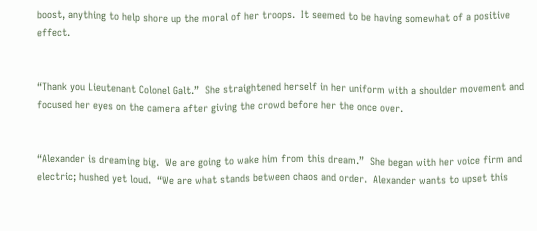boost, anything to help shore up the moral of her troops.  It seemed to be having somewhat of a positive effect.


“Thank you Lieutenant Colonel Galt.”  She straightened herself in her uniform with a shoulder movement and focused her eyes on the camera after giving the crowd before her the once over.


“Alexander is dreaming big.  We are going to wake him from this dream.”  She began with her voice firm and electric; hushed yet loud.  “We are what stands between chaos and order.  Alexander wants to upset this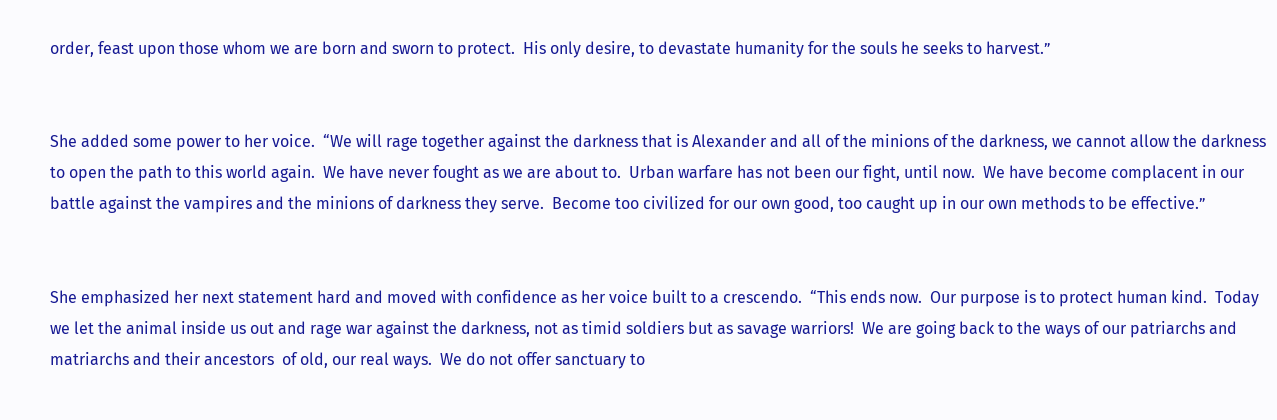order, feast upon those whom we are born and sworn to protect.  His only desire, to devastate humanity for the souls he seeks to harvest.”


She added some power to her voice.  “We will rage together against the darkness that is Alexander and all of the minions of the darkness, we cannot allow the darkness to open the path to this world again.  We have never fought as we are about to.  Urban warfare has not been our fight, until now.  We have become complacent in our battle against the vampires and the minions of darkness they serve.  Become too civilized for our own good, too caught up in our own methods to be effective.”


She emphasized her next statement hard and moved with confidence as her voice built to a crescendo.  “This ends now.  Our purpose is to protect human kind.  Today we let the animal inside us out and rage war against the darkness, not as timid soldiers but as savage warriors!  We are going back to the ways of our patriarchs and matriarchs and their ancestors  of old, our real ways.  We do not offer sanctuary to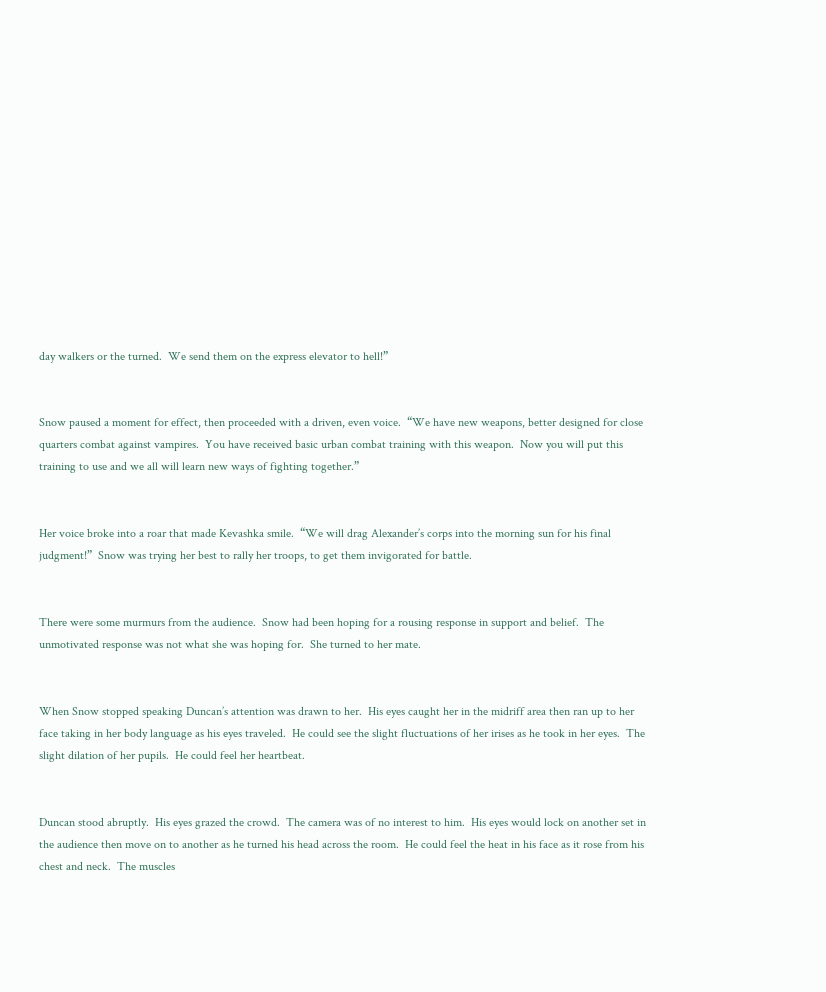day walkers or the turned.  We send them on the express elevator to hell!”


Snow paused a moment for effect, then proceeded with a driven, even voice.  “We have new weapons, better designed for close quarters combat against vampires.  You have received basic urban combat training with this weapon.  Now you will put this training to use and we all will learn new ways of fighting together.”


Her voice broke into a roar that made Kevashka smile.  “We will drag Alexander’s corps into the morning sun for his final judgment!”  Snow was trying her best to rally her troops, to get them invigorated for battle.


There were some murmurs from the audience.  Snow had been hoping for a rousing response in support and belief.  The unmotivated response was not what she was hoping for.  She turned to her mate.


When Snow stopped speaking Duncan’s attention was drawn to her.  His eyes caught her in the midriff area then ran up to her face taking in her body language as his eyes traveled.  He could see the slight fluctuations of her irises as he took in her eyes.  The slight dilation of her pupils.  He could feel her heartbeat.


Duncan stood abruptly.  His eyes grazed the crowd.  The camera was of no interest to him.  His eyes would lock on another set in the audience then move on to another as he turned his head across the room.  He could feel the heat in his face as it rose from his chest and neck.  The muscles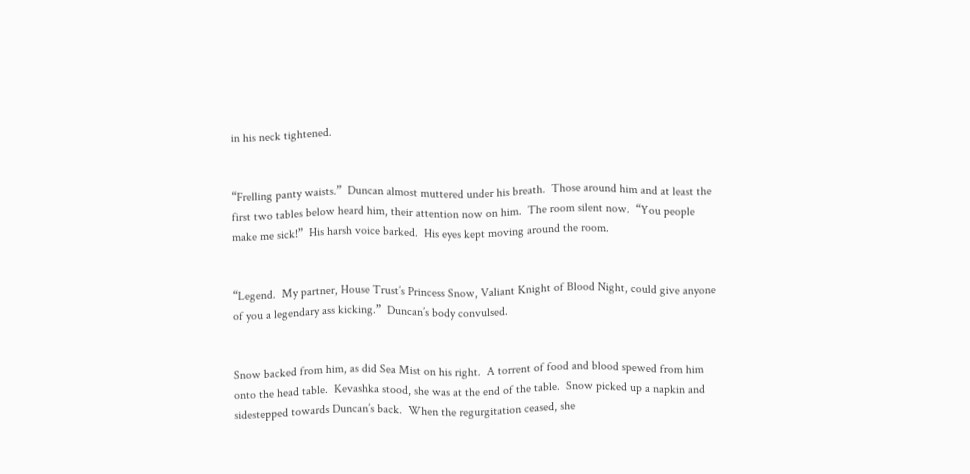in his neck tightened.


“Frelling panty waists.”  Duncan almost muttered under his breath.  Those around him and at least the first two tables below heard him, their attention now on him.  The room silent now.  “You people make me sick!”  His harsh voice barked.  His eyes kept moving around the room.


“Legend.  My partner, House Trust’s Princess Snow, Valiant Knight of Blood Night, could give anyone of you a legendary ass kicking.”  Duncan’s body convulsed.


Snow backed from him, as did Sea Mist on his right.  A torrent of food and blood spewed from him onto the head table.  Kevashka stood, she was at the end of the table.  Snow picked up a napkin and sidestepped towards Duncan’s back.  When the regurgitation ceased, she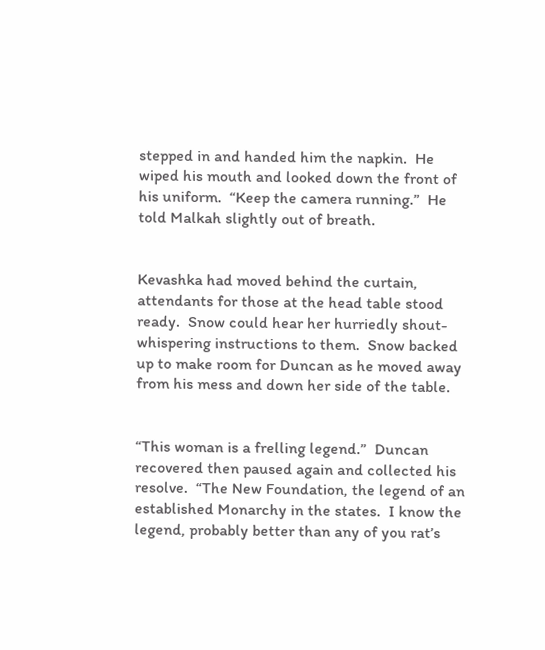stepped in and handed him the napkin.  He wiped his mouth and looked down the front of his uniform.  “Keep the camera running.”  He told Malkah slightly out of breath.


Kevashka had moved behind the curtain, attendants for those at the head table stood ready.  Snow could hear her hurriedly shout-whispering instructions to them.  Snow backed up to make room for Duncan as he moved away from his mess and down her side of the table.


“This woman is a frelling legend.”  Duncan recovered then paused again and collected his resolve.  “The New Foundation, the legend of an established Monarchy in the states.  I know the legend, probably better than any of you rat’s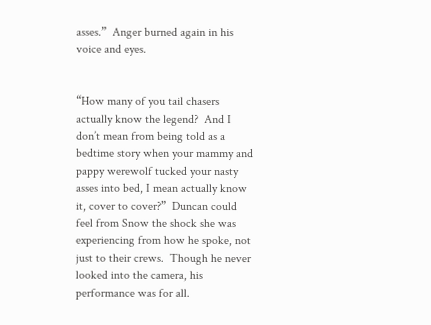asses.”  Anger burned again in his voice and eyes.


“How many of you tail chasers actually know the legend?  And I don’t mean from being told as a bedtime story when your mammy and pappy werewolf tucked your nasty asses into bed, I mean actually know it, cover to cover?”  Duncan could feel from Snow the shock she was experiencing from how he spoke, not just to their crews.  Though he never looked into the camera, his performance was for all.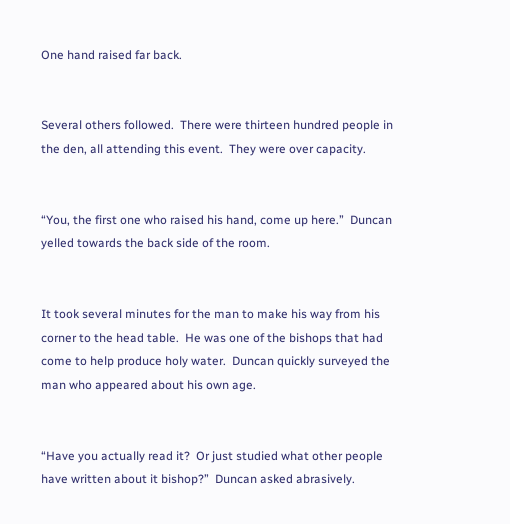One hand raised far back.


Several others followed.  There were thirteen hundred people in the den, all attending this event.  They were over capacity.


“You, the first one who raised his hand, come up here.”  Duncan yelled towards the back side of the room.


It took several minutes for the man to make his way from his corner to the head table.  He was one of the bishops that had come to help produce holy water.  Duncan quickly surveyed the man who appeared about his own age.


“Have you actually read it?  Or just studied what other people have written about it bishop?”  Duncan asked abrasively.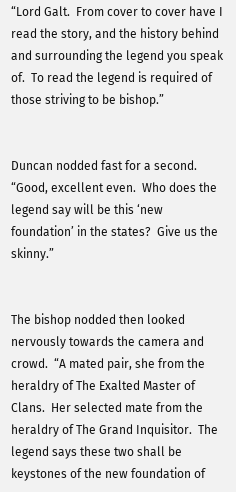“Lord Galt.  From cover to cover have I read the story, and the history behind and surrounding the legend you speak of.  To read the legend is required of those striving to be bishop.”


Duncan nodded fast for a second.  “Good, excellent even.  Who does the legend say will be this ‘new foundation’ in the states?  Give us the skinny.”


The bishop nodded then looked nervously towards the camera and crowd.  “A mated pair, she from the heraldry of The Exalted Master of Clans.  Her selected mate from the heraldry of The Grand Inquisitor.  The legend says these two shall be keystones of the new foundation of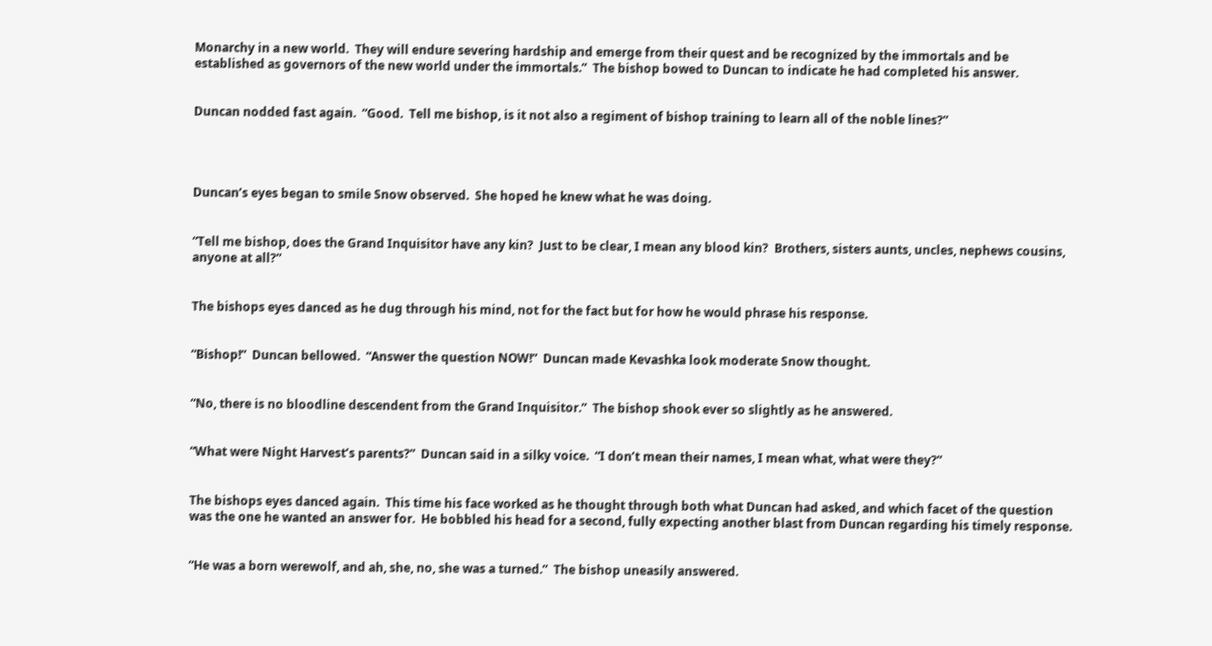Monarchy in a new world.  They will endure severing hardship and emerge from their quest and be recognized by the immortals and be established as governors of the new world under the immortals.”  The bishop bowed to Duncan to indicate he had completed his answer.


Duncan nodded fast again.  “Good.  Tell me bishop, is it not also a regiment of bishop training to learn all of the noble lines?”




Duncan’s eyes began to smile Snow observed.  She hoped he knew what he was doing.


“Tell me bishop, does the Grand Inquisitor have any kin?  Just to be clear, I mean any blood kin?  Brothers, sisters aunts, uncles, nephews cousins, anyone at all?”


The bishops eyes danced as he dug through his mind, not for the fact but for how he would phrase his response.


“Bishop!”  Duncan bellowed.  “Answer the question NOW!”  Duncan made Kevashka look moderate Snow thought.


“No, there is no bloodline descendent from the Grand Inquisitor.”  The bishop shook ever so slightly as he answered.


“What were Night Harvest’s parents?”  Duncan said in a silky voice.  “I don’t mean their names, I mean what, what were they?”


The bishops eyes danced again.  This time his face worked as he thought through both what Duncan had asked, and which facet of the question was the one he wanted an answer for.  He bobbled his head for a second, fully expecting another blast from Duncan regarding his timely response.


“He was a born werewolf, and ah, she, no, she was a turned.”  The bishop uneasily answered.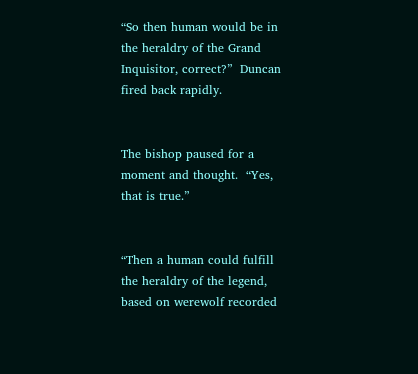“So then human would be in the heraldry of the Grand Inquisitor, correct?”  Duncan fired back rapidly.


The bishop paused for a moment and thought.  “Yes, that is true.”


“Then a human could fulfill the heraldry of the legend, based on werewolf recorded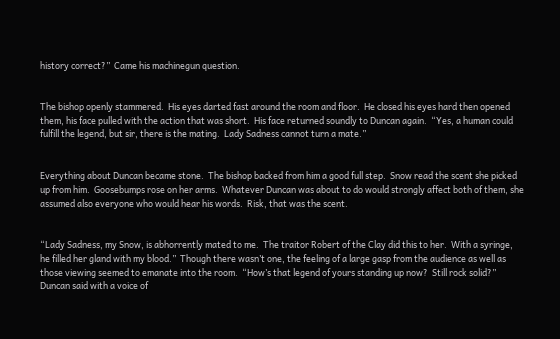history correct?”  Came his machinegun question.


The bishop openly stammered.  His eyes darted fast around the room and floor.  He closed his eyes hard then opened them, his face pulled with the action that was short.  His face returned soundly to Duncan again.  “Yes, a human could fulfill the legend, but sir, there is the mating.  Lady Sadness cannot turn a mate.”


Everything about Duncan became stone.  The bishop backed from him a good full step.  Snow read the scent she picked up from him.  Goosebumps rose on her arms.  Whatever Duncan was about to do would strongly affect both of them, she assumed also everyone who would hear his words.  Risk, that was the scent.


“Lady Sadness, my Snow, is abhorrently mated to me.  The traitor Robert of the Clay did this to her.  With a syringe, he filled her gland with my blood.”  Though there wasn’t one, the feeling of a large gasp from the audience as well as those viewing seemed to emanate into the room.  “How’s that legend of yours standing up now?  Still rock solid?”  Duncan said with a voice of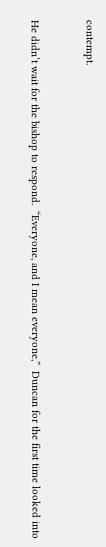contempt.


He didn’t wait for the bishop to respond.  “Everyone, and I mean everyone,”  Duncan for the first time looked into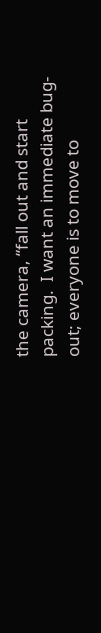the camera, “fall out and start packing.  I want an immediate bug-out; everyone is to move to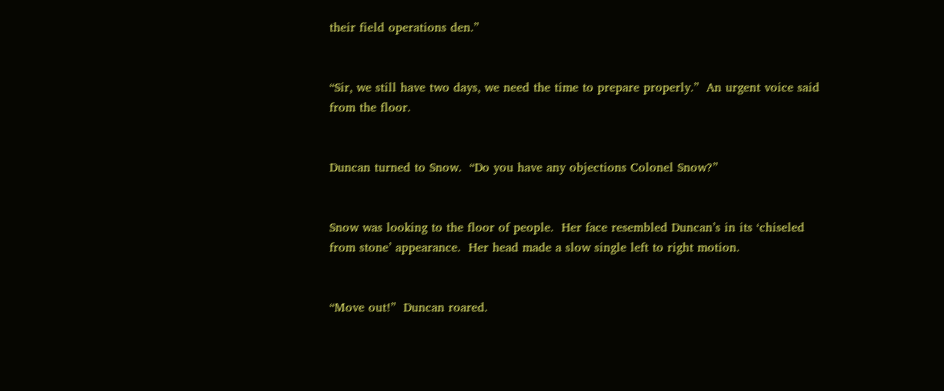their field operations den.”


“Sir, we still have two days, we need the time to prepare properly.”  An urgent voice said from the floor.


Duncan turned to Snow.  “Do you have any objections Colonel Snow?”


Snow was looking to the floor of people.  Her face resembled Duncan’s in its ‘chiseled from stone’ appearance.  Her head made a slow single left to right motion.


“Move out!”  Duncan roared.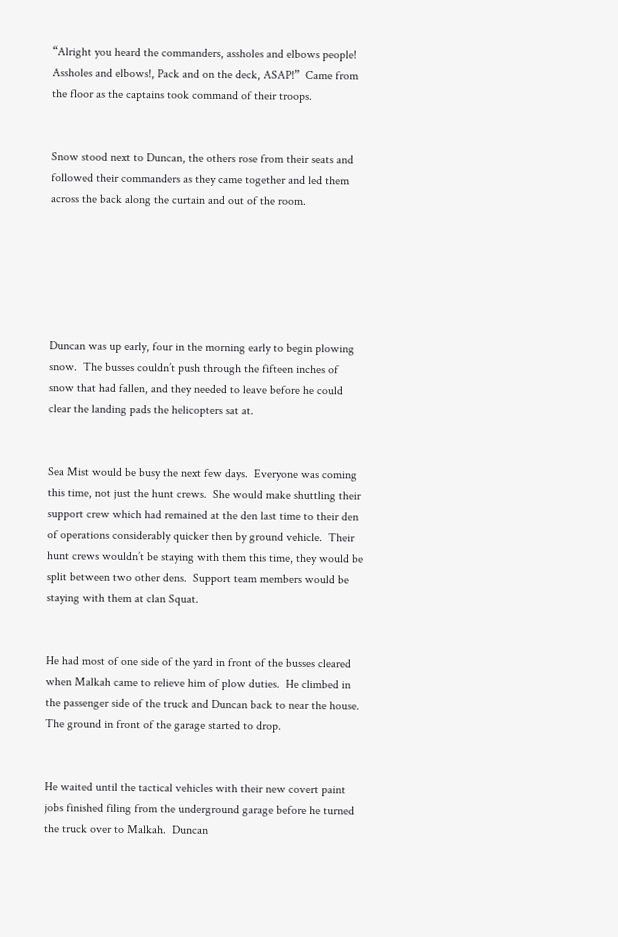“Alright you heard the commanders, assholes and elbows people! Assholes and elbows!, Pack and on the deck, ASAP!”  Came from the floor as the captains took command of their troops.


Snow stood next to Duncan, the others rose from their seats and followed their commanders as they came together and led them across the back along the curtain and out of the room.






Duncan was up early, four in the morning early to begin plowing snow.  The busses couldn’t push through the fifteen inches of snow that had fallen, and they needed to leave before he could clear the landing pads the helicopters sat at.


Sea Mist would be busy the next few days.  Everyone was coming this time, not just the hunt crews.  She would make shuttling their support crew which had remained at the den last time to their den of operations considerably quicker then by ground vehicle.  Their hunt crews wouldn’t be staying with them this time, they would be split between two other dens.  Support team members would be staying with them at clan Squat.


He had most of one side of the yard in front of the busses cleared when Malkah came to relieve him of plow duties.  He climbed in the passenger side of the truck and Duncan back to near the house.  The ground in front of the garage started to drop.


He waited until the tactical vehicles with their new covert paint jobs finished filing from the underground garage before he turned the truck over to Malkah.  Duncan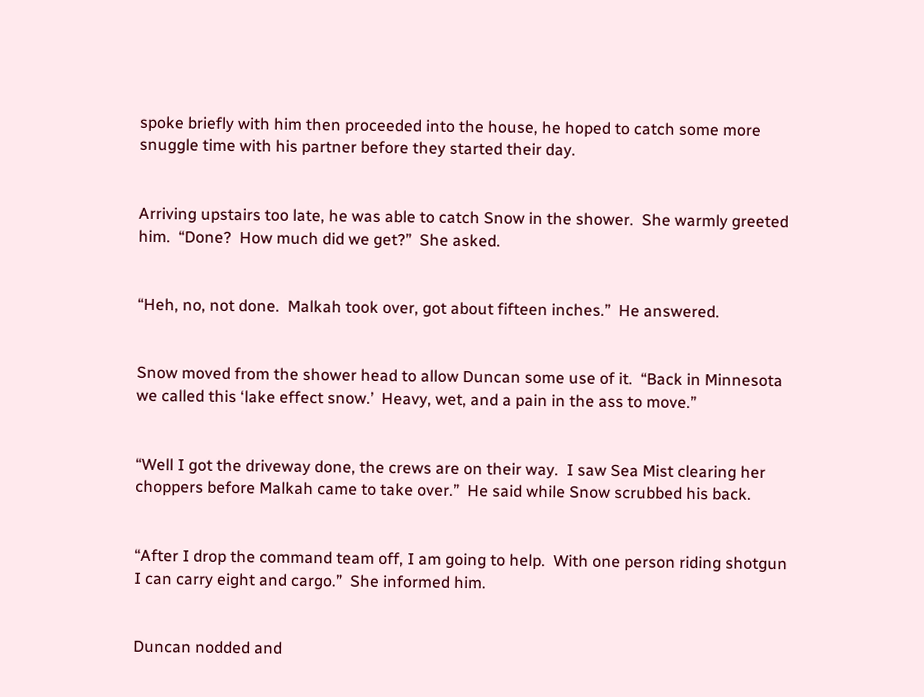spoke briefly with him then proceeded into the house, he hoped to catch some more snuggle time with his partner before they started their day.


Arriving upstairs too late, he was able to catch Snow in the shower.  She warmly greeted him.  “Done?  How much did we get?”  She asked.


“Heh, no, not done.  Malkah took over, got about fifteen inches.”  He answered.


Snow moved from the shower head to allow Duncan some use of it.  “Back in Minnesota we called this ‘lake effect snow.’  Heavy, wet, and a pain in the ass to move.”


“Well I got the driveway done, the crews are on their way.  I saw Sea Mist clearing her choppers before Malkah came to take over.”  He said while Snow scrubbed his back.


“After I drop the command team off, I am going to help.  With one person riding shotgun I can carry eight and cargo.”  She informed him.


Duncan nodded and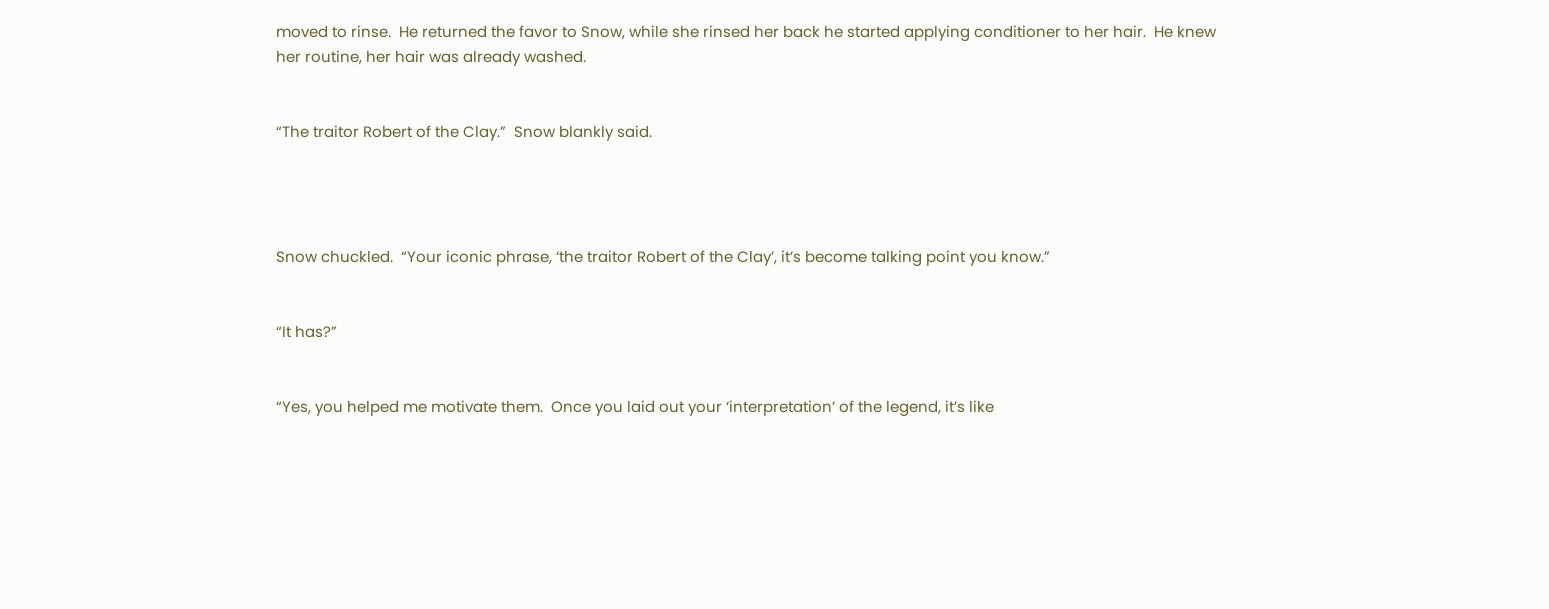moved to rinse.  He returned the favor to Snow, while she rinsed her back he started applying conditioner to her hair.  He knew her routine, her hair was already washed.


“The traitor Robert of the Clay.”  Snow blankly said.




Snow chuckled.  “Your iconic phrase, ‘the traitor Robert of the Clay’, it’s become talking point you know.”


“It has?”


“Yes, you helped me motivate them.  Once you laid out your ‘interpretation’ of the legend, it’s like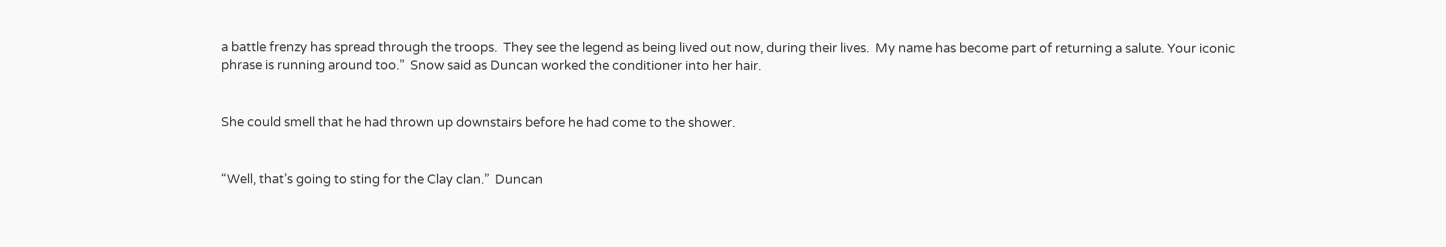a battle frenzy has spread through the troops.  They see the legend as being lived out now, during their lives.  My name has become part of returning a salute. Your iconic phrase is running around too.”  Snow said as Duncan worked the conditioner into her hair.


She could smell that he had thrown up downstairs before he had come to the shower.


“Well, that’s going to sting for the Clay clan.”  Duncan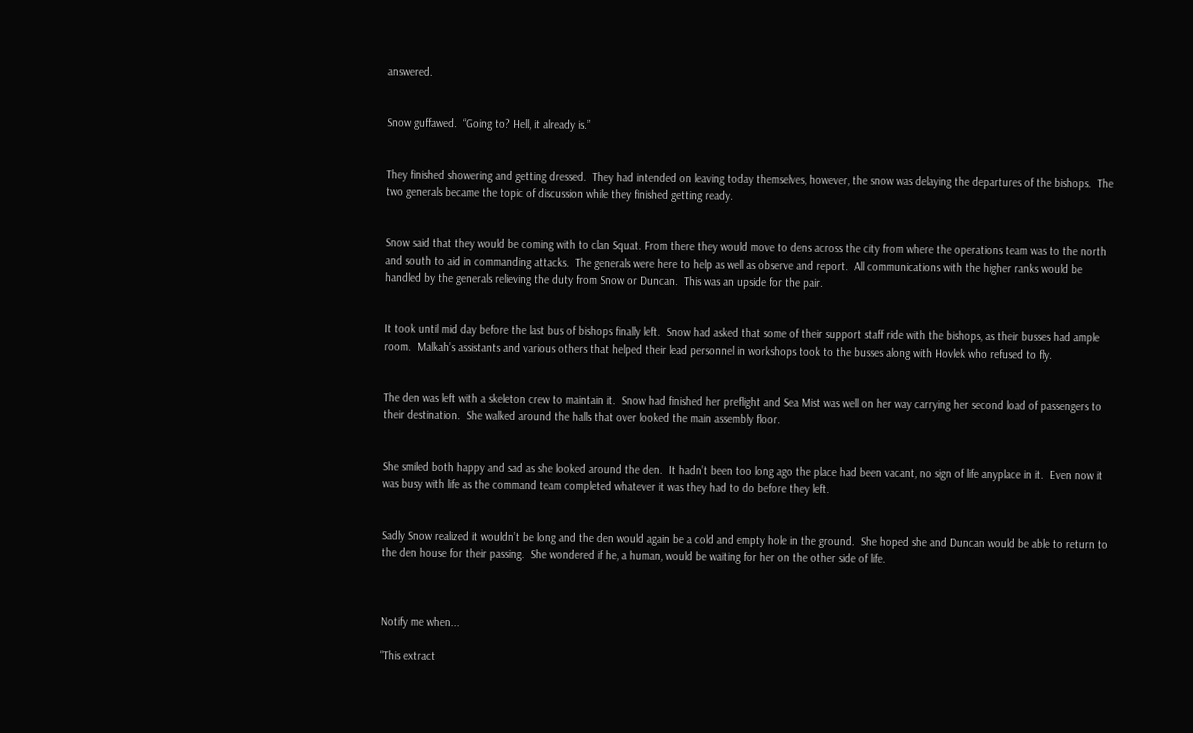answered.


Snow guffawed.  “Going to? Hell, it already is.”


They finished showering and getting dressed.  They had intended on leaving today themselves, however, the snow was delaying the departures of the bishops.  The two generals became the topic of discussion while they finished getting ready.


Snow said that they would be coming with to clan Squat. From there they would move to dens across the city from where the operations team was to the north and south to aid in commanding attacks.  The generals were here to help as well as observe and report.  All communications with the higher ranks would be handled by the generals relieving the duty from Snow or Duncan.  This was an upside for the pair.


It took until mid day before the last bus of bishops finally left.  Snow had asked that some of their support staff ride with the bishops, as their busses had ample room.  Malkah’s assistants and various others that helped their lead personnel in workshops took to the busses along with Hovlek who refused to fly.


The den was left with a skeleton crew to maintain it.  Snow had finished her preflight and Sea Mist was well on her way carrying her second load of passengers to their destination.  She walked around the halls that over looked the main assembly floor.


She smiled both happy and sad as she looked around the den.  It hadn’t been too long ago the place had been vacant, no sign of life anyplace in it.  Even now it was busy with life as the command team completed whatever it was they had to do before they left.


Sadly Snow realized it wouldn’t be long and the den would again be a cold and empty hole in the ground.  She hoped she and Duncan would be able to return to the den house for their passing.  She wondered if he, a human, would be waiting for her on the other side of life.



Notify me when...

"This extract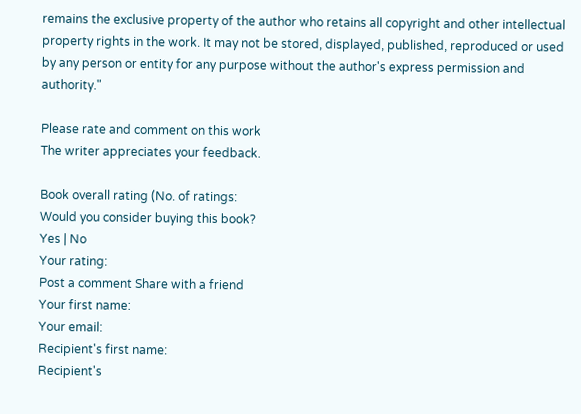remains the exclusive property of the author who retains all copyright and other intellectual property rights in the work. It may not be stored, displayed, published, reproduced or used by any person or entity for any purpose without the author's express permission and authority."

Please rate and comment on this work
The writer appreciates your feedback.

Book overall rating (No. of ratings:
Would you consider buying this book?
Yes | No
Your rating:
Post a comment Share with a friend
Your first name:
Your email:
Recipient's first name:
Recipient's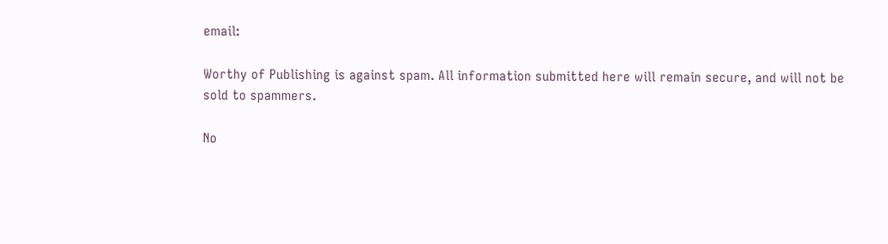email:

Worthy of Publishing is against spam. All information submitted here will remain secure, and will not be sold to spammers.

No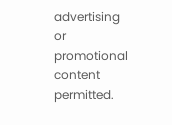advertising or promotional content permitted.